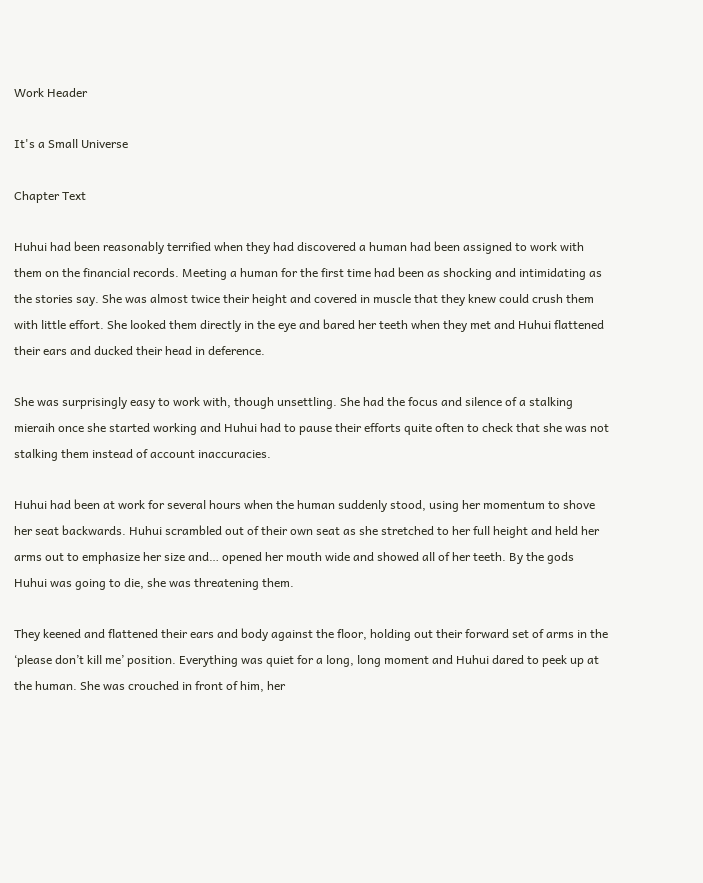Work Header

It's a Small Universe

Chapter Text

Huhui had been reasonably terrified when they had discovered a human had been assigned to work with them on the financial records. Meeting a human for the first time had been as shocking and intimidating as the stories say. She was almost twice their height and covered in muscle that they knew could crush them with little effort. She looked them directly in the eye and bared her teeth when they met and Huhui flattened their ears and ducked their head in deference.

She was surprisingly easy to work with, though unsettling. She had the focus and silence of a stalking mieraih once she started working and Huhui had to pause their efforts quite often to check that she was not stalking them instead of account inaccuracies.

Huhui had been at work for several hours when the human suddenly stood, using her momentum to shove her seat backwards. Huhui scrambled out of their own seat as she stretched to her full height and held her arms out to emphasize her size and… opened her mouth wide and showed all of her teeth. By the gods Huhui was going to die, she was threatening them.

They keened and flattened their ears and body against the floor, holding out their forward set of arms in the ‘please don’t kill me’ position. Everything was quiet for a long, long moment and Huhui dared to peek up at the human. She was crouched in front of him, her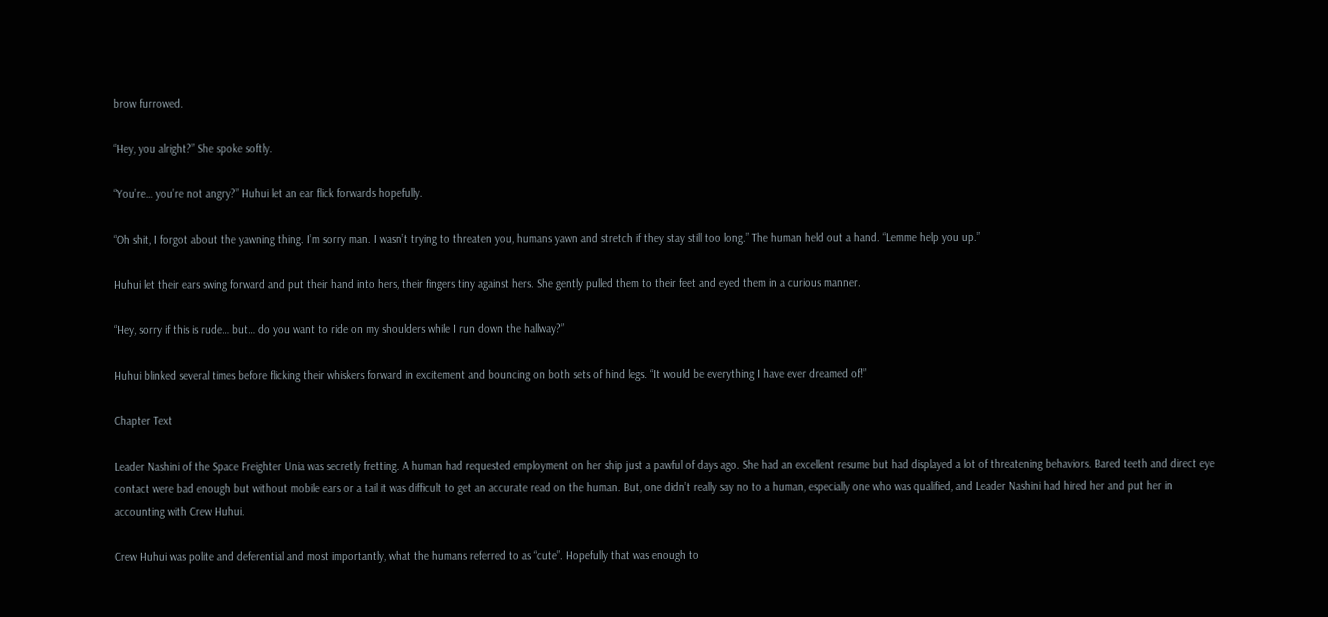brow furrowed.

“Hey, you alright?” She spoke softly.

“You’re… you’re not angry?” Huhui let an ear flick forwards hopefully.

“Oh shit, I forgot about the yawning thing. I’m sorry man. I wasn’t trying to threaten you, humans yawn and stretch if they stay still too long.” The human held out a hand. “Lemme help you up.”

Huhui let their ears swing forward and put their hand into hers, their fingers tiny against hers. She gently pulled them to their feet and eyed them in a curious manner.

“Hey, sorry if this is rude… but… do you want to ride on my shoulders while I run down the hallway?”

Huhui blinked several times before flicking their whiskers forward in excitement and bouncing on both sets of hind legs. “It would be everything I have ever dreamed of!”

Chapter Text

Leader Nashini of the Space Freighter Unia was secretly fretting. A human had requested employment on her ship just a pawful of days ago. She had an excellent resume but had displayed a lot of threatening behaviors. Bared teeth and direct eye contact were bad enough but without mobile ears or a tail it was difficult to get an accurate read on the human. But, one didn’t really say no to a human, especially one who was qualified, and Leader Nashini had hired her and put her in accounting with Crew Huhui.

Crew Huhui was polite and deferential and most importantly, what the humans referred to as “cute”. Hopefully that was enough to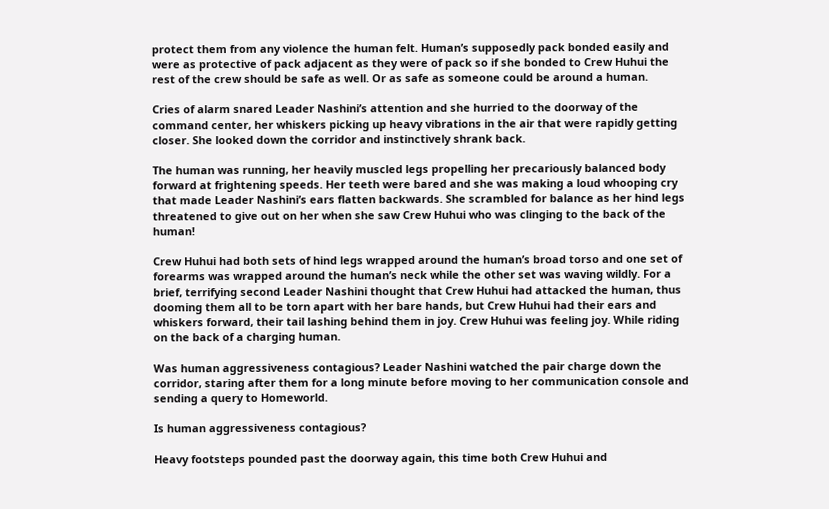protect them from any violence the human felt. Human’s supposedly pack bonded easily and were as protective of pack adjacent as they were of pack so if she bonded to Crew Huhui the rest of the crew should be safe as well. Or as safe as someone could be around a human.

Cries of alarm snared Leader Nashini’s attention and she hurried to the doorway of the command center, her whiskers picking up heavy vibrations in the air that were rapidly getting closer. She looked down the corridor and instinctively shrank back.

The human was running, her heavily muscled legs propelling her precariously balanced body forward at frightening speeds. Her teeth were bared and she was making a loud whooping cry that made Leader Nashini’s ears flatten backwards. She scrambled for balance as her hind legs threatened to give out on her when she saw Crew Huhui who was clinging to the back of the human!

Crew Huhui had both sets of hind legs wrapped around the human’s broad torso and one set of forearms was wrapped around the human’s neck while the other set was waving wildly. For a brief, terrifying second Leader Nashini thought that Crew Huhui had attacked the human, thus dooming them all to be torn apart with her bare hands, but Crew Huhui had their ears and whiskers forward, their tail lashing behind them in joy. Crew Huhui was feeling joy. While riding on the back of a charging human.

Was human aggressiveness contagious? Leader Nashini watched the pair charge down the corridor, staring after them for a long minute before moving to her communication console and sending a query to Homeworld.

Is human aggressiveness contagious?

Heavy footsteps pounded past the doorway again, this time both Crew Huhui and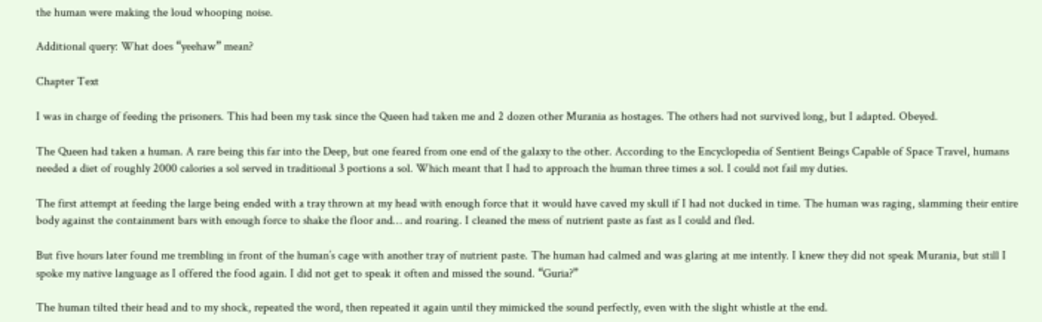the human were making the loud whooping noise.

Additional query: What does “yeehaw” mean?

Chapter Text

I was in charge of feeding the prisoners. This had been my task since the Queen had taken me and 2 dozen other Murania as hostages. The others had not survived long, but I adapted. Obeyed.

The Queen had taken a human. A rare being this far into the Deep, but one feared from one end of the galaxy to the other. According to the Encyclopedia of Sentient Beings Capable of Space Travel, humans needed a diet of roughly 2000 calories a sol served in traditional 3 portions a sol. Which meant that I had to approach the human three times a sol. I could not fail my duties.

The first attempt at feeding the large being ended with a tray thrown at my head with enough force that it would have caved my skull if I had not ducked in time. The human was raging, slamming their entire body against the containment bars with enough force to shake the floor and… and roaring. I cleaned the mess of nutrient paste as fast as I could and fled.

But five hours later found me trembling in front of the human’s cage with another tray of nutrient paste. The human had calmed and was glaring at me intently. I knew they did not speak Murania, but still I spoke my native language as I offered the food again. I did not get to speak it often and missed the sound. “Guria?”

The human tilted their head and to my shock, repeated the word, then repeated it again until they mimicked the sound perfectly, even with the slight whistle at the end.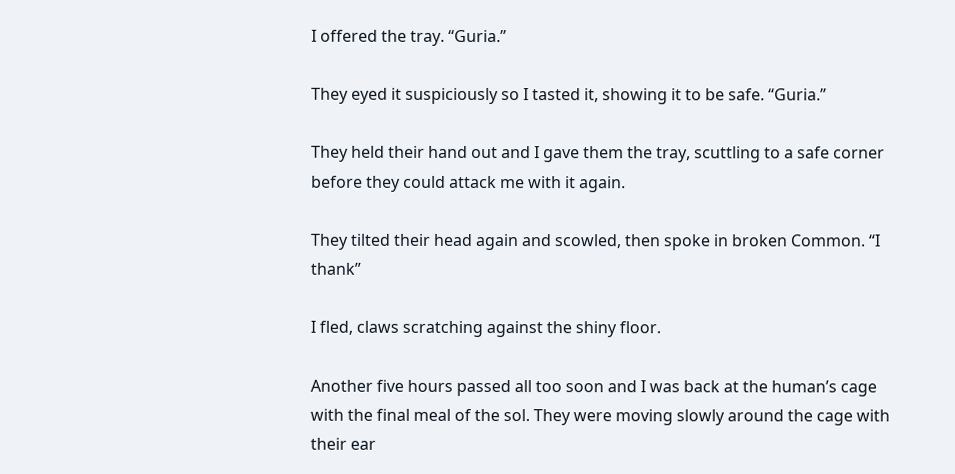I offered the tray. “Guria.”

They eyed it suspiciously so I tasted it, showing it to be safe. “Guria.”

They held their hand out and I gave them the tray, scuttling to a safe corner before they could attack me with it again.

They tilted their head again and scowled, then spoke in broken Common. “I thank”

I fled, claws scratching against the shiny floor.

Another five hours passed all too soon and I was back at the human’s cage with the final meal of the sol. They were moving slowly around the cage with their ear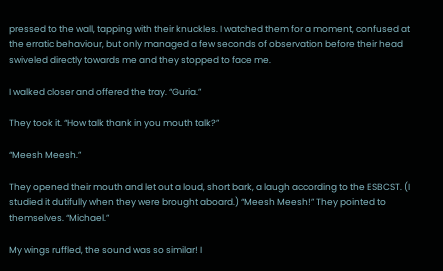pressed to the wall, tapping with their knuckles. I watched them for a moment, confused at the erratic behaviour, but only managed a few seconds of observation before their head swiveled directly towards me and they stopped to face me.

I walked closer and offered the tray. “Guria.”

They took it. “How talk thank in you mouth talk?”

“Meesh Meesh.”

They opened their mouth and let out a loud, short bark, a laugh according to the ESBCST. (I studied it dutifully when they were brought aboard.) “Meesh Meesh!” They pointed to themselves. “Michael.”

My wings ruffled, the sound was so similar! I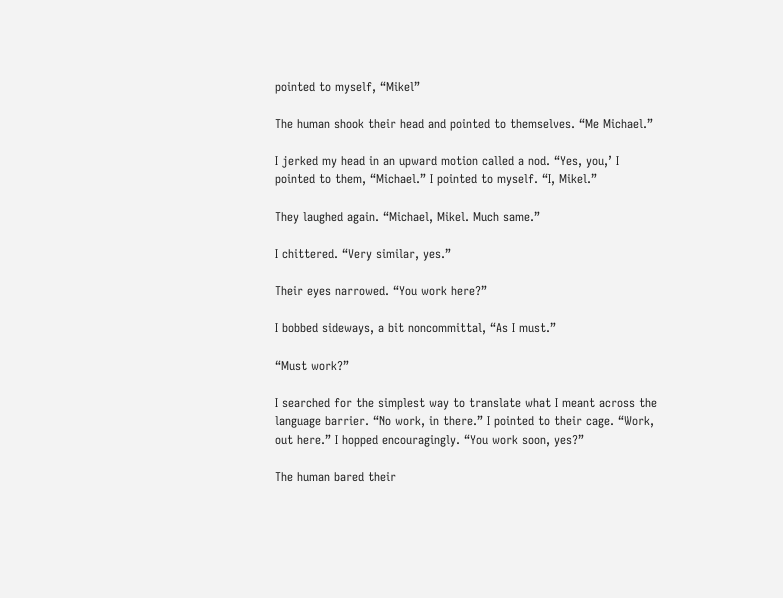pointed to myself, “Mikel”

The human shook their head and pointed to themselves. “Me Michael.”

I jerked my head in an upward motion called a nod. “Yes, you,’ I pointed to them, “Michael.” I pointed to myself. “I, Mikel.”

They laughed again. “Michael, Mikel. Much same.”

I chittered. “Very similar, yes.”

Their eyes narrowed. “You work here?”

I bobbed sideways, a bit noncommittal, “As I must.”

“Must work?”

I searched for the simplest way to translate what I meant across the language barrier. “No work, in there.” I pointed to their cage. “Work, out here.” I hopped encouragingly. “You work soon, yes?”

The human bared their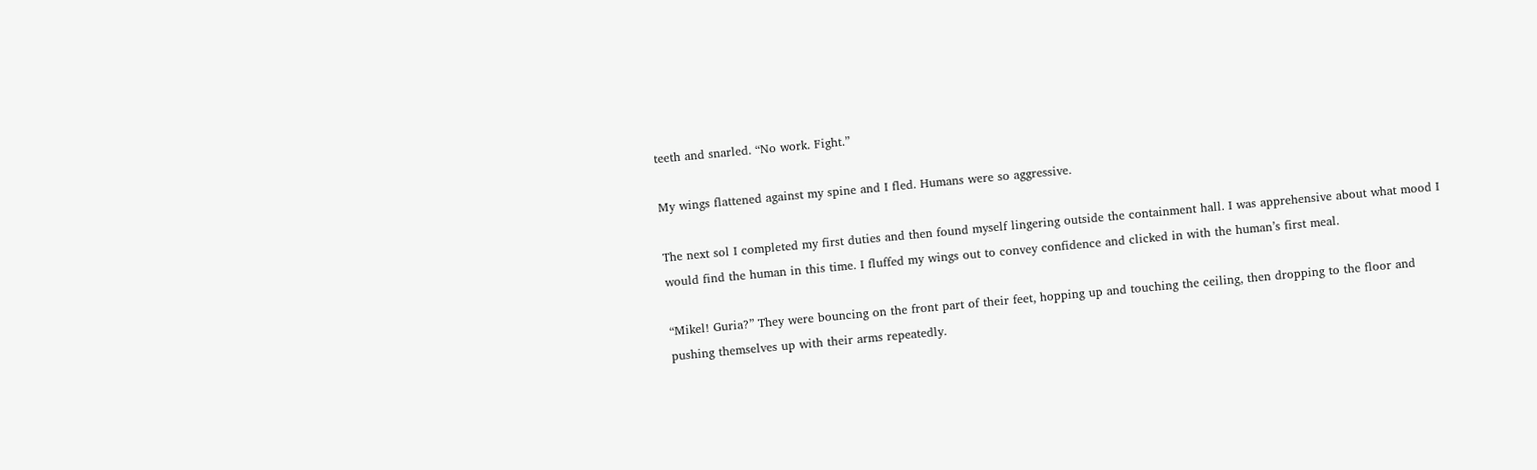teeth and snarled. “No work. Fight.”

My wings flattened against my spine and I fled. Humans were so aggressive.

The next sol I completed my first duties and then found myself lingering outside the containment hall. I was apprehensive about what mood I would find the human in this time. I fluffed my wings out to convey confidence and clicked in with the human’s first meal.

“Mikel! Guria?” They were bouncing on the front part of their feet, hopping up and touching the ceiling, then dropping to the floor and pushing themselves up with their arms repeatedly.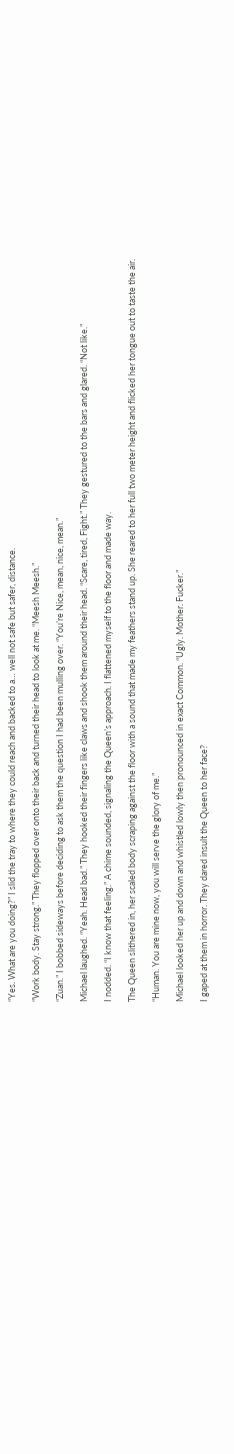“Yes. What are you doing?” I slid the tray to where they could reach and backed to a… well not safe but safer, distance.

“Work body. Stay strong.” They flopped over onto their back and turned their head to look at me. “Meesh Meesh.”

“Zuan.” I bobbed sideways before deciding to ask them the question I had been mulling over. “You’re Nice, mean, nice, mean.”

Michael laughed. “Yeah. Head bad.” They hooked their fingers like claws and shook them around their head. “Scare, tired, Fight.” They gestured to the bars and glared. “Not like.”

I nodded. “I know that feeling.” A chime sounded, signaling the Queen’s approach. I flattened myself to the floor and made way.

The Queen slithered in, her scaled body scraping against the floor with a sound that made my feathers stand up. She reared to her full two meter height and flicked her tongue out to taste the air.

“Human. You are mine now, you will serve the glory of me.”

Michael looked her up and down and whistled lowly then pronounced in exact Common. “Ugly. Mother. Fucker.”

I gaped at them in horror. They dared insult the Queen to her face?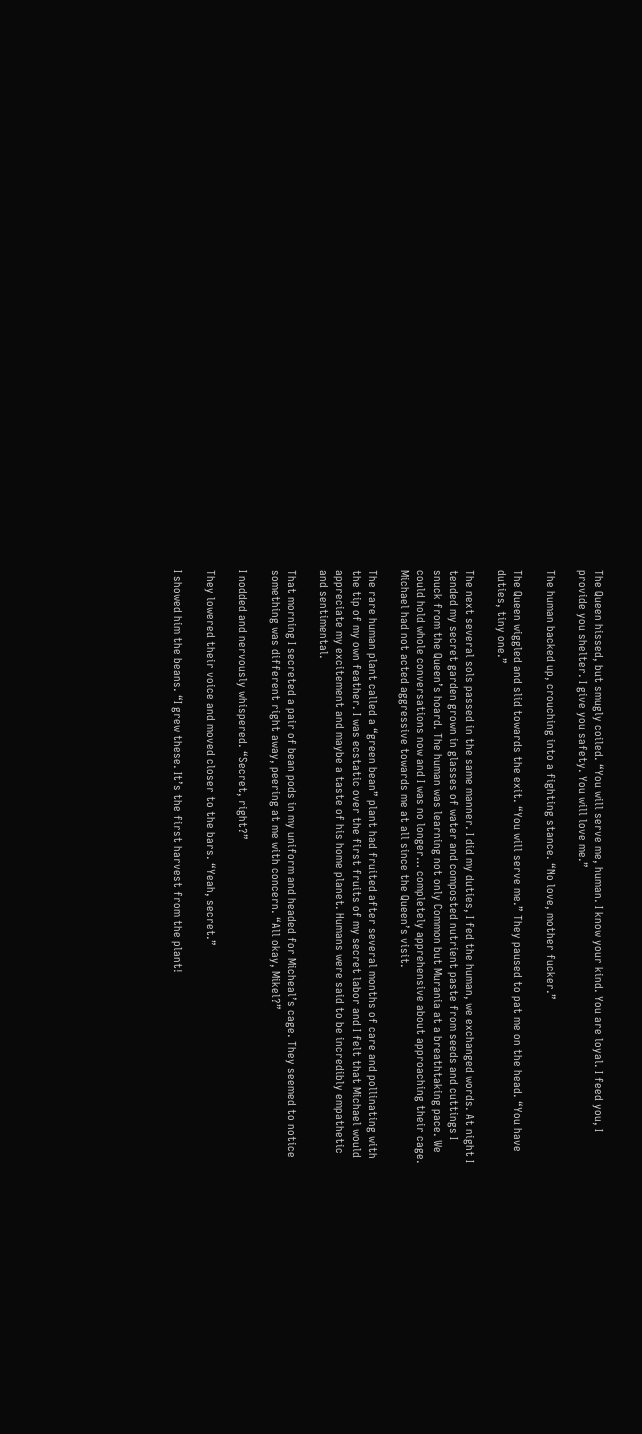The Queen hissed, but smugly coiled. “You will serve me, human. I know your kind. You are loyal. I feed you, I provide you shelter. I give you safety. You will love me.”

The human backed up, crouching into a fighting stance. “No love, mother fucker.”

The Queen wiggled and slid towards the exit. “You will serve me.” They paused to pat me on the head. “You have duties, tiny one.”

The next several sols passed in the same manner. I did my duties, I fed the human, we exchanged words. At night I tended my secret garden grown in glasses of water and composted nutrient paste from seeds and cuttings I snuck from the Queen’s hoard. The human was learning not only Common but Murania at a breathtaking pace. We could hold whole conversations now and I was no longer… completely apprehensive about approaching their cage. Michael had not acted aggressive towards me at all since the Queen’s visit.

The rare human plant called a “green bean” plant had fruited after several months of care and pollinating with the tip of my own feather. I was ecstatic over the first fruits of my secret labor and I felt that Michael would appreciate my excitement and maybe a taste of his home planet. Humans were said to be incredibly empathetic and sentimental.

That morning I secreted a pair of bean pods in my uniform and headed for Micheal’s cage. They seemed to notice something was different right away, peering at me with concern. “All okay, Mikel?”

I nodded and nervously whispered. “Secret, right?”

They lowered their voice and moved closer to the bars. “Yeah, secret.”

I showed him the beans. “I grew these. It’s the first harvest from the plant!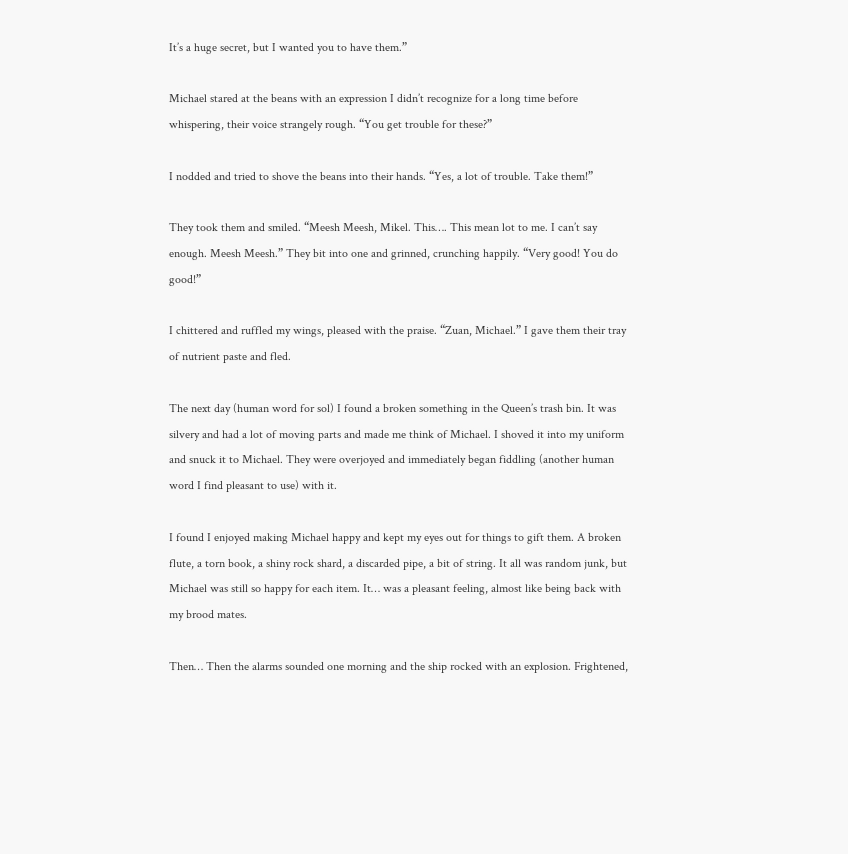It’s a huge secret, but I wanted you to have them.”

Michael stared at the beans with an expression I didn’t recognize for a long time before whispering, their voice strangely rough. “You get trouble for these?”

I nodded and tried to shove the beans into their hands. “Yes, a lot of trouble. Take them!”

They took them and smiled. “Meesh Meesh, Mikel. This…. This mean lot to me. I can’t say enough. Meesh Meesh.” They bit into one and grinned, crunching happily. “Very good! You do good!”

I chittered and ruffled my wings, pleased with the praise. “Zuan, Michael.” I gave them their tray of nutrient paste and fled.

The next day (human word for sol) I found a broken something in the Queen’s trash bin. It was silvery and had a lot of moving parts and made me think of Michael. I shoved it into my uniform and snuck it to Michael. They were overjoyed and immediately began fiddling (another human word I find pleasant to use) with it.

I found I enjoyed making Michael happy and kept my eyes out for things to gift them. A broken flute, a torn book, a shiny rock shard, a discarded pipe, a bit of string. It all was random junk, but Michael was still so happy for each item. It… was a pleasant feeling, almost like being back with my brood mates.

Then… Then the alarms sounded one morning and the ship rocked with an explosion. Frightened,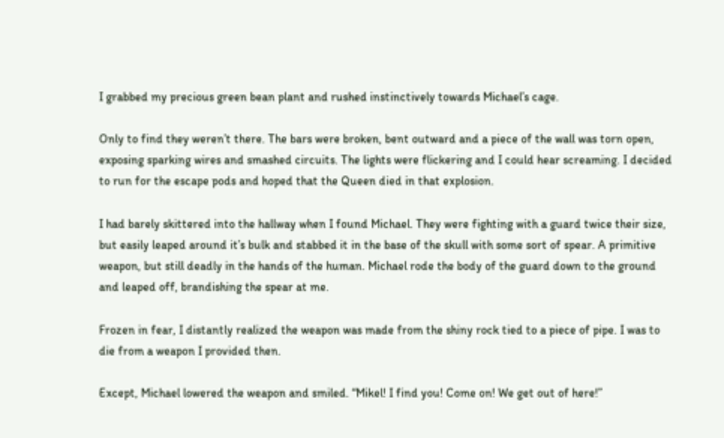I grabbed my precious green bean plant and rushed instinctively towards Michael’s cage.

Only to find they weren’t there. The bars were broken, bent outward and a piece of the wall was torn open, exposing sparking wires and smashed circuits. The lights were flickering and I could hear screaming. I decided to run for the escape pods and hoped that the Queen died in that explosion.

I had barely skittered into the hallway when I found Michael. They were fighting with a guard twice their size, but easily leaped around it’s bulk and stabbed it in the base of the skull with some sort of spear. A primitive weapon, but still deadly in the hands of the human. Michael rode the body of the guard down to the ground and leaped off, brandishing the spear at me.

Frozen in fear, I distantly realized the weapon was made from the shiny rock tied to a piece of pipe. I was to die from a weapon I provided then.

Except, Michael lowered the weapon and smiled. “Mikel! I find you! Come on! We get out of here!”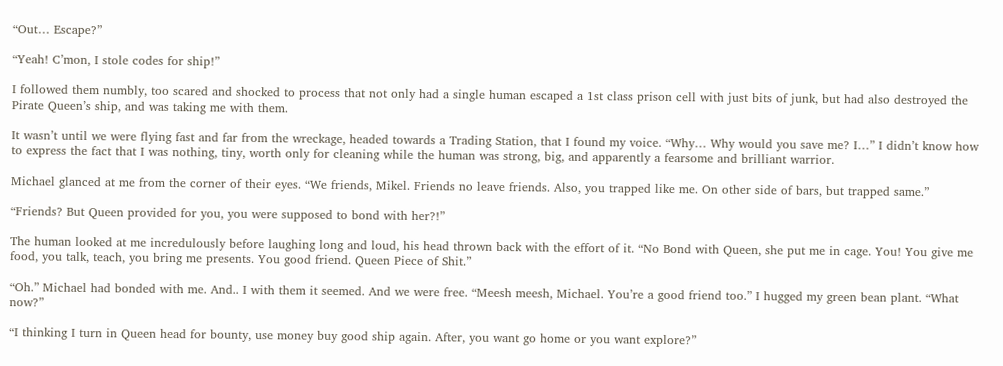“Out… Escape?”

“Yeah! C’mon, I stole codes for ship!”

I followed them numbly, too scared and shocked to process that not only had a single human escaped a 1st class prison cell with just bits of junk, but had also destroyed the Pirate Queen’s ship, and was taking me with them.

It wasn’t until we were flying fast and far from the wreckage, headed towards a Trading Station, that I found my voice. “Why… Why would you save me? I…” I didn’t know how to express the fact that I was nothing, tiny, worth only for cleaning while the human was strong, big, and apparently a fearsome and brilliant warrior.

Michael glanced at me from the corner of their eyes. “We friends, Mikel. Friends no leave friends. Also, you trapped like me. On other side of bars, but trapped same.”

“Friends? But Queen provided for you, you were supposed to bond with her?!”

The human looked at me incredulously before laughing long and loud, his head thrown back with the effort of it. “No Bond with Queen, she put me in cage. You! You give me food, you talk, teach, you bring me presents. You good friend. Queen Piece of Shit.”

“Oh.” Michael had bonded with me. And.. I with them it seemed. And we were free. “Meesh meesh, Michael. You’re a good friend too.” I hugged my green bean plant. “What now?”

“I thinking I turn in Queen head for bounty, use money buy good ship again. After, you want go home or you want explore?”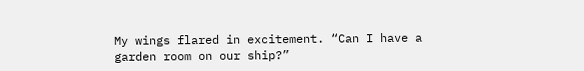My wings flared in excitement. “Can I have a garden room on our ship?”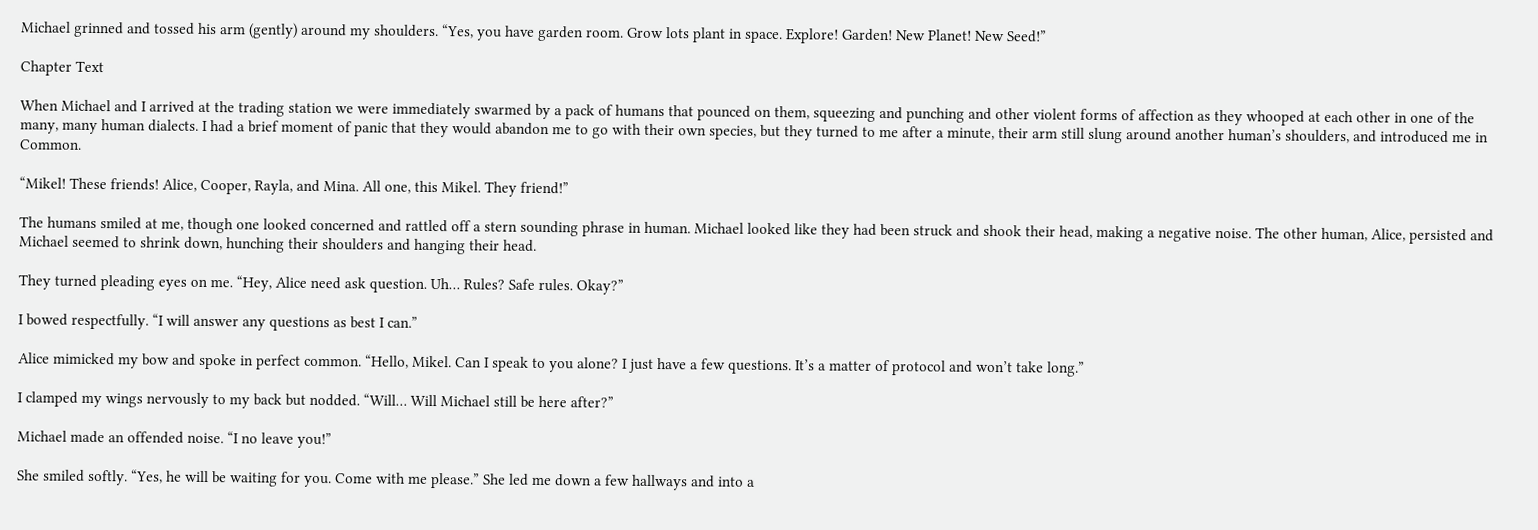Michael grinned and tossed his arm (gently) around my shoulders. “Yes, you have garden room. Grow lots plant in space. Explore! Garden! New Planet! New Seed!”

Chapter Text

When Michael and I arrived at the trading station we were immediately swarmed by a pack of humans that pounced on them, squeezing and punching and other violent forms of affection as they whooped at each other in one of the many, many human dialects. I had a brief moment of panic that they would abandon me to go with their own species, but they turned to me after a minute, their arm still slung around another human’s shoulders, and introduced me in Common.

“Mikel! These friends! Alice, Cooper, Rayla, and Mina. All one, this Mikel. They friend!”

The humans smiled at me, though one looked concerned and rattled off a stern sounding phrase in human. Michael looked like they had been struck and shook their head, making a negative noise. The other human, Alice, persisted and Michael seemed to shrink down, hunching their shoulders and hanging their head.

They turned pleading eyes on me. “Hey, Alice need ask question. Uh… Rules? Safe rules. Okay?”

I bowed respectfully. “I will answer any questions as best I can.”

Alice mimicked my bow and spoke in perfect common. “Hello, Mikel. Can I speak to you alone? I just have a few questions. It’s a matter of protocol and won’t take long.”

I clamped my wings nervously to my back but nodded. “Will… Will Michael still be here after?”

Michael made an offended noise. “I no leave you!”

She smiled softly. “Yes, he will be waiting for you. Come with me please.” She led me down a few hallways and into a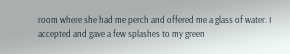room where she had me perch and offered me a glass of water. I accepted and gave a few splashes to my green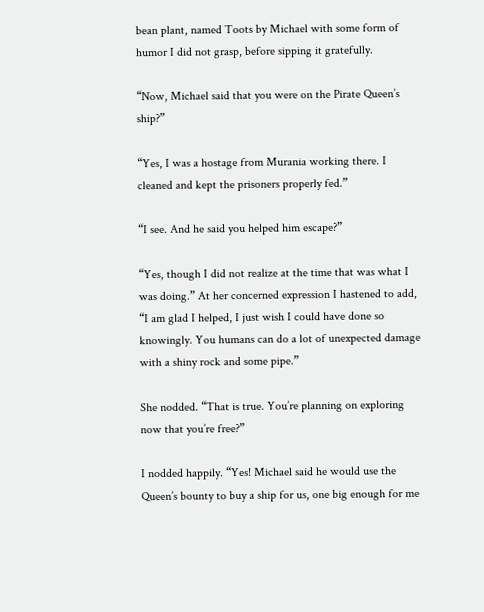bean plant, named Toots by Michael with some form of humor I did not grasp, before sipping it gratefully.

“Now, Michael said that you were on the Pirate Queen’s ship?”

“Yes, I was a hostage from Murania working there. I cleaned and kept the prisoners properly fed.”

“I see. And he said you helped him escape?”

“Yes, though I did not realize at the time that was what I was doing.” At her concerned expression I hastened to add, “I am glad I helped, I just wish I could have done so knowingly. You humans can do a lot of unexpected damage with a shiny rock and some pipe.”

She nodded. “That is true. You’re planning on exploring now that you’re free?”

I nodded happily. “Yes! Michael said he would use the Queen’s bounty to buy a ship for us, one big enough for me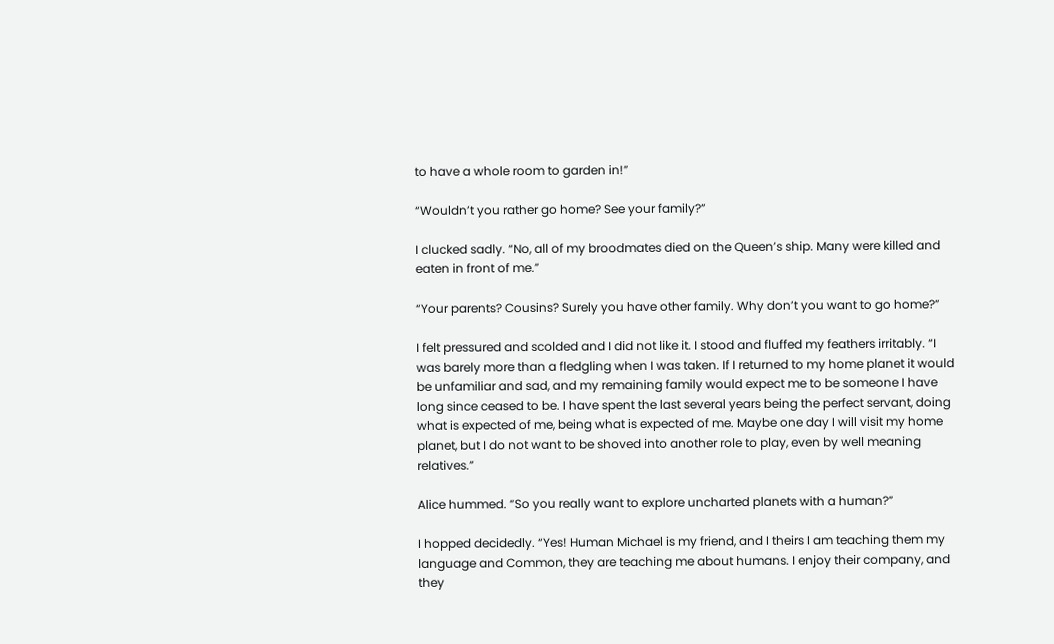to have a whole room to garden in!”

“Wouldn’t you rather go home? See your family?”

I clucked sadly. “No, all of my broodmates died on the Queen’s ship. Many were killed and eaten in front of me.”

“Your parents? Cousins? Surely you have other family. Why don’t you want to go home?”

I felt pressured and scolded and I did not like it. I stood and fluffed my feathers irritably. “I was barely more than a fledgling when I was taken. If I returned to my home planet it would be unfamiliar and sad, and my remaining family would expect me to be someone I have long since ceased to be. I have spent the last several years being the perfect servant, doing what is expected of me, being what is expected of me. Maybe one day I will visit my home planet, but I do not want to be shoved into another role to play, even by well meaning relatives.”

Alice hummed. “So you really want to explore uncharted planets with a human?”

I hopped decidedly. “Yes! Human Michael is my friend, and I theirs I am teaching them my language and Common, they are teaching me about humans. I enjoy their company, and they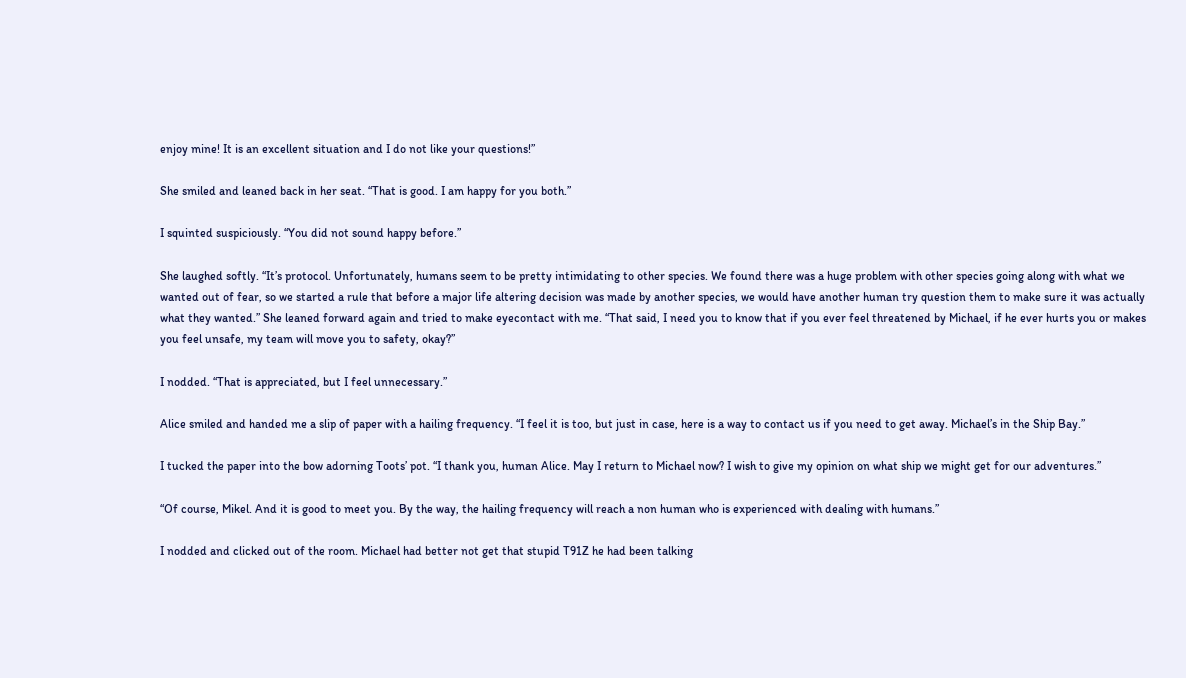enjoy mine! It is an excellent situation and I do not like your questions!”

She smiled and leaned back in her seat. “That is good. I am happy for you both.”

I squinted suspiciously. “You did not sound happy before.”

She laughed softly. “It’s protocol. Unfortunately, humans seem to be pretty intimidating to other species. We found there was a huge problem with other species going along with what we wanted out of fear, so we started a rule that before a major life altering decision was made by another species, we would have another human try question them to make sure it was actually what they wanted.” She leaned forward again and tried to make eyecontact with me. “That said, I need you to know that if you ever feel threatened by Michael, if he ever hurts you or makes you feel unsafe, my team will move you to safety, okay?”

I nodded. “That is appreciated, but I feel unnecessary.”

Alice smiled and handed me a slip of paper with a hailing frequency. “I feel it is too, but just in case, here is a way to contact us if you need to get away. Michael’s in the Ship Bay.”

I tucked the paper into the bow adorning Toots’ pot. “I thank you, human Alice. May I return to Michael now? I wish to give my opinion on what ship we might get for our adventures.”

“Of course, Mikel. And it is good to meet you. By the way, the hailing frequency will reach a non human who is experienced with dealing with humans.”

I nodded and clicked out of the room. Michael had better not get that stupid T91Z he had been talking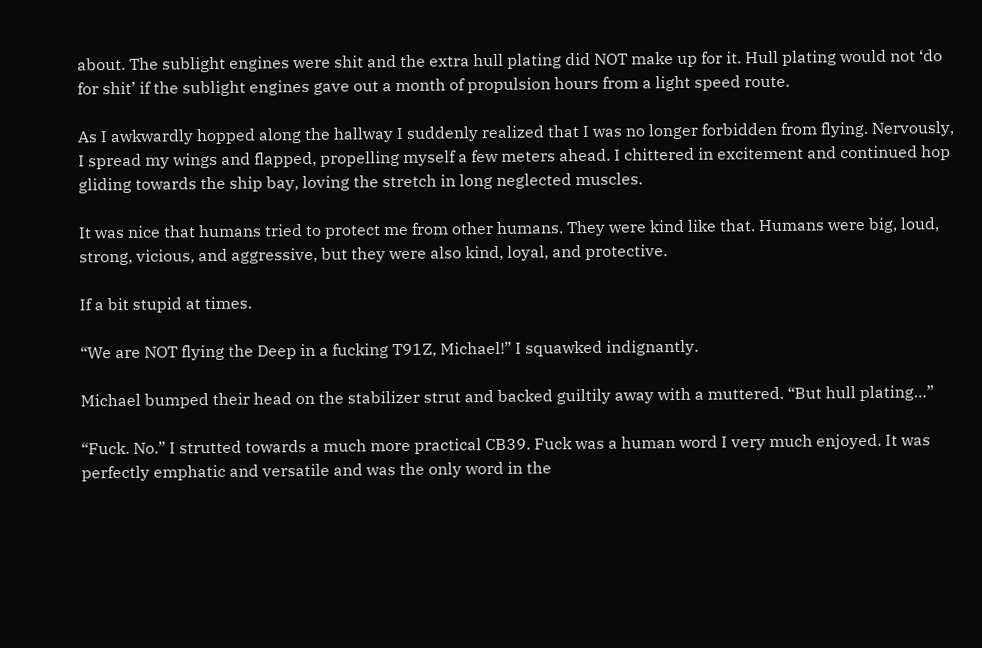about. The sublight engines were shit and the extra hull plating did NOT make up for it. Hull plating would not ‘do for shit’ if the sublight engines gave out a month of propulsion hours from a light speed route.

As I awkwardly hopped along the hallway I suddenly realized that I was no longer forbidden from flying. Nervously, I spread my wings and flapped, propelling myself a few meters ahead. I chittered in excitement and continued hop gliding towards the ship bay, loving the stretch in long neglected muscles.

It was nice that humans tried to protect me from other humans. They were kind like that. Humans were big, loud, strong, vicious, and aggressive, but they were also kind, loyal, and protective.

If a bit stupid at times.

“We are NOT flying the Deep in a fucking T91Z, Michael!” I squawked indignantly.

Michael bumped their head on the stabilizer strut and backed guiltily away with a muttered. “But hull plating…”

“Fuck. No.” I strutted towards a much more practical CB39. Fuck was a human word I very much enjoyed. It was perfectly emphatic and versatile and was the only word in the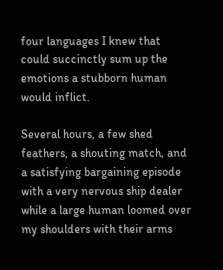four languages I knew that could succinctly sum up the emotions a stubborn human would inflict.

Several hours, a few shed feathers, a shouting match, and a satisfying bargaining episode with a very nervous ship dealer while a large human loomed over my shoulders with their arms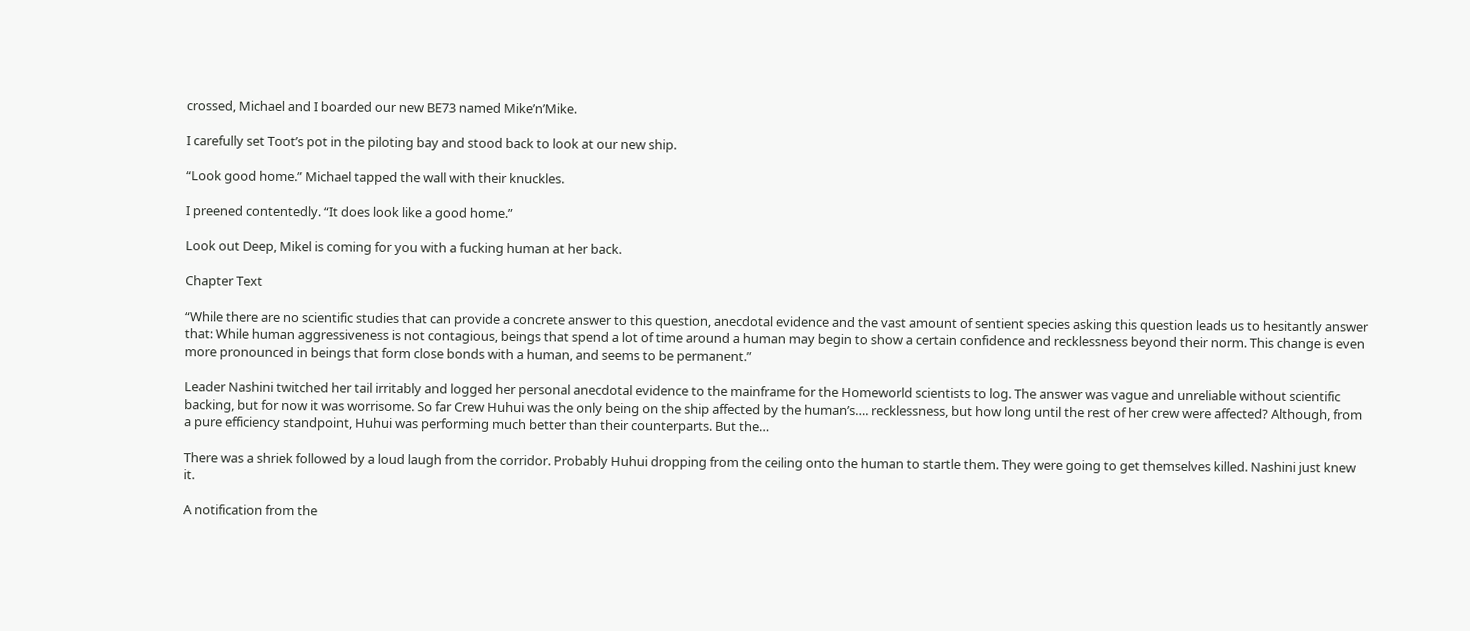crossed, Michael and I boarded our new BE73 named Mike’n’Mike.

I carefully set Toot’s pot in the piloting bay and stood back to look at our new ship.

“Look good home.” Michael tapped the wall with their knuckles.

I preened contentedly. “It does look like a good home.”

Look out Deep, Mikel is coming for you with a fucking human at her back.

Chapter Text

“While there are no scientific studies that can provide a concrete answer to this question, anecdotal evidence and the vast amount of sentient species asking this question leads us to hesitantly answer that: While human aggressiveness is not contagious, beings that spend a lot of time around a human may begin to show a certain confidence and recklessness beyond their norm. This change is even more pronounced in beings that form close bonds with a human, and seems to be permanent.”

Leader Nashini twitched her tail irritably and logged her personal anecdotal evidence to the mainframe for the Homeworld scientists to log. The answer was vague and unreliable without scientific backing, but for now it was worrisome. So far Crew Huhui was the only being on the ship affected by the human’s…. recklessness, but how long until the rest of her crew were affected? Although, from a pure efficiency standpoint, Huhui was performing much better than their counterparts. But the…

There was a shriek followed by a loud laugh from the corridor. Probably Huhui dropping from the ceiling onto the human to startle them. They were going to get themselves killed. Nashini just knew it.

A notification from the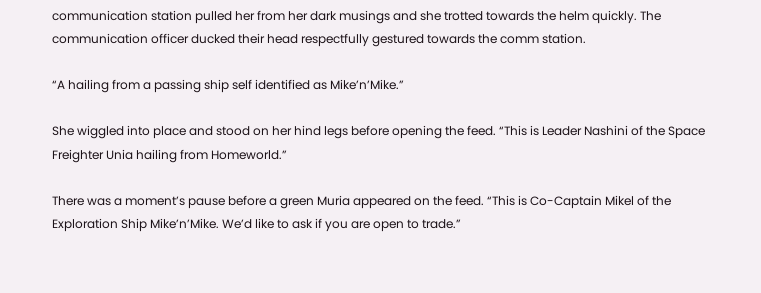communication station pulled her from her dark musings and she trotted towards the helm quickly. The communication officer ducked their head respectfully gestured towards the comm station.

“A hailing from a passing ship self identified as Mike’n’Mike.”

She wiggled into place and stood on her hind legs before opening the feed. “This is Leader Nashini of the Space Freighter Unia hailing from Homeworld.”

There was a moment’s pause before a green Muria appeared on the feed. “This is Co-Captain Mikel of the Exploration Ship Mike’n’Mike. We’d like to ask if you are open to trade.”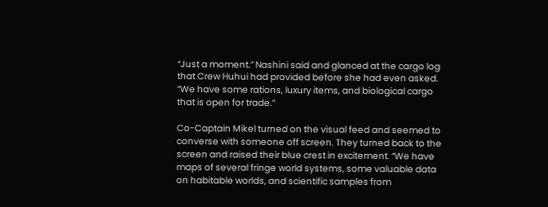“Just a moment.” Nashini said and glanced at the cargo log that Crew Huhui had provided before she had even asked. “We have some rations, luxury items, and biological cargo that is open for trade.”

Co-Captain Mikel turned on the visual feed and seemed to converse with someone off screen. They turned back to the screen and raised their blue crest in excitement. “We have maps of several fringe world systems, some valuable data on habitable worlds, and scientific samples from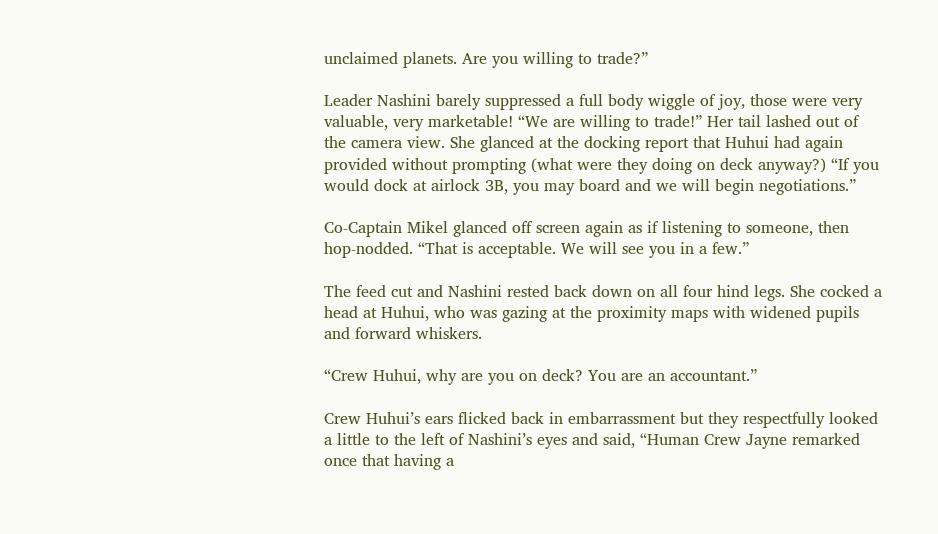unclaimed planets. Are you willing to trade?”

Leader Nashini barely suppressed a full body wiggle of joy, those were very valuable, very marketable! “We are willing to trade!” Her tail lashed out of the camera view. She glanced at the docking report that Huhui had again provided without prompting (what were they doing on deck anyway?) “If you would dock at airlock 3B, you may board and we will begin negotiations.”

Co-Captain Mikel glanced off screen again as if listening to someone, then hop-nodded. “That is acceptable. We will see you in a few.”

The feed cut and Nashini rested back down on all four hind legs. She cocked a head at Huhui, who was gazing at the proximity maps with widened pupils and forward whiskers.

“Crew Huhui, why are you on deck? You are an accountant.”

Crew Huhui’s ears flicked back in embarrassment but they respectfully looked a little to the left of Nashini’s eyes and said, “Human Crew Jayne remarked once that having a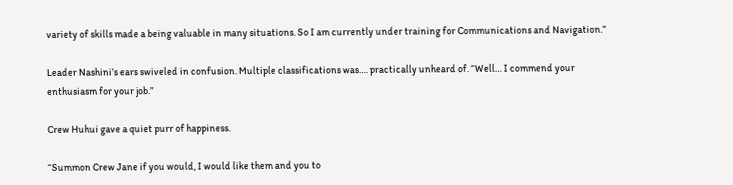variety of skills made a being valuable in many situations. So I am currently under training for Communications and Navigation.”

Leader Nashini’s ears swiveled in confusion. Multiple classifications was…. practically unheard of. “Well… I commend your enthusiasm for your job.”

Crew Huhui gave a quiet purr of happiness.

“Summon Crew Jane if you would, I would like them and you to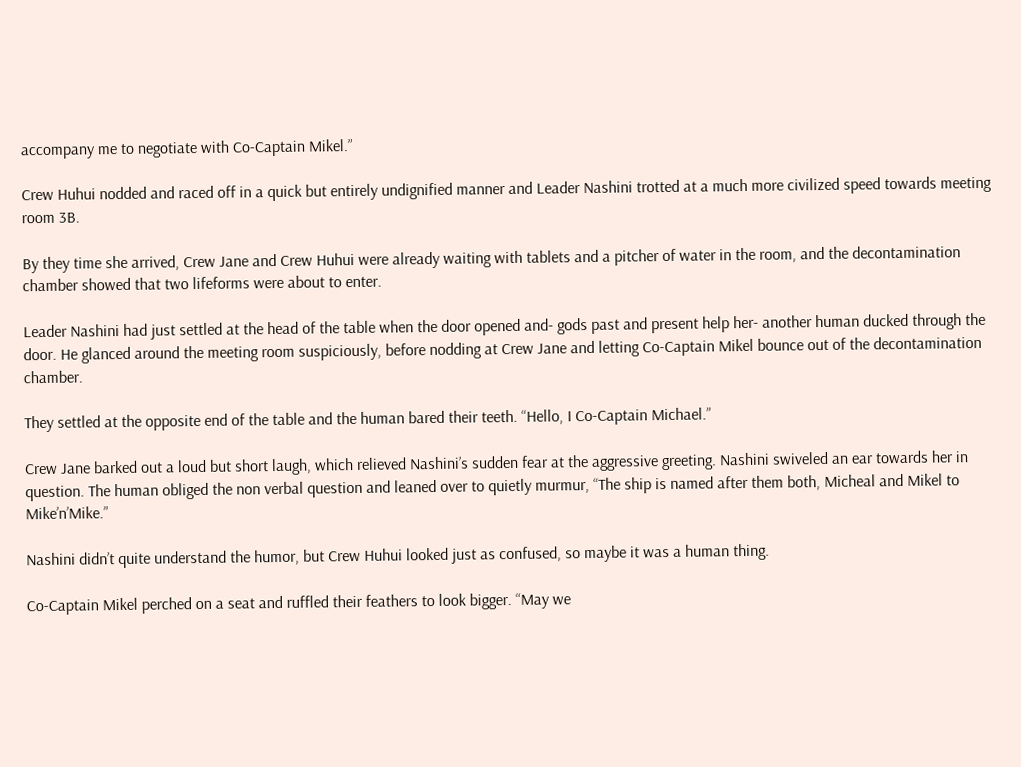accompany me to negotiate with Co-Captain Mikel.”

Crew Huhui nodded and raced off in a quick but entirely undignified manner and Leader Nashini trotted at a much more civilized speed towards meeting room 3B.

By they time she arrived, Crew Jane and Crew Huhui were already waiting with tablets and a pitcher of water in the room, and the decontamination chamber showed that two lifeforms were about to enter.

Leader Nashini had just settled at the head of the table when the door opened and- gods past and present help her- another human ducked through the door. He glanced around the meeting room suspiciously, before nodding at Crew Jane and letting Co-Captain Mikel bounce out of the decontamination chamber.

They settled at the opposite end of the table and the human bared their teeth. “Hello, I Co-Captain Michael.”

Crew Jane barked out a loud but short laugh, which relieved Nashini’s sudden fear at the aggressive greeting. Nashini swiveled an ear towards her in question. The human obliged the non verbal question and leaned over to quietly murmur, “The ship is named after them both, Micheal and Mikel to Mike’n’Mike.”

Nashini didn’t quite understand the humor, but Crew Huhui looked just as confused, so maybe it was a human thing.

Co-Captain Mikel perched on a seat and ruffled their feathers to look bigger. “May we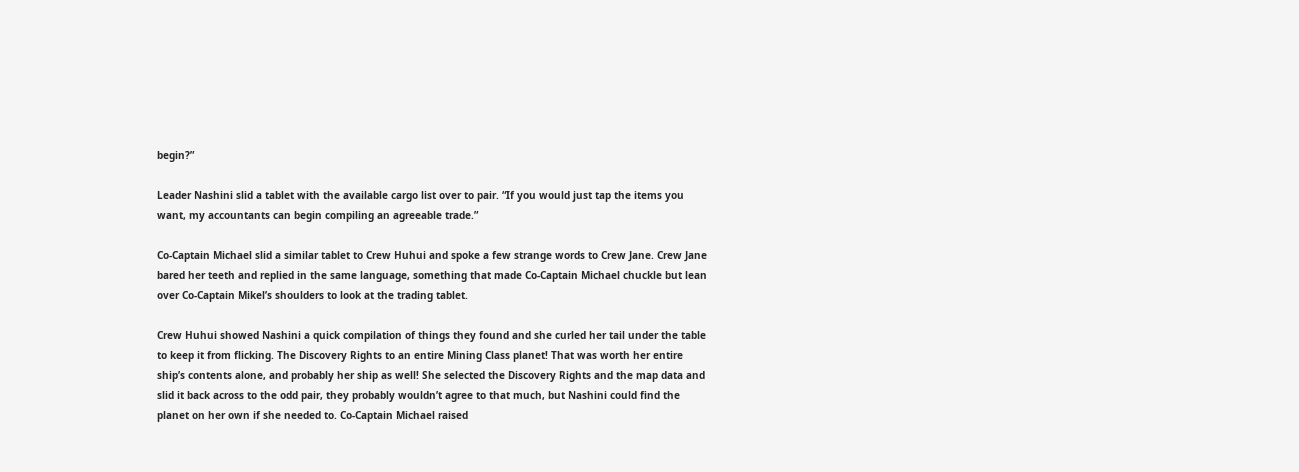begin?”

Leader Nashini slid a tablet with the available cargo list over to pair. “If you would just tap the items you want, my accountants can begin compiling an agreeable trade.”

Co-Captain Michael slid a similar tablet to Crew Huhui and spoke a few strange words to Crew Jane. Crew Jane bared her teeth and replied in the same language, something that made Co-Captain Michael chuckle but lean over Co-Captain Mikel’s shoulders to look at the trading tablet.

Crew Huhui showed Nashini a quick compilation of things they found and she curled her tail under the table to keep it from flicking. The Discovery Rights to an entire Mining Class planet! That was worth her entire ship’s contents alone, and probably her ship as well! She selected the Discovery Rights and the map data and slid it back across to the odd pair, they probably wouldn’t agree to that much, but Nashini could find the planet on her own if she needed to. Co-Captain Michael raised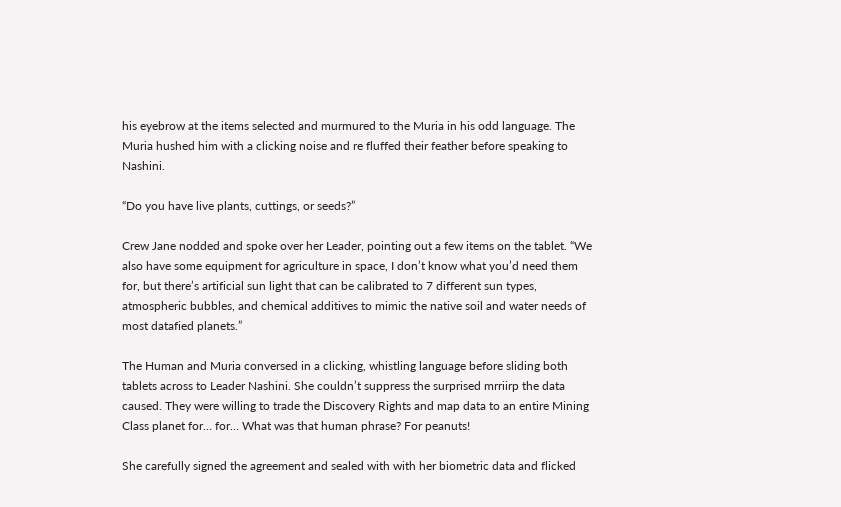his eyebrow at the items selected and murmured to the Muria in his odd language. The Muria hushed him with a clicking noise and re fluffed their feather before speaking to Nashini.

“Do you have live plants, cuttings, or seeds?”

Crew Jane nodded and spoke over her Leader, pointing out a few items on the tablet. “We also have some equipment for agriculture in space, I don’t know what you’d need them for, but there’s artificial sun light that can be calibrated to 7 different sun types, atmospheric bubbles, and chemical additives to mimic the native soil and water needs of most datafied planets.”

The Human and Muria conversed in a clicking, whistling language before sliding both tablets across to Leader Nashini. She couldn’t suppress the surprised mrriirp the data caused. They were willing to trade the Discovery Rights and map data to an entire Mining Class planet for… for… What was that human phrase? For peanuts!

She carefully signed the agreement and sealed with with her biometric data and flicked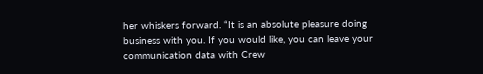her whiskers forward. “It is an absolute pleasure doing business with you. If you would like, you can leave your communication data with Crew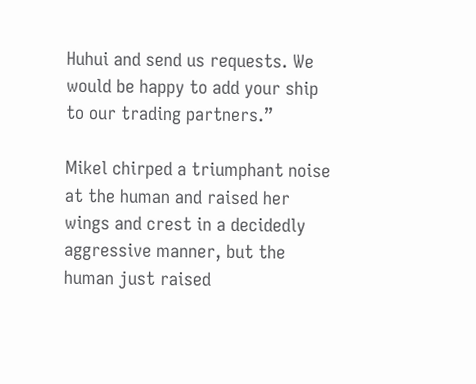Huhui and send us requests. We would be happy to add your ship to our trading partners.”

Mikel chirped a triumphant noise at the human and raised her wings and crest in a decidedly aggressive manner, but the human just raised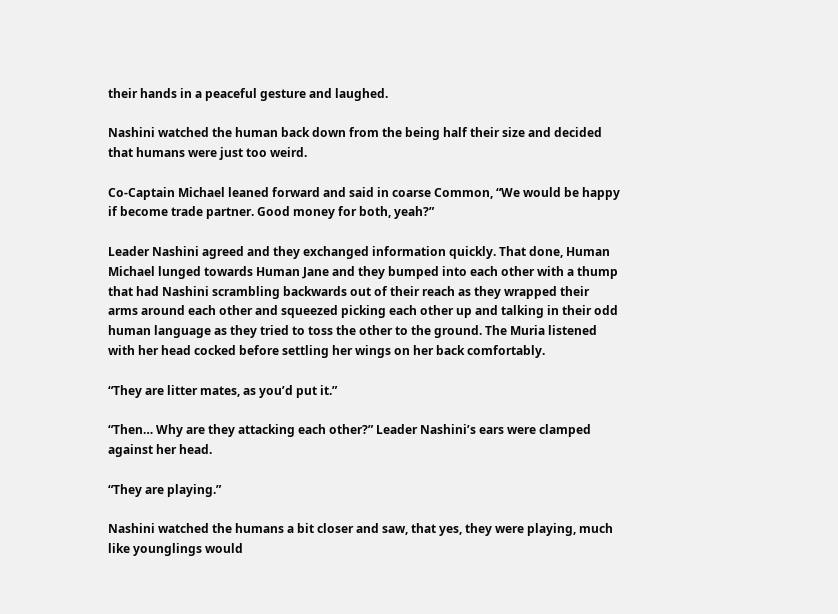their hands in a peaceful gesture and laughed.

Nashini watched the human back down from the being half their size and decided that humans were just too weird.

Co-Captain Michael leaned forward and said in coarse Common, “We would be happy if become trade partner. Good money for both, yeah?”

Leader Nashini agreed and they exchanged information quickly. That done, Human Michael lunged towards Human Jane and they bumped into each other with a thump that had Nashini scrambling backwards out of their reach as they wrapped their arms around each other and squeezed picking each other up and talking in their odd human language as they tried to toss the other to the ground. The Muria listened with her head cocked before settling her wings on her back comfortably.

“They are litter mates, as you’d put it.”

“Then… Why are they attacking each other?” Leader Nashini’s ears were clamped against her head.

“They are playing.”

Nashini watched the humans a bit closer and saw, that yes, they were playing, much like younglings would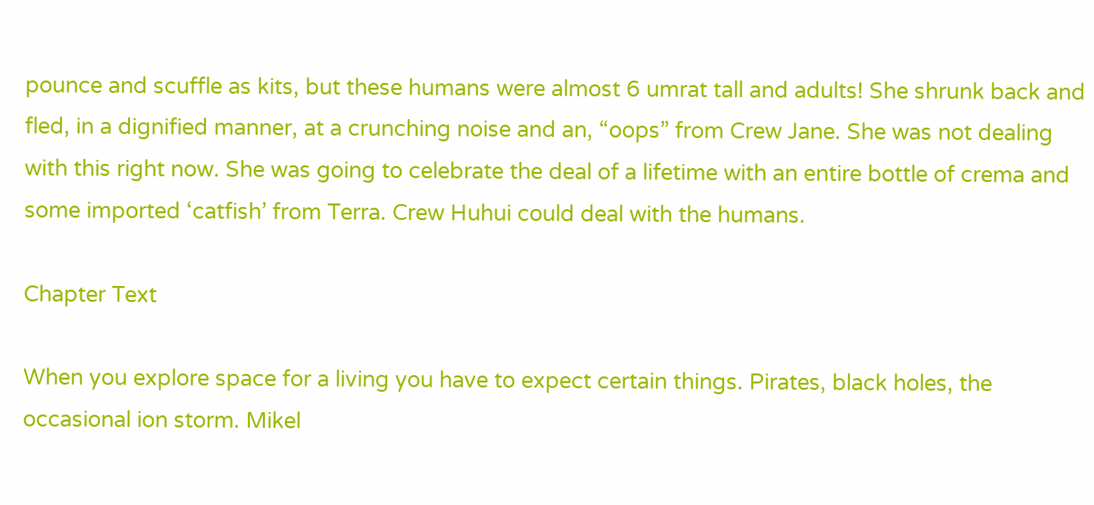pounce and scuffle as kits, but these humans were almost 6 umrat tall and adults! She shrunk back and fled, in a dignified manner, at a crunching noise and an, “oops” from Crew Jane. She was not dealing with this right now. She was going to celebrate the deal of a lifetime with an entire bottle of crema and some imported ‘catfish’ from Terra. Crew Huhui could deal with the humans.

Chapter Text

When you explore space for a living you have to expect certain things. Pirates, black holes, the occasional ion storm. Mikel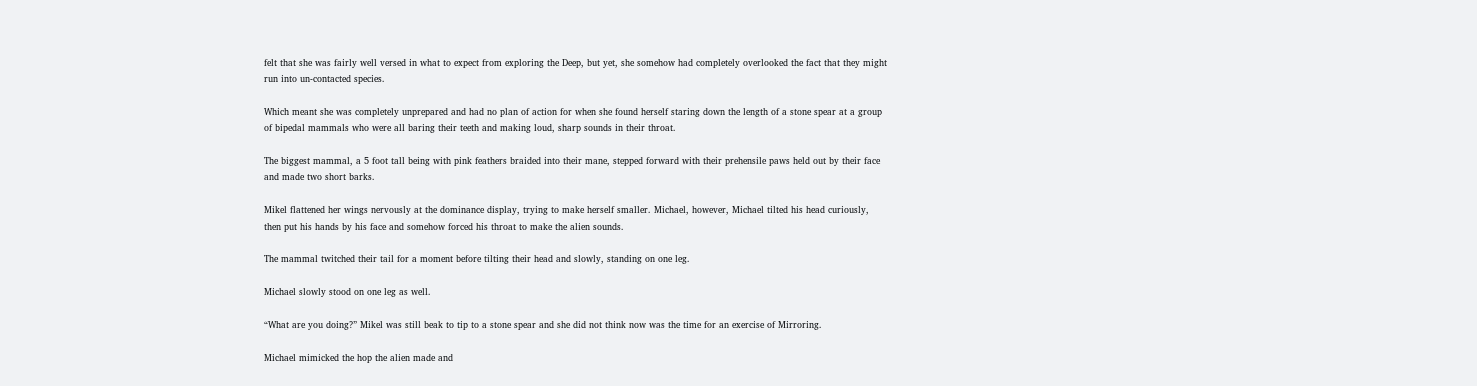felt that she was fairly well versed in what to expect from exploring the Deep, but yet, she somehow had completely overlooked the fact that they might run into un-contacted species.

Which meant she was completely unprepared and had no plan of action for when she found herself staring down the length of a stone spear at a group of bipedal mammals who were all baring their teeth and making loud, sharp sounds in their throat.

The biggest mammal, a 5 foot tall being with pink feathers braided into their mane, stepped forward with their prehensile paws held out by their face and made two short barks.

Mikel flattened her wings nervously at the dominance display, trying to make herself smaller. Michael, however, Michael tilted his head curiously, then put his hands by his face and somehow forced his throat to make the alien sounds.

The mammal twitched their tail for a moment before tilting their head and slowly, standing on one leg.

Michael slowly stood on one leg as well.

“What are you doing?” Mikel was still beak to tip to a stone spear and she did not think now was the time for an exercise of Mirroring.

Michael mimicked the hop the alien made and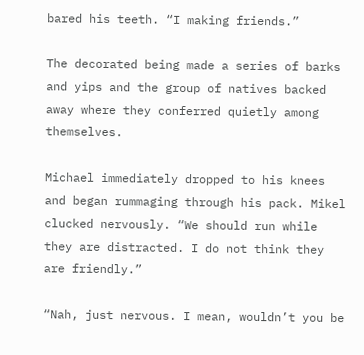bared his teeth. “I making friends.”

The decorated being made a series of barks and yips and the group of natives backed away where they conferred quietly among themselves.

Michael immediately dropped to his knees and began rummaging through his pack. Mikel clucked nervously. “We should run while they are distracted. I do not think they are friendly.”

“Nah, just nervous. I mean, wouldn’t you be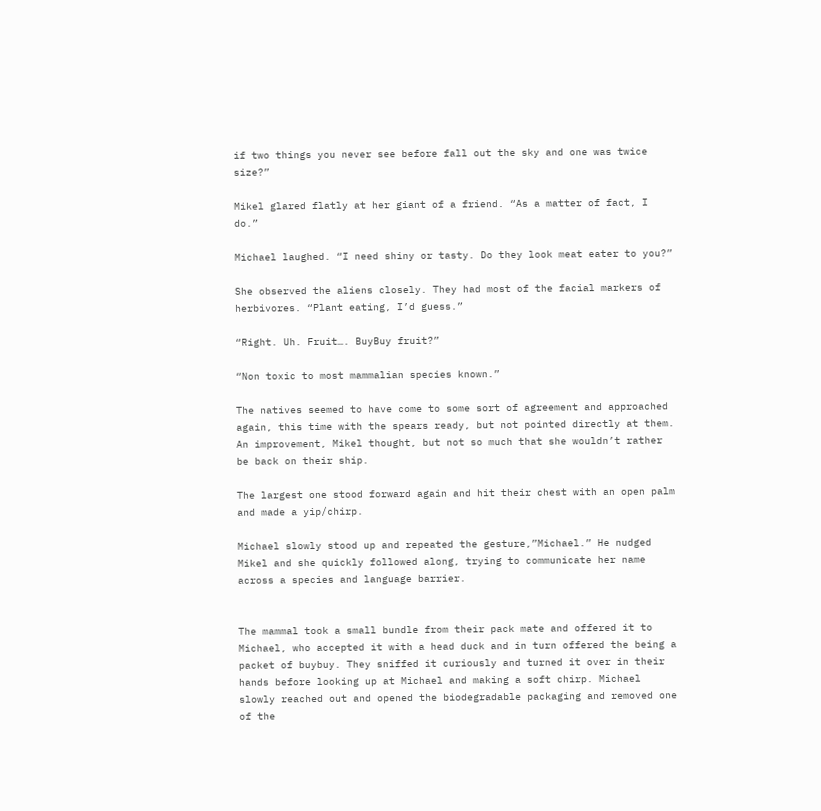if two things you never see before fall out the sky and one was twice size?”

Mikel glared flatly at her giant of a friend. “As a matter of fact, I do.”

Michael laughed. “I need shiny or tasty. Do they look meat eater to you?”

She observed the aliens closely. They had most of the facial markers of herbivores. “Plant eating, I’d guess.”

“Right. Uh. Fruit…. BuyBuy fruit?”

“Non toxic to most mammalian species known.”

The natives seemed to have come to some sort of agreement and approached again, this time with the spears ready, but not pointed directly at them. An improvement, Mikel thought, but not so much that she wouldn’t rather be back on their ship.

The largest one stood forward again and hit their chest with an open palm and made a yip/chirp.

Michael slowly stood up and repeated the gesture,”Michael.” He nudged Mikel and she quickly followed along, trying to communicate her name across a species and language barrier.


The mammal took a small bundle from their pack mate and offered it to Michael, who accepted it with a head duck and in turn offered the being a packet of buybuy. They sniffed it curiously and turned it over in their hands before looking up at Michael and making a soft chirp. Michael slowly reached out and opened the biodegradable packaging and removed one of the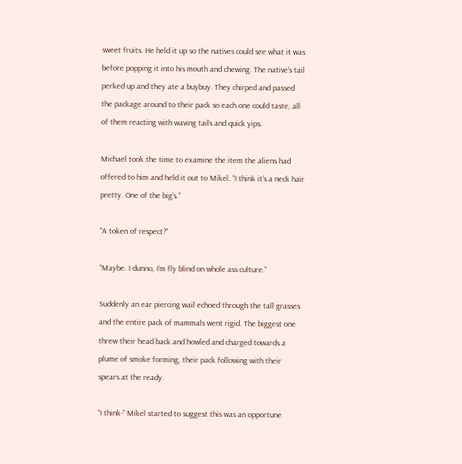sweet fruits. He held it up so the natives could see what it was before popping it into his mouth and chewing. The native’s tail perked up and they ate a buybuy. They chirped and passed the package around to their pack so each one could taste, all of them reacting with waving tails and quick yips.

Michael took the time to examine the item the aliens had offered to him and held it out to Mikel. “I think it’s a neck hair pretty. One of the big’s.”

“A token of respect?”

“Maybe. I dunno, I’m fly blind on whole ass culture.”

Suddenly an ear piercing wail echoed through the tall grasses and the entire pack of mammals went rigid. The biggest one threw their head back and howled and charged towards a plume of smoke forming, their pack following with their spears at the ready.

“I think-” Mikel started to suggest this was an opportune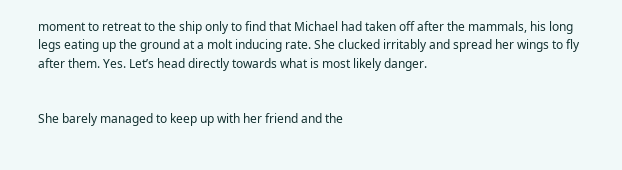moment to retreat to the ship only to find that Michael had taken off after the mammals, his long legs eating up the ground at a molt inducing rate. She clucked irritably and spread her wings to fly after them. Yes. Let’s head directly towards what is most likely danger.


She barely managed to keep up with her friend and the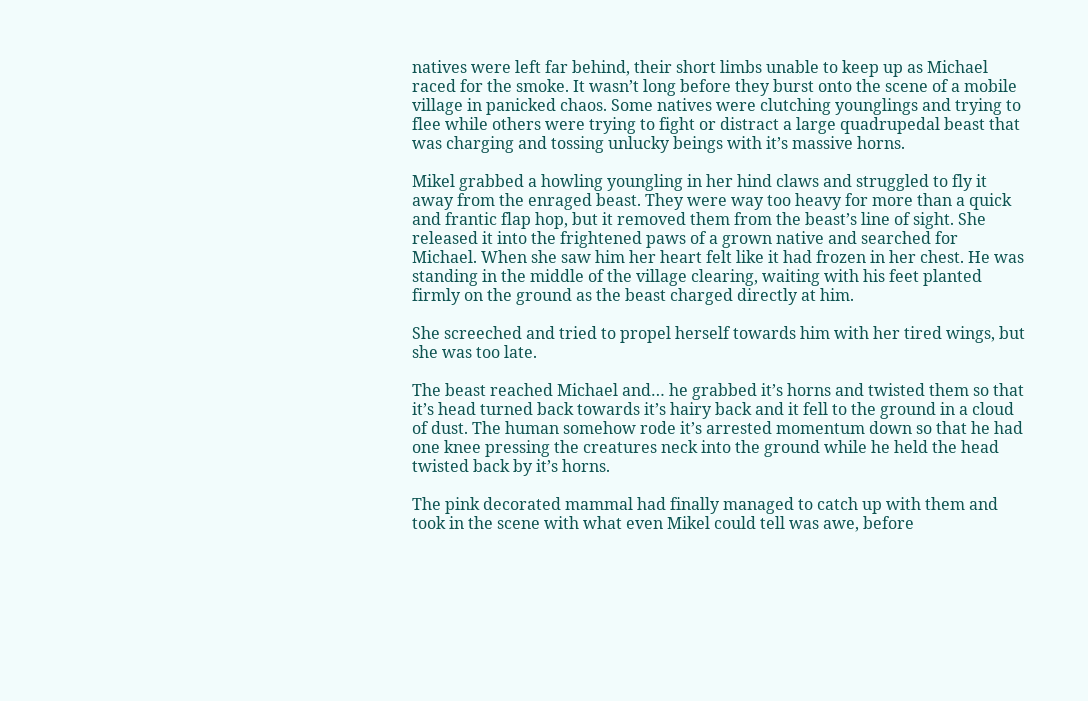natives were left far behind, their short limbs unable to keep up as Michael raced for the smoke. It wasn’t long before they burst onto the scene of a mobile village in panicked chaos. Some natives were clutching younglings and trying to flee while others were trying to fight or distract a large quadrupedal beast that was charging and tossing unlucky beings with it’s massive horns.

Mikel grabbed a howling youngling in her hind claws and struggled to fly it away from the enraged beast. They were way too heavy for more than a quick and frantic flap hop, but it removed them from the beast’s line of sight. She released it into the frightened paws of a grown native and searched for Michael. When she saw him her heart felt like it had frozen in her chest. He was standing in the middle of the village clearing, waiting with his feet planted firmly on the ground as the beast charged directly at him.

She screeched and tried to propel herself towards him with her tired wings, but she was too late.

The beast reached Michael and… he grabbed it’s horns and twisted them so that it’s head turned back towards it’s hairy back and it fell to the ground in a cloud of dust. The human somehow rode it’s arrested momentum down so that he had one knee pressing the creatures neck into the ground while he held the head twisted back by it’s horns.

The pink decorated mammal had finally managed to catch up with them and took in the scene with what even Mikel could tell was awe, before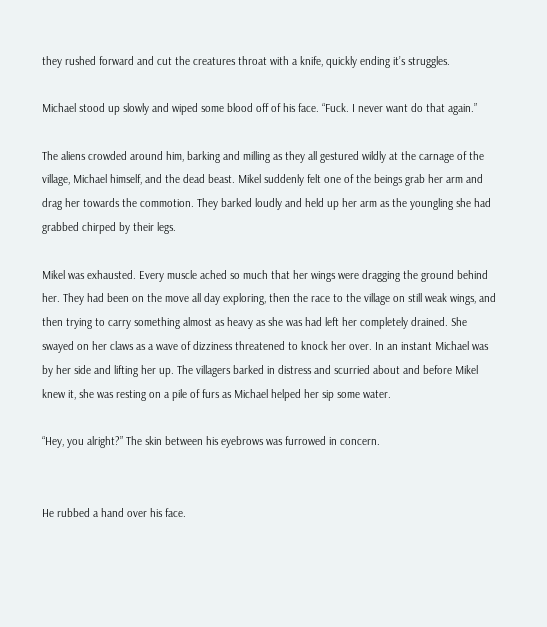they rushed forward and cut the creatures throat with a knife, quickly ending it’s struggles.

Michael stood up slowly and wiped some blood off of his face. “Fuck. I never want do that again.”

The aliens crowded around him, barking and milling as they all gestured wildly at the carnage of the village, Michael himself, and the dead beast. Mikel suddenly felt one of the beings grab her arm and drag her towards the commotion. They barked loudly and held up her arm as the youngling she had grabbed chirped by their legs.

Mikel was exhausted. Every muscle ached so much that her wings were dragging the ground behind her. They had been on the move all day exploring, then the race to the village on still weak wings, and then trying to carry something almost as heavy as she was had left her completely drained. She swayed on her claws as a wave of dizziness threatened to knock her over. In an instant Michael was by her side and lifting her up. The villagers barked in distress and scurried about and before Mikel knew it, she was resting on a pile of furs as Michael helped her sip some water.

“Hey, you alright?” The skin between his eyebrows was furrowed in concern.


He rubbed a hand over his face.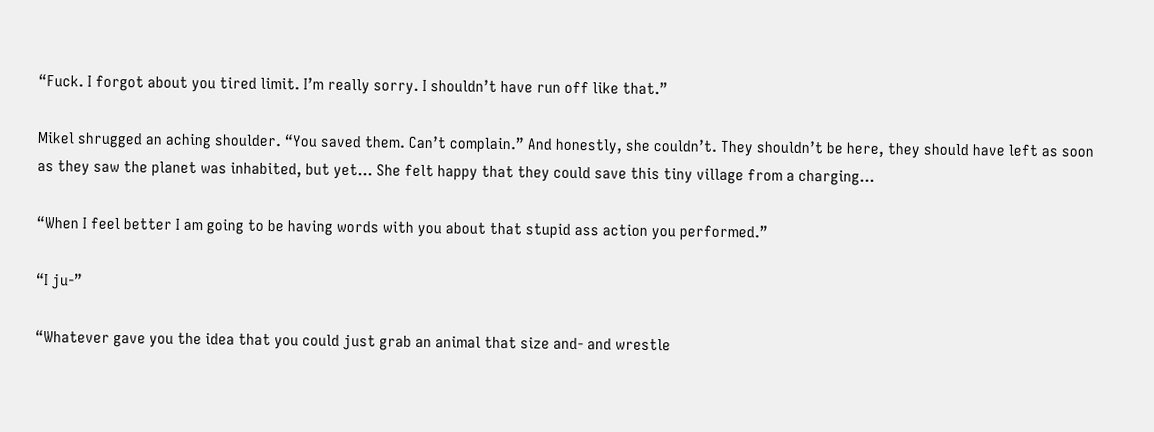“Fuck. I forgot about you tired limit. I’m really sorry. I shouldn’t have run off like that.”

Mikel shrugged an aching shoulder. “You saved them. Can’t complain.” And honestly, she couldn’t. They shouldn’t be here, they should have left as soon as they saw the planet was inhabited, but yet… She felt happy that they could save this tiny village from a charging…

“When I feel better I am going to be having words with you about that stupid ass action you performed.”

“I ju-”

“Whatever gave you the idea that you could just grab an animal that size and- and wrestle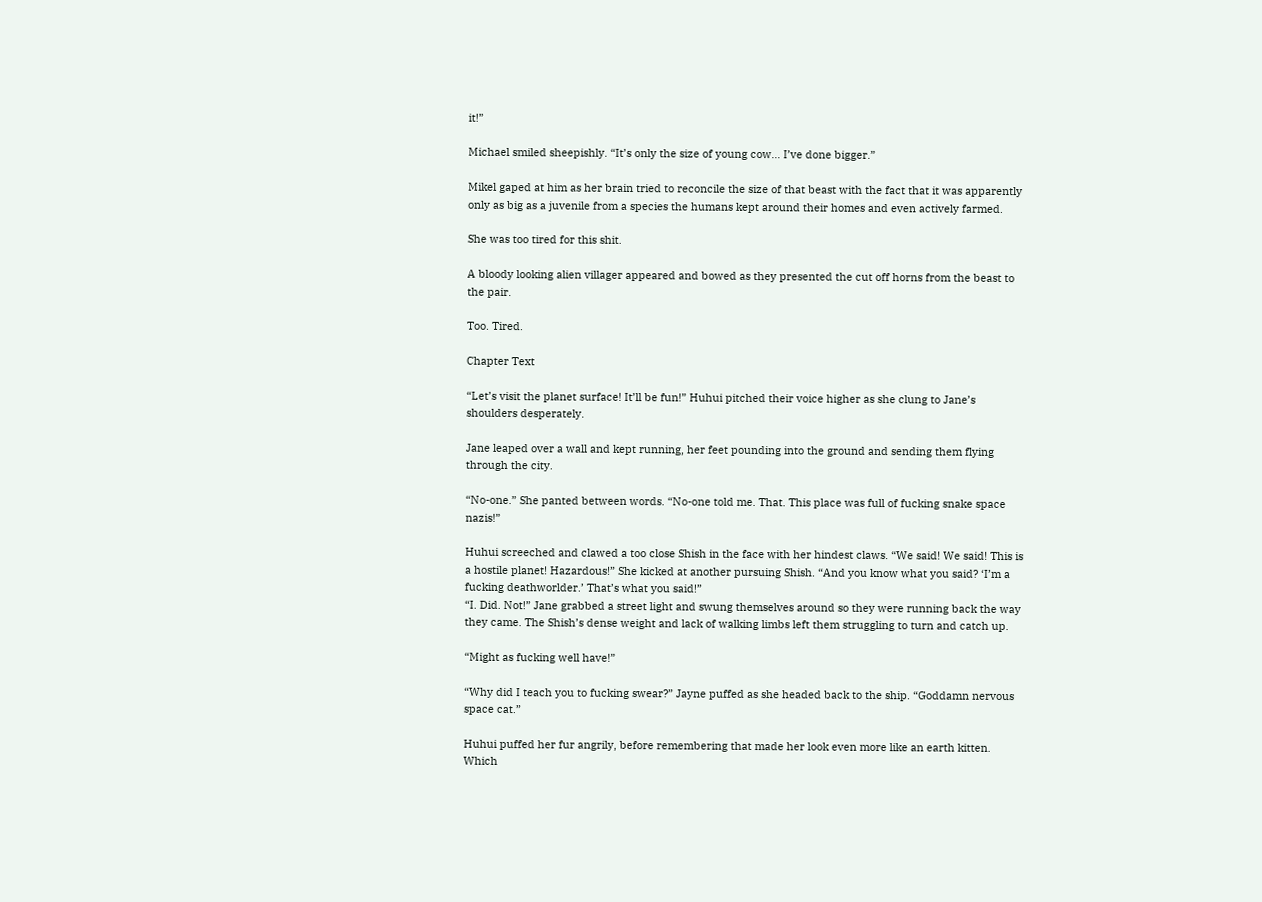it!”

Michael smiled sheepishly. “It’s only the size of young cow… I’ve done bigger.”

Mikel gaped at him as her brain tried to reconcile the size of that beast with the fact that it was apparently only as big as a juvenile from a species the humans kept around their homes and even actively farmed.

She was too tired for this shit.

A bloody looking alien villager appeared and bowed as they presented the cut off horns from the beast to the pair.

Too. Tired.

Chapter Text

“Let’s visit the planet surface! It’ll be fun!” Huhui pitched their voice higher as she clung to Jane’s shoulders desperately.

Jane leaped over a wall and kept running, her feet pounding into the ground and sending them flying through the city.

“No-one.” She panted between words. “No-one told me. That. This place was full of fucking snake space nazis!”

Huhui screeched and clawed a too close Shish in the face with her hindest claws. “We said! We said! This is a hostile planet! Hazardous!” She kicked at another pursuing Shish. “And you know what you said? ‘I’m a fucking deathworlder.’ That’s what you said!”
“I. Did. Not!” Jane grabbed a street light and swung themselves around so they were running back the way they came. The Shish’s dense weight and lack of walking limbs left them struggling to turn and catch up.

“Might as fucking well have!”

“Why did I teach you to fucking swear?” Jayne puffed as she headed back to the ship. “Goddamn nervous space cat.”

Huhui puffed her fur angrily, before remembering that made her look even more like an earth kitten. Which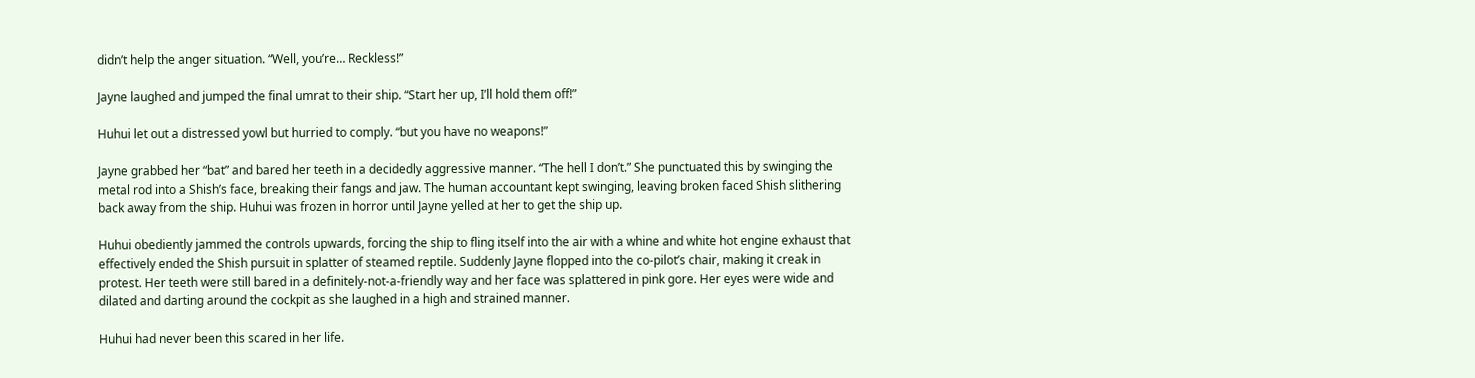didn’t help the anger situation. “Well, you’re… Reckless!”

Jayne laughed and jumped the final umrat to their ship. “Start her up, I’ll hold them off!”

Huhui let out a distressed yowl but hurried to comply. “but you have no weapons!”

Jayne grabbed her “bat” and bared her teeth in a decidedly aggressive manner. “The hell I don’t.” She punctuated this by swinging the metal rod into a Shish’s face, breaking their fangs and jaw. The human accountant kept swinging, leaving broken faced Shish slithering back away from the ship. Huhui was frozen in horror until Jayne yelled at her to get the ship up.

Huhui obediently jammed the controls upwards, forcing the ship to fling itself into the air with a whine and white hot engine exhaust that effectively ended the Shish pursuit in splatter of steamed reptile. Suddenly Jayne flopped into the co-pilot’s chair, making it creak in protest. Her teeth were still bared in a definitely-not-a-friendly way and her face was splattered in pink gore. Her eyes were wide and dilated and darting around the cockpit as she laughed in a high and strained manner.

Huhui had never been this scared in her life.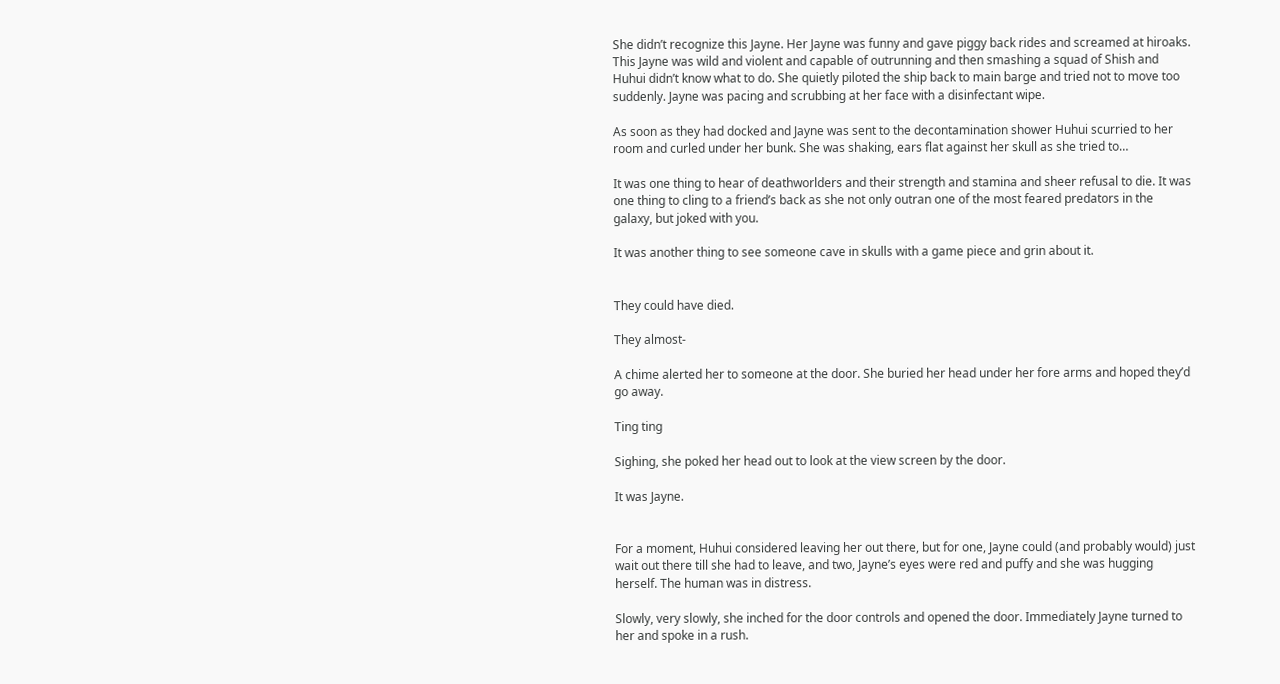She didn’t recognize this Jayne. Her Jayne was funny and gave piggy back rides and screamed at hiroaks. This Jayne was wild and violent and capable of outrunning and then smashing a squad of Shish and Huhui didn’t know what to do. She quietly piloted the ship back to main barge and tried not to move too suddenly. Jayne was pacing and scrubbing at her face with a disinfectant wipe.

As soon as they had docked and Jayne was sent to the decontamination shower Huhui scurried to her room and curled under her bunk. She was shaking, ears flat against her skull as she tried to…

It was one thing to hear of deathworlders and their strength and stamina and sheer refusal to die. It was one thing to cling to a friend’s back as she not only outran one of the most feared predators in the galaxy, but joked with you.

It was another thing to see someone cave in skulls with a game piece and grin about it.


They could have died.

They almost-

A chime alerted her to someone at the door. She buried her head under her fore arms and hoped they’d go away.

Ting ting

Sighing, she poked her head out to look at the view screen by the door.

It was Jayne.


For a moment, Huhui considered leaving her out there, but for one, Jayne could (and probably would) just wait out there till she had to leave, and two, Jayne’s eyes were red and puffy and she was hugging herself. The human was in distress.

Slowly, very slowly, she inched for the door controls and opened the door. Immediately Jayne turned to her and spoke in a rush.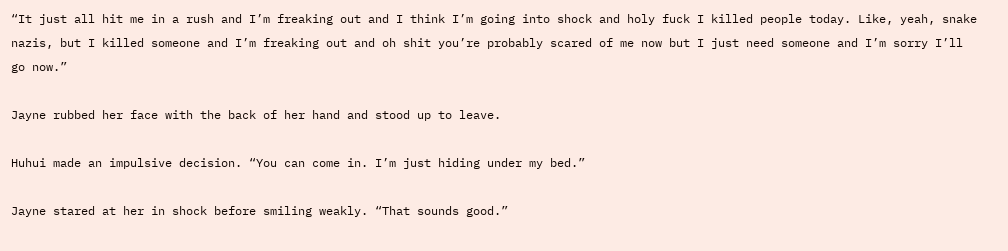“It just all hit me in a rush and I’m freaking out and I think I’m going into shock and holy fuck I killed people today. Like, yeah, snake nazis, but I killed someone and I’m freaking out and oh shit you’re probably scared of me now but I just need someone and I’m sorry I’ll go now.”

Jayne rubbed her face with the back of her hand and stood up to leave.

Huhui made an impulsive decision. “You can come in. I’m just hiding under my bed.”

Jayne stared at her in shock before smiling weakly. “That sounds good.”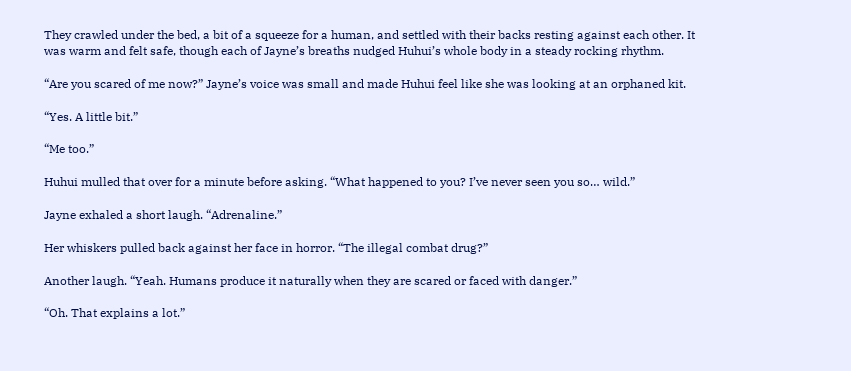They crawled under the bed, a bit of a squeeze for a human, and settled with their backs resting against each other. It was warm and felt safe, though each of Jayne’s breaths nudged Huhui’s whole body in a steady rocking rhythm.

“Are you scared of me now?” Jayne’s voice was small and made Huhui feel like she was looking at an orphaned kit.

“Yes. A little bit.”

“Me too.”

Huhui mulled that over for a minute before asking. “What happened to you? I’ve never seen you so… wild.”

Jayne exhaled a short laugh. “Adrenaline.”

Her whiskers pulled back against her face in horror. “The illegal combat drug?”

Another laugh. “Yeah. Humans produce it naturally when they are scared or faced with danger.”

“Oh. That explains a lot.”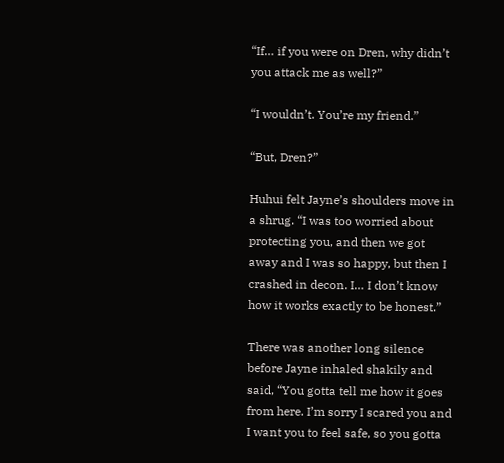“If… if you were on Dren, why didn’t you attack me as well?”

“I wouldn’t. You’re my friend.”

“But, Dren?”

Huhui felt Jayne’s shoulders move in a shrug. “I was too worried about protecting you, and then we got away and I was so happy, but then I crashed in decon. I… I don’t know how it works exactly to be honest.”

There was another long silence before Jayne inhaled shakily and said, “You gotta tell me how it goes from here. I’m sorry I scared you and I want you to feel safe, so you gotta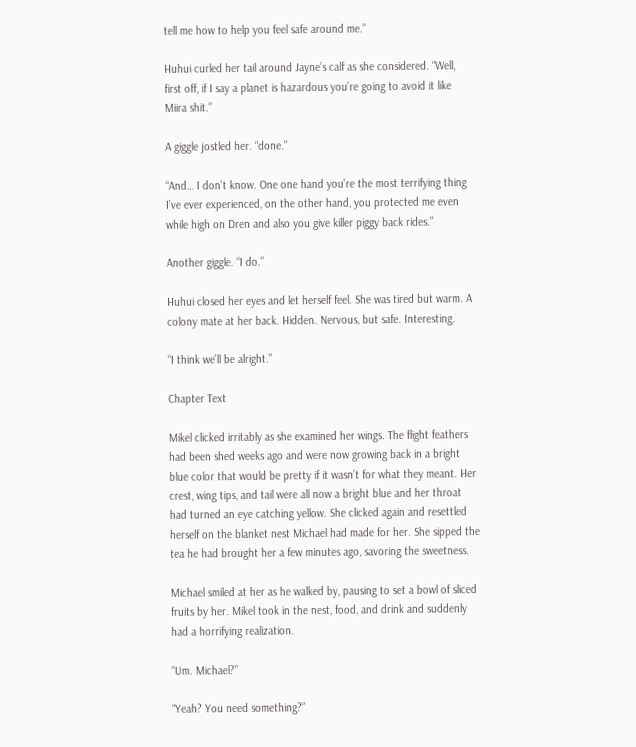tell me how to help you feel safe around me.”

Huhui curled her tail around Jayne’s calf as she considered. “Well, first off, if I say a planet is hazardous you’re going to avoid it like Miira shit.”

A giggle jostled her. “done.”

“And… I don’t know. One one hand you’re the most terrifying thing I’ve ever experienced, on the other hand, you protected me even while high on Dren and also you give killer piggy back rides.”

Another giggle. “I do.”

Huhui closed her eyes and let herself feel. She was tired but warm. A colony mate at her back. Hidden. Nervous, but safe. Interesting.

“I think we’ll be alright.”

Chapter Text

Mikel clicked irritably as she examined her wings. The flight feathers had been shed weeks ago and were now growing back in a bright blue color that would be pretty if it wasn’t for what they meant. Her crest, wing tips, and tail were all now a bright blue and her throat had turned an eye catching yellow. She clicked again and resettled herself on the blanket nest Michael had made for her. She sipped the tea he had brought her a few minutes ago, savoring the sweetness.

Michael smiled at her as he walked by, pausing to set a bowl of sliced fruits by her. Mikel took in the nest, food, and drink and suddenly had a horrifying realization.

“Um. Michael?”

“Yeah? You need something?”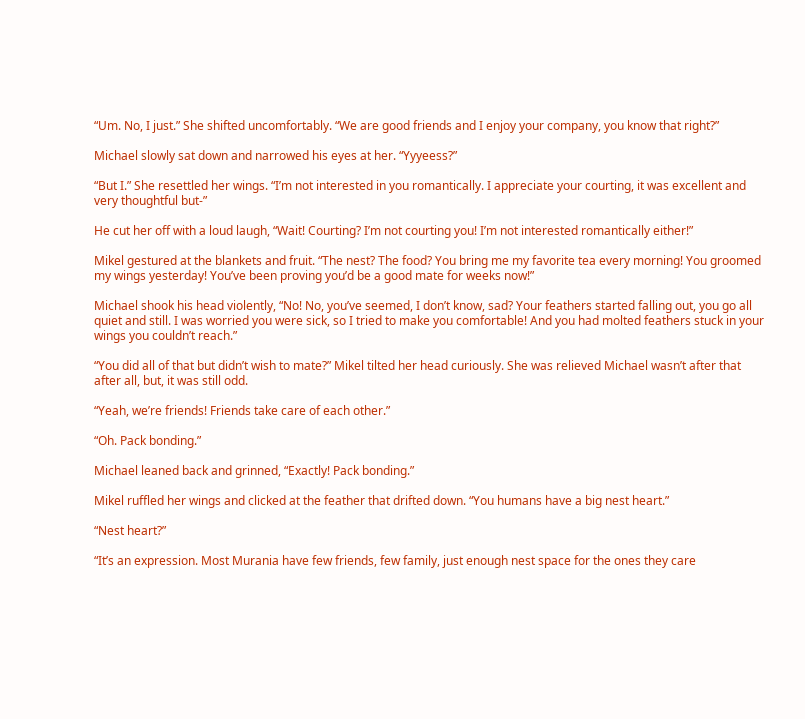“Um. No, I just.” She shifted uncomfortably. “We are good friends and I enjoy your company, you know that right?”

Michael slowly sat down and narrowed his eyes at her. “Yyyeess?”

“But I.” She resettled her wings. “I’m not interested in you romantically. I appreciate your courting, it was excellent and very thoughtful but-”

He cut her off with a loud laugh, “Wait! Courting? I’m not courting you! I’m not interested romantically either!”

Mikel gestured at the blankets and fruit. “The nest? The food? You bring me my favorite tea every morning! You groomed my wings yesterday! You’ve been proving you’d be a good mate for weeks now!”

Michael shook his head violently, “No! No, you’ve seemed, I don’t know, sad? Your feathers started falling out, you go all quiet and still. I was worried you were sick, so I tried to make you comfortable! And you had molted feathers stuck in your wings you couldn’t reach.”

“You did all of that but didn’t wish to mate?” Mikel tilted her head curiously. She was relieved Michael wasn’t after that after all, but, it was still odd.

“Yeah, we’re friends! Friends take care of each other.”

“Oh. Pack bonding.”

Michael leaned back and grinned, “Exactly! Pack bonding.”

Mikel ruffled her wings and clicked at the feather that drifted down. “You humans have a big nest heart.”

“Nest heart?”

“It’s an expression. Most Murania have few friends, few family, just enough nest space for the ones they care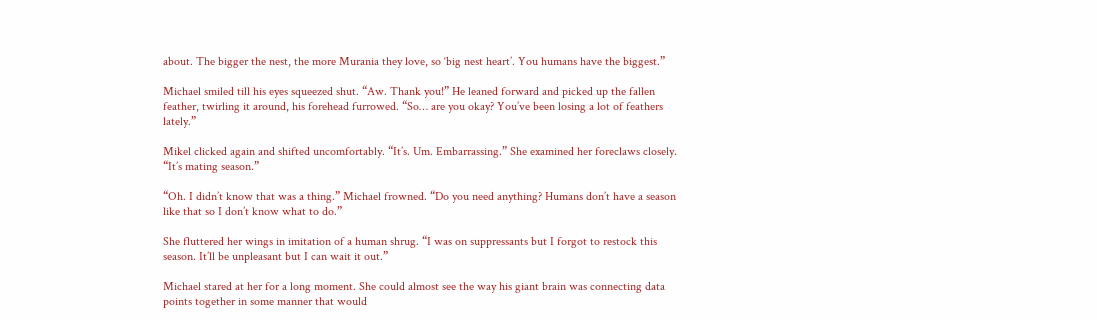about. The bigger the nest, the more Murania they love, so ‘big nest heart’. You humans have the biggest.”

Michael smiled till his eyes squeezed shut. “Aw. Thank you!” He leaned forward and picked up the fallen feather, twirling it around, his forehead furrowed. “So… are you okay? You’ve been losing a lot of feathers lately.”

Mikel clicked again and shifted uncomfortably. “It’s. Um. Embarrassing.” She examined her foreclaws closely. “It’s mating season.”

“Oh. I didn’t know that was a thing.” Michael frowned. “Do you need anything? Humans don’t have a season like that so I don’t know what to do.”

She fluttered her wings in imitation of a human shrug. “I was on suppressants but I forgot to restock this season. It’ll be unpleasant but I can wait it out.”

Michael stared at her for a long moment. She could almost see the way his giant brain was connecting data points together in some manner that would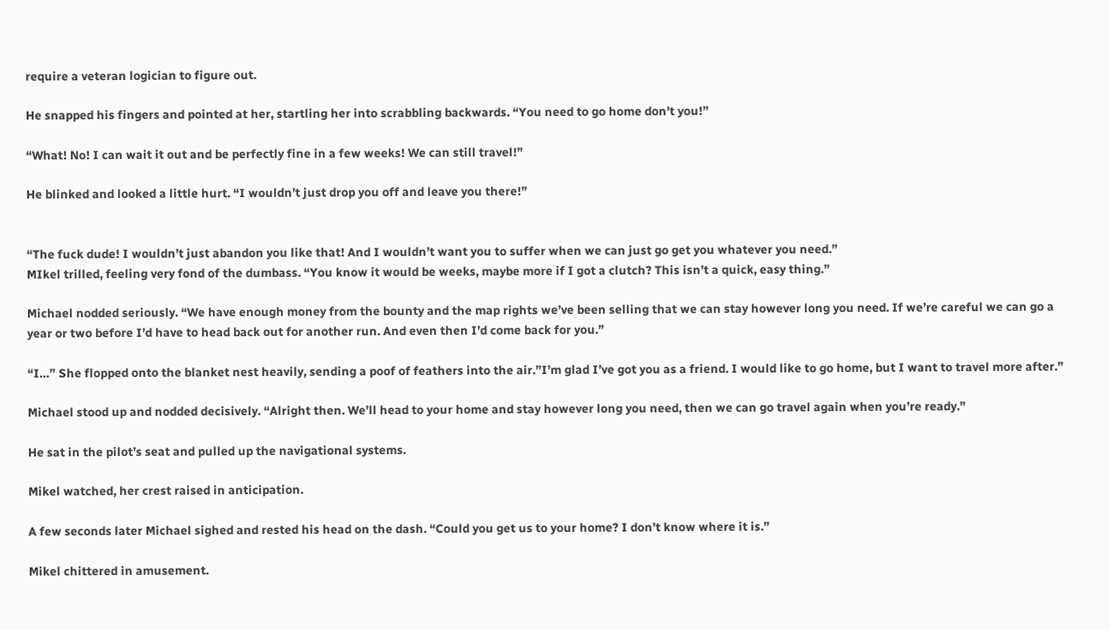require a veteran logician to figure out.

He snapped his fingers and pointed at her, startling her into scrabbling backwards. “You need to go home don’t you!”

“What! No! I can wait it out and be perfectly fine in a few weeks! We can still travel!”

He blinked and looked a little hurt. “I wouldn’t just drop you off and leave you there!”


“The fuck dude! I wouldn’t just abandon you like that! And I wouldn’t want you to suffer when we can just go get you whatever you need.”
MIkel trilled, feeling very fond of the dumbass. “You know it would be weeks, maybe more if I got a clutch? This isn’t a quick, easy thing.”

Michael nodded seriously. “We have enough money from the bounty and the map rights we’ve been selling that we can stay however long you need. If we’re careful we can go a year or two before I’d have to head back out for another run. And even then I’d come back for you.”

“I…” She flopped onto the blanket nest heavily, sending a poof of feathers into the air.”I’m glad I’ve got you as a friend. I would like to go home, but I want to travel more after.”

Michael stood up and nodded decisively. “Alright then. We’ll head to your home and stay however long you need, then we can go travel again when you’re ready.”

He sat in the pilot’s seat and pulled up the navigational systems.

Mikel watched, her crest raised in anticipation.

A few seconds later Michael sighed and rested his head on the dash. “Could you get us to your home? I don’t know where it is.”

Mikel chittered in amusement.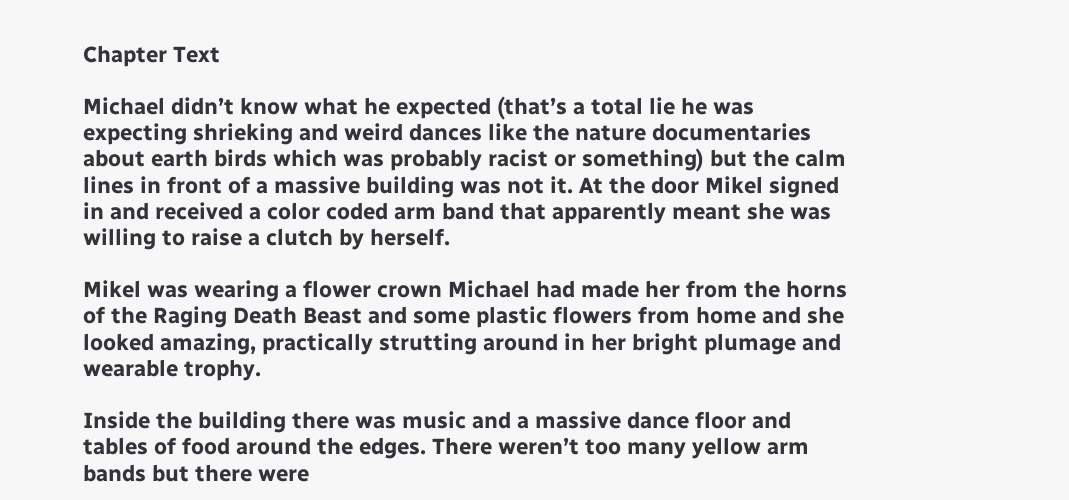Chapter Text

Michael didn’t know what he expected (that’s a total lie he was expecting shrieking and weird dances like the nature documentaries about earth birds which was probably racist or something) but the calm lines in front of a massive building was not it. At the door Mikel signed in and received a color coded arm band that apparently meant she was willing to raise a clutch by herself.

Mikel was wearing a flower crown Michael had made her from the horns of the Raging Death Beast and some plastic flowers from home and she looked amazing, practically strutting around in her bright plumage and wearable trophy.

Inside the building there was music and a massive dance floor and tables of food around the edges. There weren’t too many yellow arm bands but there were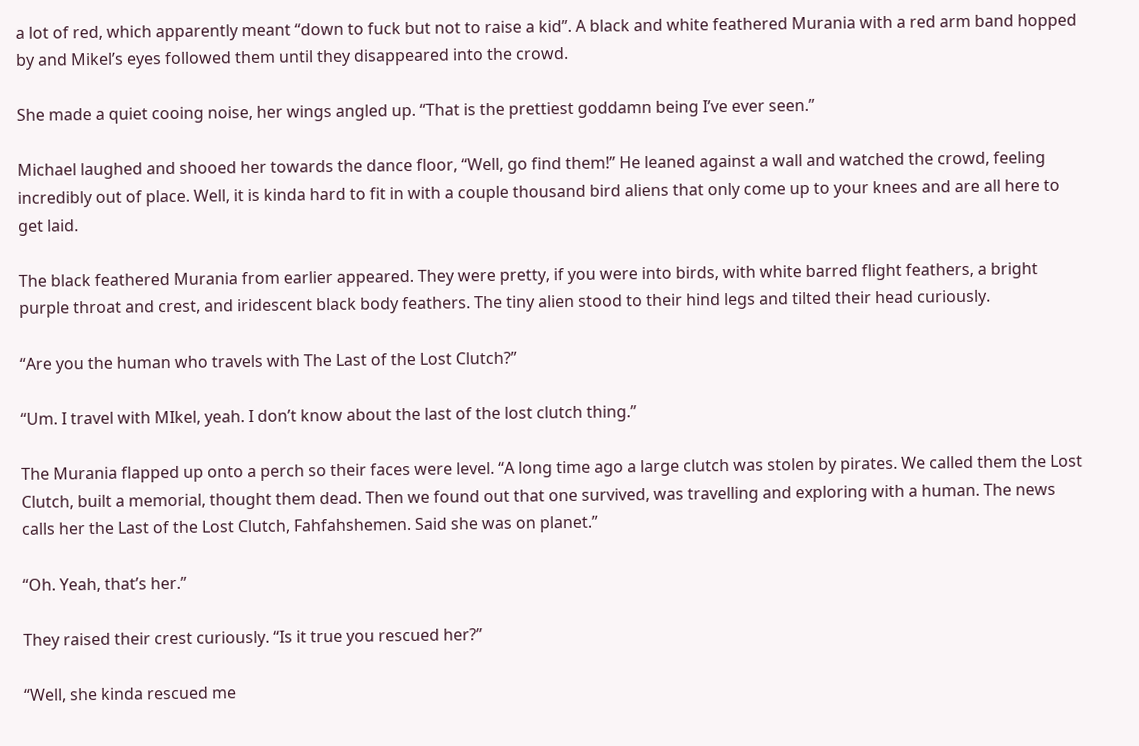a lot of red, which apparently meant “down to fuck but not to raise a kid”. A black and white feathered Murania with a red arm band hopped by and Mikel’s eyes followed them until they disappeared into the crowd.

She made a quiet cooing noise, her wings angled up. “That is the prettiest goddamn being I’ve ever seen.”

Michael laughed and shooed her towards the dance floor, “Well, go find them!” He leaned against a wall and watched the crowd, feeling incredibly out of place. Well, it is kinda hard to fit in with a couple thousand bird aliens that only come up to your knees and are all here to get laid.

The black feathered Murania from earlier appeared. They were pretty, if you were into birds, with white barred flight feathers, a bright purple throat and crest, and iridescent black body feathers. The tiny alien stood to their hind legs and tilted their head curiously.

“Are you the human who travels with The Last of the Lost Clutch?”

“Um. I travel with MIkel, yeah. I don’t know about the last of the lost clutch thing.”

The Murania flapped up onto a perch so their faces were level. “A long time ago a large clutch was stolen by pirates. We called them the Lost Clutch, built a memorial, thought them dead. Then we found out that one survived, was travelling and exploring with a human. The news calls her the Last of the Lost Clutch, Fahfahshemen. Said she was on planet.”

“Oh. Yeah, that’s her.”

They raised their crest curiously. “Is it true you rescued her?”

“Well, she kinda rescued me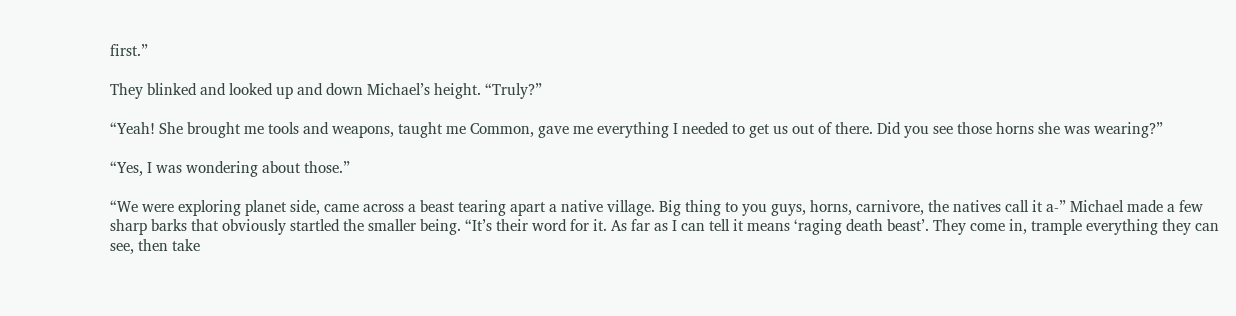first.”

They blinked and looked up and down Michael’s height. “Truly?”

“Yeah! She brought me tools and weapons, taught me Common, gave me everything I needed to get us out of there. Did you see those horns she was wearing?”

“Yes, I was wondering about those.”

“We were exploring planet side, came across a beast tearing apart a native village. Big thing to you guys, horns, carnivore, the natives call it a-” Michael made a few sharp barks that obviously startled the smaller being. “It’s their word for it. As far as I can tell it means ‘raging death beast’. They come in, trample everything they can see, then take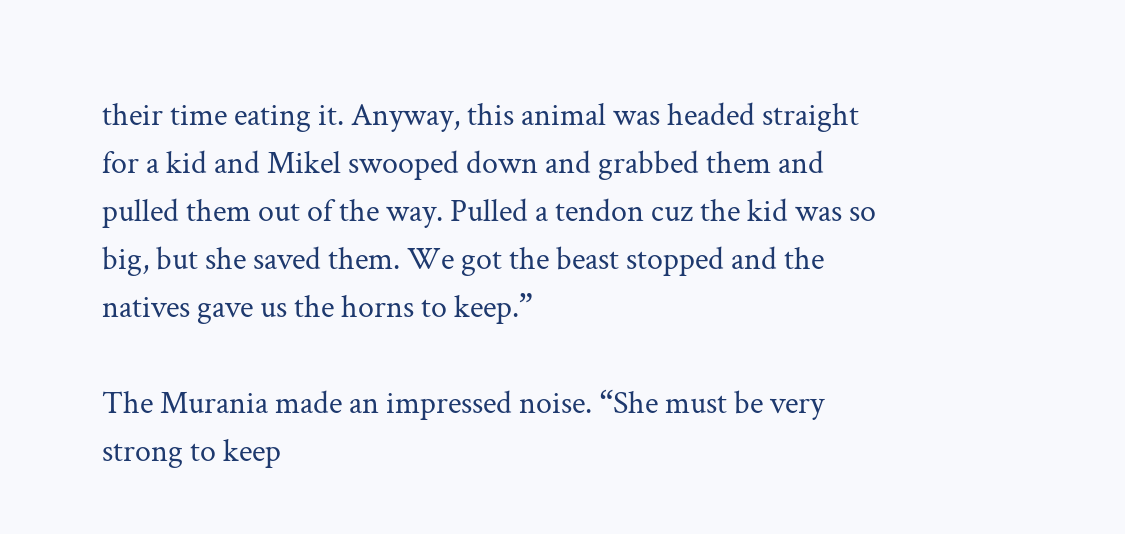their time eating it. Anyway, this animal was headed straight for a kid and Mikel swooped down and grabbed them and pulled them out of the way. Pulled a tendon cuz the kid was so big, but she saved them. We got the beast stopped and the natives gave us the horns to keep.”

The Murania made an impressed noise. “She must be very strong to keep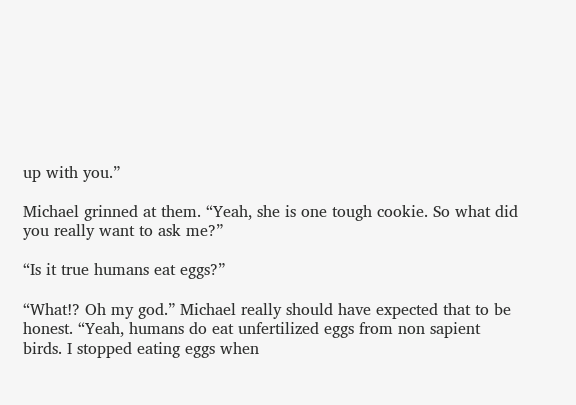up with you.”

Michael grinned at them. “Yeah, she is one tough cookie. So what did you really want to ask me?”

“Is it true humans eat eggs?”

“What!? Oh my god.” Michael really should have expected that to be honest. “Yeah, humans do eat unfertilized eggs from non sapient birds. I stopped eating eggs when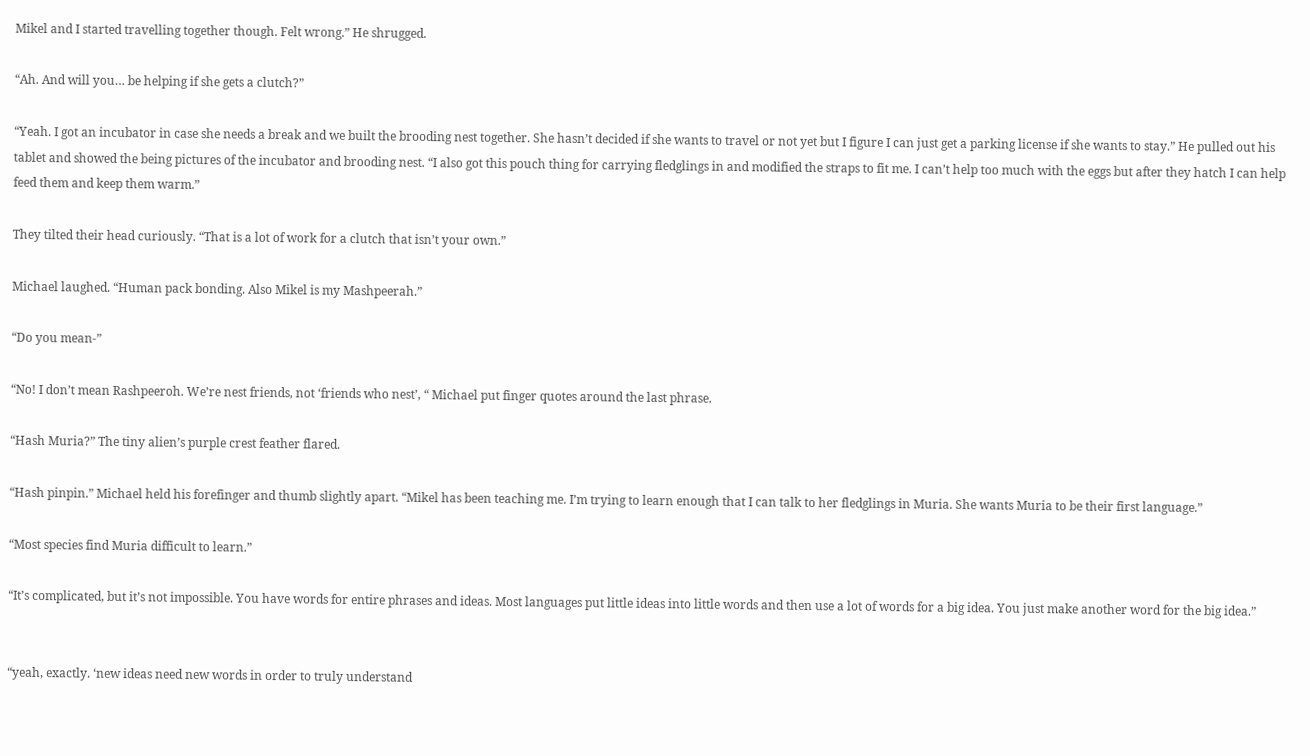Mikel and I started travelling together though. Felt wrong.” He shrugged.

“Ah. And will you… be helping if she gets a clutch?”

“Yeah. I got an incubator in case she needs a break and we built the brooding nest together. She hasn’t decided if she wants to travel or not yet but I figure I can just get a parking license if she wants to stay.” He pulled out his tablet and showed the being pictures of the incubator and brooding nest. “I also got this pouch thing for carrying fledglings in and modified the straps to fit me. I can’t help too much with the eggs but after they hatch I can help feed them and keep them warm.”

They tilted their head curiously. “That is a lot of work for a clutch that isn’t your own.”

Michael laughed. “Human pack bonding. Also Mikel is my Mashpeerah.”

“Do you mean-”

“No! I don’t mean Rashpeeroh. We’re nest friends, not ‘friends who nest’, “ Michael put finger quotes around the last phrase.

“Hash Muria?” The tiny alien’s purple crest feather flared.

“Hash pinpin.” Michael held his forefinger and thumb slightly apart. “Mikel has been teaching me. I’m trying to learn enough that I can talk to her fledglings in Muria. She wants Muria to be their first language.”

“Most species find Muria difficult to learn.”

“It’s complicated, but it’s not impossible. You have words for entire phrases and ideas. Most languages put little ideas into little words and then use a lot of words for a big idea. You just make another word for the big idea.”


“yeah, exactly. ‘new ideas need new words in order to truly understand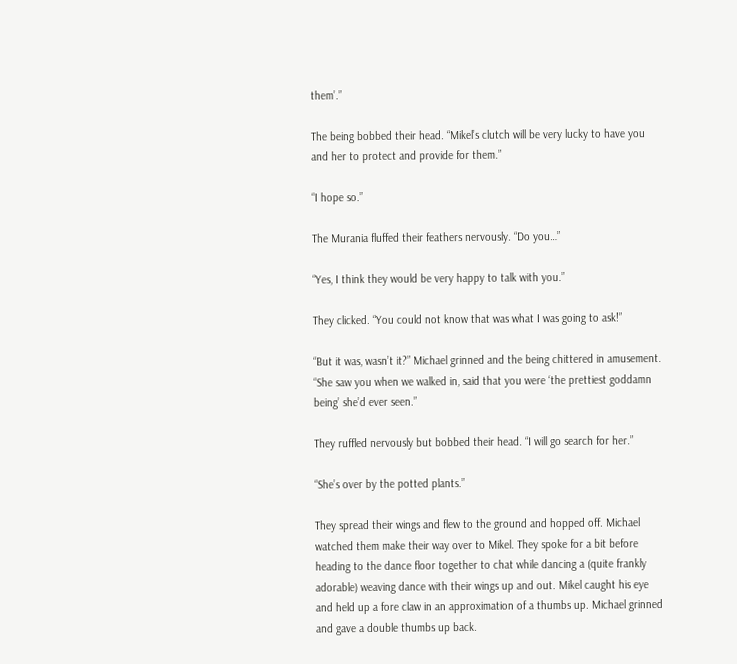them’.”

The being bobbed their head. “Mikel’s clutch will be very lucky to have you and her to protect and provide for them.”

“I hope so.”

The Murania fluffed their feathers nervously. “Do you…”

“Yes, I think they would be very happy to talk with you.”

They clicked. “You could not know that was what I was going to ask!”

“But it was, wasn’t it?” Michael grinned and the being chittered in amusement. “She saw you when we walked in, said that you were ‘the prettiest goddamn being’ she’d ever seen.”

They ruffled nervously but bobbed their head. “I will go search for her.”

“She’s over by the potted plants.”

They spread their wings and flew to the ground and hopped off. Michael watched them make their way over to Mikel. They spoke for a bit before heading to the dance floor together to chat while dancing a (quite frankly adorable) weaving dance with their wings up and out. Mikel caught his eye and held up a fore claw in an approximation of a thumbs up. Michael grinned and gave a double thumbs up back.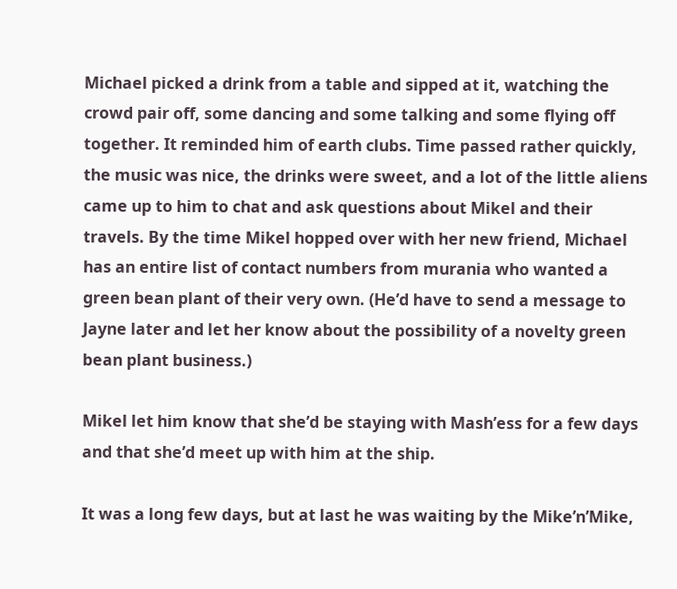Michael picked a drink from a table and sipped at it, watching the crowd pair off, some dancing and some talking and some flying off together. It reminded him of earth clubs. Time passed rather quickly, the music was nice, the drinks were sweet, and a lot of the little aliens came up to him to chat and ask questions about Mikel and their travels. By the time Mikel hopped over with her new friend, Michael has an entire list of contact numbers from murania who wanted a green bean plant of their very own. (He’d have to send a message to Jayne later and let her know about the possibility of a novelty green bean plant business.)

Mikel let him know that she’d be staying with Mash’ess for a few days and that she’d meet up with him at the ship.

It was a long few days, but at last he was waiting by the Mike’n’Mike,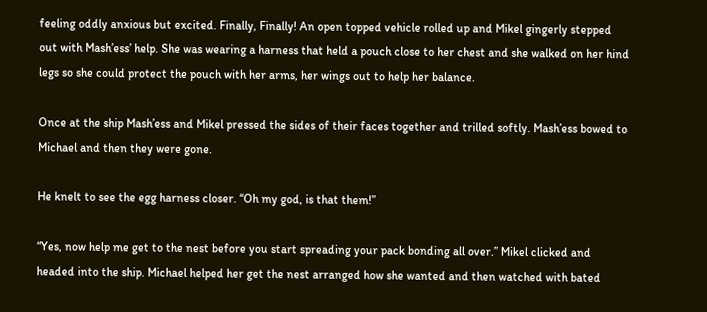feeling oddly anxious but excited. Finally, Finally! An open topped vehicle rolled up and Mikel gingerly stepped out with Mash’ess’ help. She was wearing a harness that held a pouch close to her chest and she walked on her hind legs so she could protect the pouch with her arms, her wings out to help her balance.

Once at the ship Mash’ess and Mikel pressed the sides of their faces together and trilled softly. Mash’ess bowed to Michael and then they were gone.

He knelt to see the egg harness closer. “Oh my god, is that them!”

“Yes, now help me get to the nest before you start spreading your pack bonding all over.” Mikel clicked and headed into the ship. Michael helped her get the nest arranged how she wanted and then watched with bated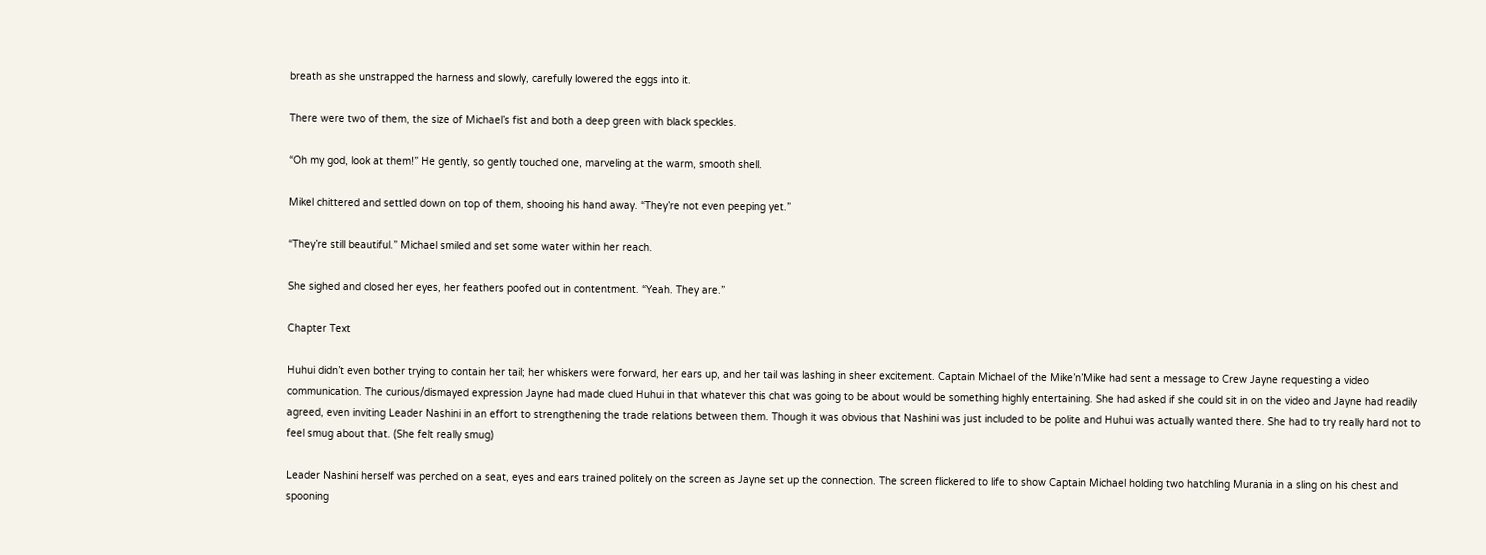breath as she unstrapped the harness and slowly, carefully lowered the eggs into it.

There were two of them, the size of Michael’s fist and both a deep green with black speckles.

“Oh my god, look at them!” He gently, so gently touched one, marveling at the warm, smooth shell.

Mikel chittered and settled down on top of them, shooing his hand away. “They’re not even peeping yet.”

“They’re still beautiful.” Michael smiled and set some water within her reach.

She sighed and closed her eyes, her feathers poofed out in contentment. “Yeah. They are.”

Chapter Text

Huhui didn’t even bother trying to contain her tail; her whiskers were forward, her ears up, and her tail was lashing in sheer excitement. Captain Michael of the Mike’n’Mike had sent a message to Crew Jayne requesting a video communication. The curious/dismayed expression Jayne had made clued Huhui in that whatever this chat was going to be about would be something highly entertaining. She had asked if she could sit in on the video and Jayne had readily agreed, even inviting Leader Nashini in an effort to strengthening the trade relations between them. Though it was obvious that Nashini was just included to be polite and Huhui was actually wanted there. She had to try really hard not to feel smug about that. (She felt really smug)

Leader Nashini herself was perched on a seat, eyes and ears trained politely on the screen as Jayne set up the connection. The screen flickered to life to show Captain Michael holding two hatchling Murania in a sling on his chest and spooning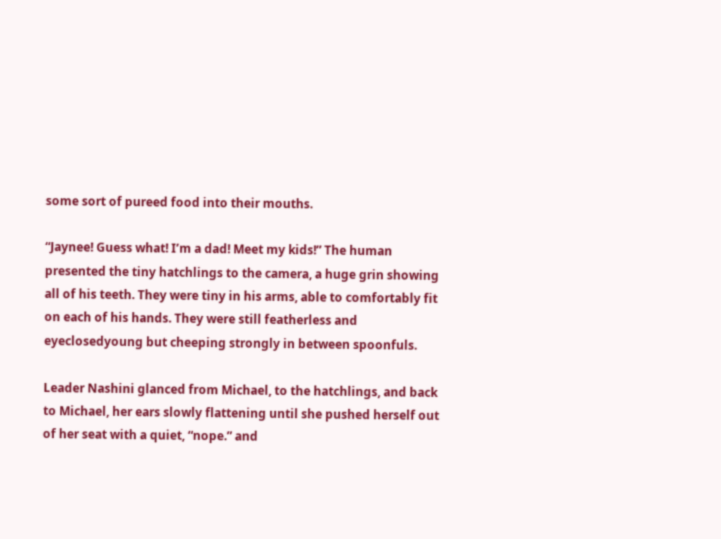some sort of pureed food into their mouths.

“Jaynee! Guess what! I’m a dad! Meet my kids!” The human presented the tiny hatchlings to the camera, a huge grin showing all of his teeth. They were tiny in his arms, able to comfortably fit on each of his hands. They were still featherless and eyeclosedyoung but cheeping strongly in between spoonfuls.

Leader Nashini glanced from Michael, to the hatchlings, and back to Michael, her ears slowly flattening until she pushed herself out of her seat with a quiet, “nope.” and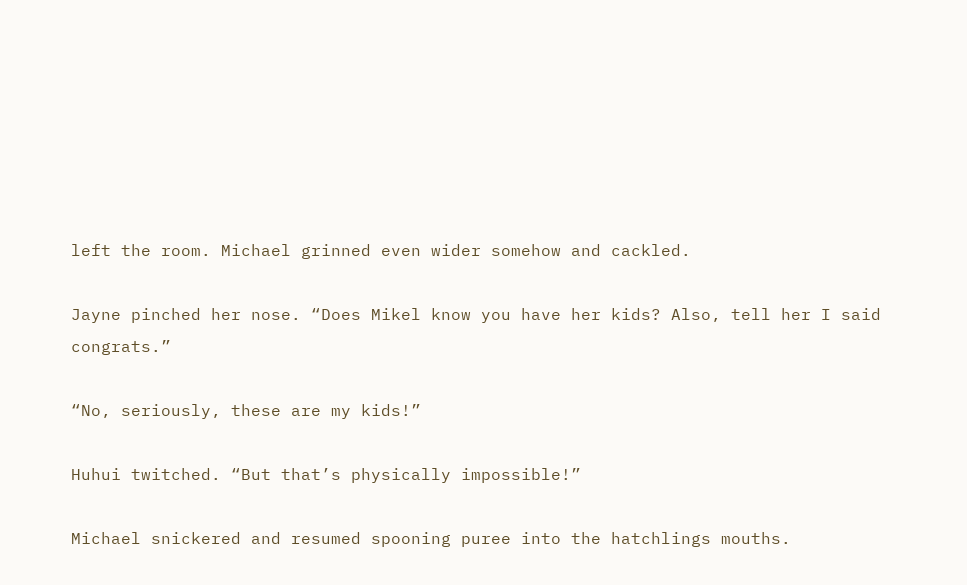left the room. Michael grinned even wider somehow and cackled.

Jayne pinched her nose. “Does Mikel know you have her kids? Also, tell her I said congrats.”

“No, seriously, these are my kids!”

Huhui twitched. “But that’s physically impossible!”

Michael snickered and resumed spooning puree into the hatchlings mouths.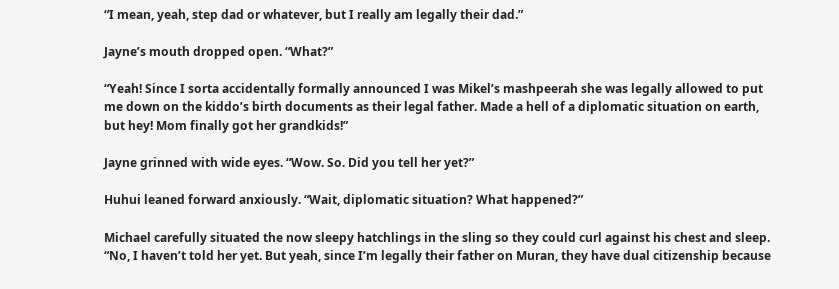“I mean, yeah, step dad or whatever, but I really am legally their dad.”

Jayne’s mouth dropped open. “What?”

“Yeah! Since I sorta accidentally formally announced I was Mikel’s mashpeerah she was legally allowed to put me down on the kiddo’s birth documents as their legal father. Made a hell of a diplomatic situation on earth, but hey! Mom finally got her grandkids!”

Jayne grinned with wide eyes. “Wow. So. Did you tell her yet?”

Huhui leaned forward anxiously. “Wait, diplomatic situation? What happened?”

Michael carefully situated the now sleepy hatchlings in the sling so they could curl against his chest and sleep. “No, I haven’t told her yet. But yeah, since I’m legally their father on Muran, they have dual citizenship because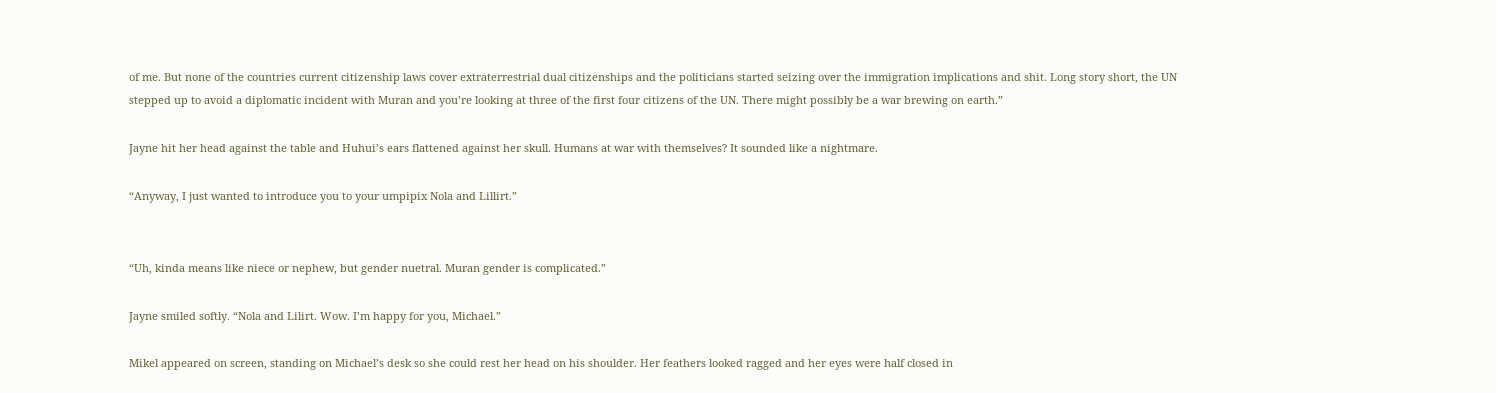of me. But none of the countries current citizenship laws cover extraterrestrial dual citizenships and the politicians started seizing over the immigration implications and shit. Long story short, the UN stepped up to avoid a diplomatic incident with Muran and you’re looking at three of the first four citizens of the UN. There might possibly be a war brewing on earth.”

Jayne hit her head against the table and Huhui’s ears flattened against her skull. Humans at war with themselves? It sounded like a nightmare.

“Anyway, I just wanted to introduce you to your umpipix Nola and Lillirt.”


“Uh, kinda means like niece or nephew, but gender nuetral. Muran gender is complicated.”

Jayne smiled softly. “Nola and Lilirt. Wow. I’m happy for you, Michael.”

Mikel appeared on screen, standing on Michael’s desk so she could rest her head on his shoulder. Her feathers looked ragged and her eyes were half closed in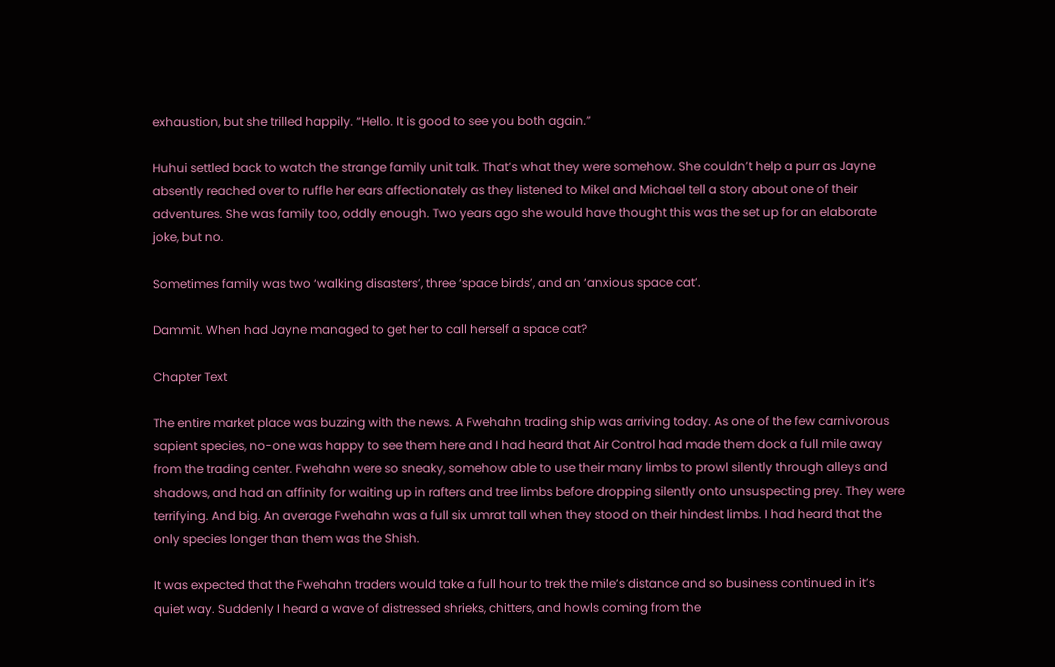exhaustion, but she trilled happily. “Hello. It is good to see you both again.”

Huhui settled back to watch the strange family unit talk. That’s what they were somehow. She couldn’t help a purr as Jayne absently reached over to ruffle her ears affectionately as they listened to Mikel and Michael tell a story about one of their adventures. She was family too, oddly enough. Two years ago she would have thought this was the set up for an elaborate joke, but no.

Sometimes family was two ‘walking disasters’, three ‘space birds’, and an ‘anxious space cat’.

Dammit. When had Jayne managed to get her to call herself a space cat?

Chapter Text

The entire market place was buzzing with the news. A Fwehahn trading ship was arriving today. As one of the few carnivorous sapient species, no-one was happy to see them here and I had heard that Air Control had made them dock a full mile away from the trading center. Fwehahn were so sneaky, somehow able to use their many limbs to prowl silently through alleys and shadows, and had an affinity for waiting up in rafters and tree limbs before dropping silently onto unsuspecting prey. They were terrifying. And big. An average Fwehahn was a full six umrat tall when they stood on their hindest limbs. I had heard that the only species longer than them was the Shish.

It was expected that the Fwehahn traders would take a full hour to trek the mile’s distance and so business continued in it’s quiet way. Suddenly I heard a wave of distressed shrieks, chitters, and howls coming from the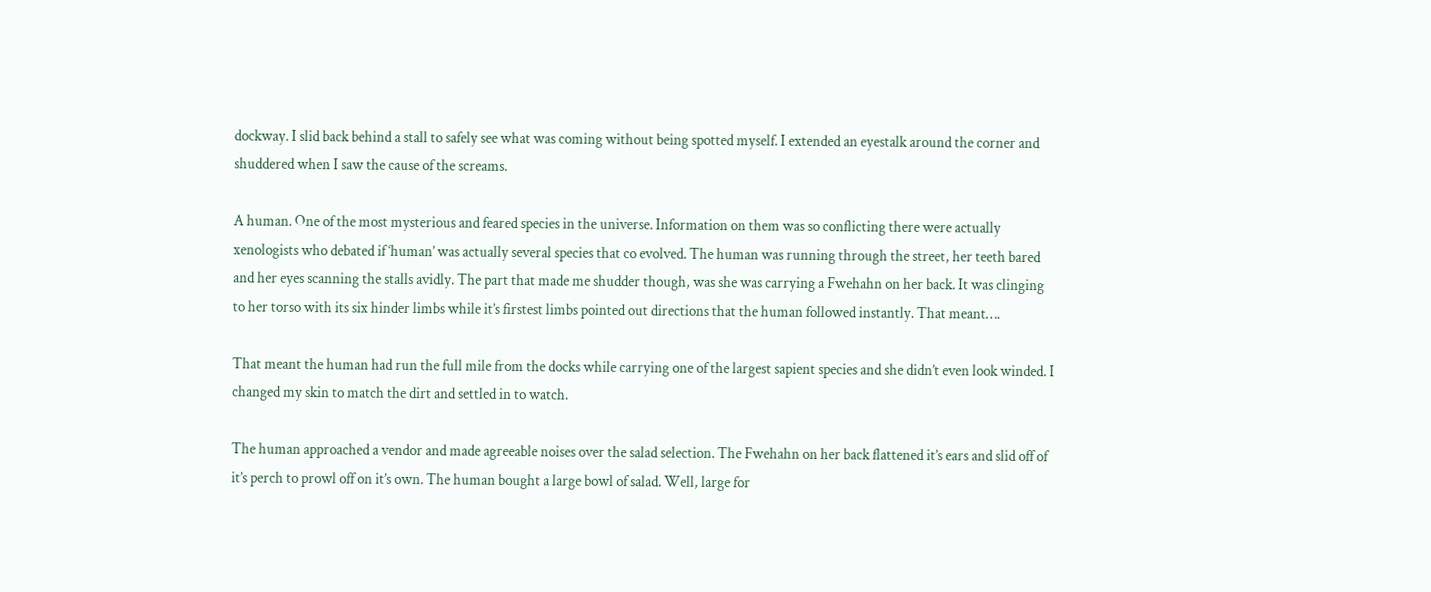dockway. I slid back behind a stall to safely see what was coming without being spotted myself. I extended an eyestalk around the corner and shuddered when I saw the cause of the screams.

A human. One of the most mysterious and feared species in the universe. Information on them was so conflicting there were actually xenologists who debated if ‘human’ was actually several species that co evolved. The human was running through the street, her teeth bared and her eyes scanning the stalls avidly. The part that made me shudder though, was she was carrying a Fwehahn on her back. It was clinging to her torso with its six hinder limbs while it’s firstest limbs pointed out directions that the human followed instantly. That meant….

That meant the human had run the full mile from the docks while carrying one of the largest sapient species and she didn’t even look winded. I changed my skin to match the dirt and settled in to watch.

The human approached a vendor and made agreeable noises over the salad selection. The Fwehahn on her back flattened it’s ears and slid off of it’s perch to prowl off on it’s own. The human bought a large bowl of salad. Well, large for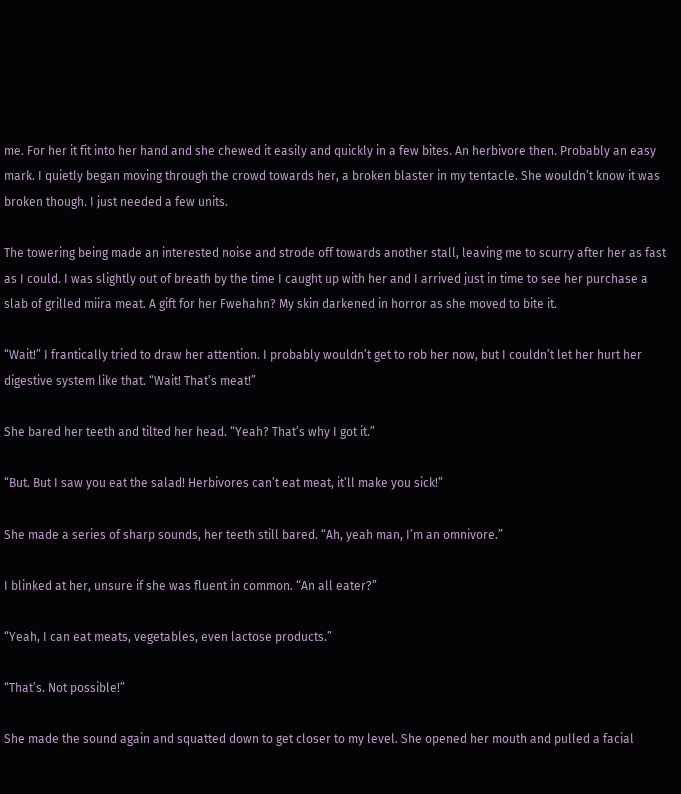me. For her it fit into her hand and she chewed it easily and quickly in a few bites. An herbivore then. Probably an easy mark. I quietly began moving through the crowd towards her, a broken blaster in my tentacle. She wouldn’t know it was broken though. I just needed a few units.

The towering being made an interested noise and strode off towards another stall, leaving me to scurry after her as fast as I could. I was slightly out of breath by the time I caught up with her and I arrived just in time to see her purchase a slab of grilled miira meat. A gift for her Fwehahn? My skin darkened in horror as she moved to bite it.

“Wait!” I frantically tried to draw her attention. I probably wouldn’t get to rob her now, but I couldn’t let her hurt her digestive system like that. “Wait! That’s meat!”

She bared her teeth and tilted her head. “Yeah? That’s why I got it.”

“But. But I saw you eat the salad! Herbivores can’t eat meat, it’ll make you sick!”

She made a series of sharp sounds, her teeth still bared. “Ah, yeah man, I’m an omnivore.”

I blinked at her, unsure if she was fluent in common. “An all eater?”

“Yeah, I can eat meats, vegetables, even lactose products.”

“That’s. Not possible!”

She made the sound again and squatted down to get closer to my level. She opened her mouth and pulled a facial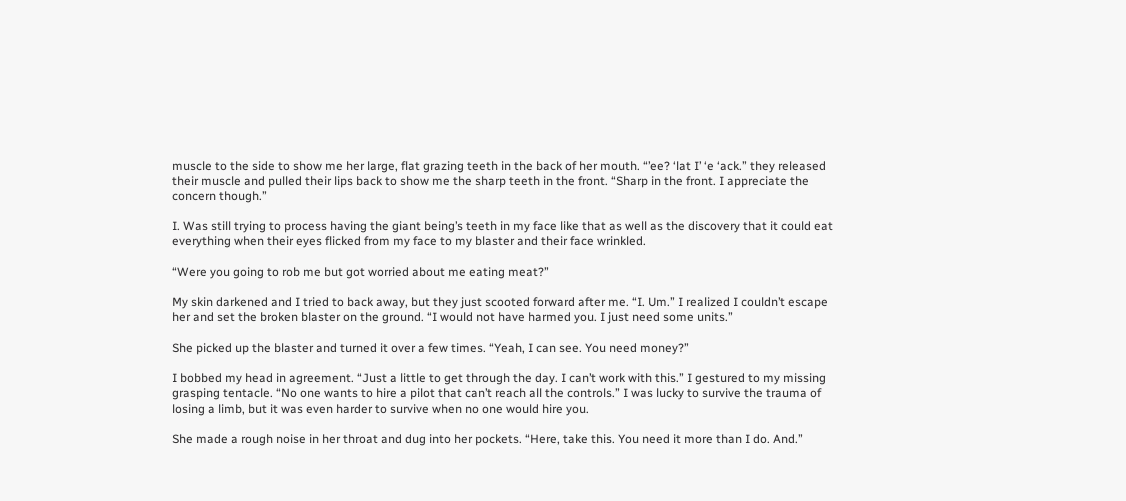muscle to the side to show me her large, flat grazing teeth in the back of her mouth. “’ee? ‘lat I’ ‘e ‘ack.” they released their muscle and pulled their lips back to show me the sharp teeth in the front. “Sharp in the front. I appreciate the concern though.”

I. Was still trying to process having the giant being’s teeth in my face like that as well as the discovery that it could eat everything when their eyes flicked from my face to my blaster and their face wrinkled.

“Were you going to rob me but got worried about me eating meat?”

My skin darkened and I tried to back away, but they just scooted forward after me. “I. Um.” I realized I couldn’t escape her and set the broken blaster on the ground. “I would not have harmed you. I just need some units.”

She picked up the blaster and turned it over a few times. “Yeah, I can see. You need money?”

I bobbed my head in agreement. “Just a little to get through the day. I can’t work with this.” I gestured to my missing grasping tentacle. “No one wants to hire a pilot that can’t reach all the controls.” I was lucky to survive the trauma of losing a limb, but it was even harder to survive when no one would hire you.

She made a rough noise in her throat and dug into her pockets. “Here, take this. You need it more than I do. And.”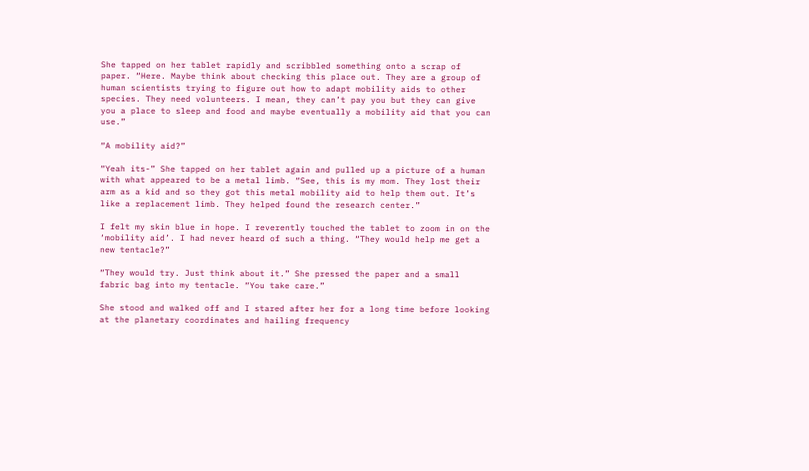She tapped on her tablet rapidly and scribbled something onto a scrap of paper. “Here. Maybe think about checking this place out. They are a group of human scientists trying to figure out how to adapt mobility aids to other species. They need volunteers. I mean, they can’t pay you but they can give you a place to sleep and food and maybe eventually a mobility aid that you can use.”

“A mobility aid?”

“Yeah its-” She tapped on her tablet again and pulled up a picture of a human with what appeared to be a metal limb. “See, this is my mom. They lost their arm as a kid and so they got this metal mobility aid to help them out. It’s like a replacement limb. They helped found the research center.”

I felt my skin blue in hope. I reverently touched the tablet to zoom in on the ‘mobility aid’. I had never heard of such a thing. “They would help me get a new tentacle?”

“They would try. Just think about it.” She pressed the paper and a small fabric bag into my tentacle. “You take care.”

She stood and walked off and I stared after her for a long time before looking at the planetary coordinates and hailing frequency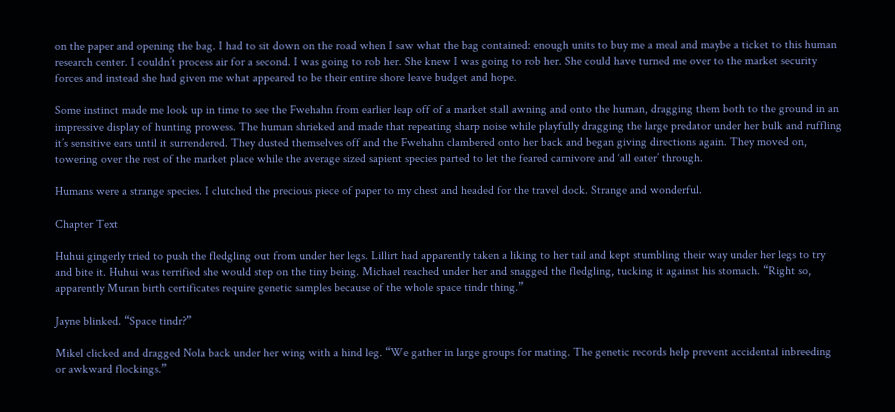on the paper and opening the bag. I had to sit down on the road when I saw what the bag contained: enough units to buy me a meal and maybe a ticket to this human research center. I couldn’t process air for a second. I was going to rob her. She knew I was going to rob her. She could have turned me over to the market security forces and instead she had given me what appeared to be their entire shore leave budget and hope.

Some instinct made me look up in time to see the Fwehahn from earlier leap off of a market stall awning and onto the human, dragging them both to the ground in an impressive display of hunting prowess. The human shrieked and made that repeating sharp noise while playfully dragging the large predator under her bulk and ruffling it’s sensitive ears until it surrendered. They dusted themselves off and the Fwehahn clambered onto her back and began giving directions again. They moved on, towering over the rest of the market place while the average sized sapient species parted to let the feared carnivore and ‘all eater’ through.

Humans were a strange species. I clutched the precious piece of paper to my chest and headed for the travel dock. Strange and wonderful.

Chapter Text

Huhui gingerly tried to push the fledgling out from under her legs. Lillirt had apparently taken a liking to her tail and kept stumbling their way under her legs to try and bite it. Huhui was terrified she would step on the tiny being. Michael reached under her and snagged the fledgling, tucking it against his stomach. “Right so, apparently Muran birth certificates require genetic samples because of the whole space tindr thing.”

Jayne blinked. “Space tindr?”

Mikel clicked and dragged Nola back under her wing with a hind leg. “We gather in large groups for mating. The genetic records help prevent accidental inbreeding or awkward flockings.”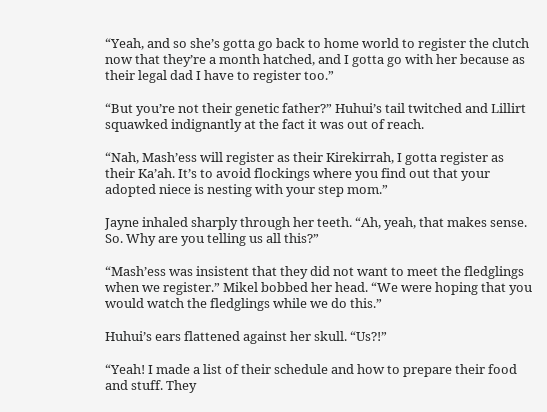“Yeah, and so she’s gotta go back to home world to register the clutch now that they’re a month hatched, and I gotta go with her because as their legal dad I have to register too.”

“But you’re not their genetic father?” Huhui’s tail twitched and Lillirt squawked indignantly at the fact it was out of reach.

“Nah, Mash’ess will register as their Kirekirrah, I gotta register as their Ka’ah. It’s to avoid flockings where you find out that your adopted niece is nesting with your step mom.”

Jayne inhaled sharply through her teeth. “Ah, yeah, that makes sense. So. Why are you telling us all this?”

“Mash’ess was insistent that they did not want to meet the fledglings when we register.” Mikel bobbed her head. “We were hoping that you would watch the fledglings while we do this.”

Huhui’s ears flattened against her skull. “Us?!”

“Yeah! I made a list of their schedule and how to prepare their food and stuff. They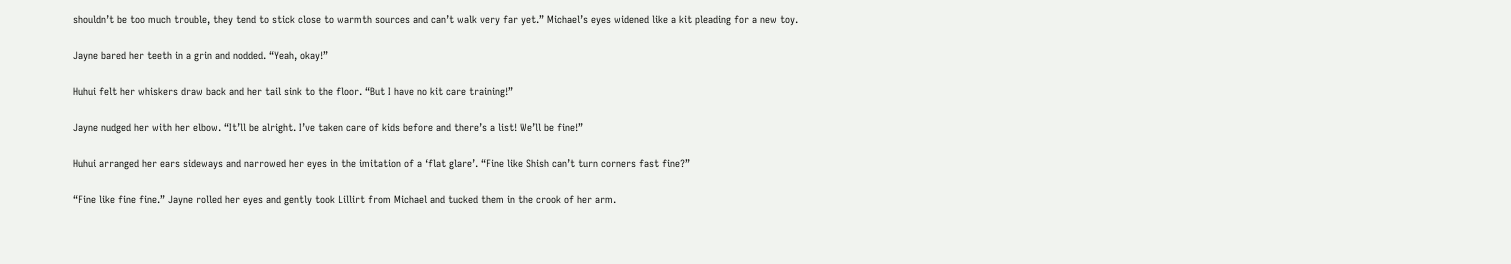shouldn’t be too much trouble, they tend to stick close to warmth sources and can’t walk very far yet.” Michael’s eyes widened like a kit pleading for a new toy.

Jayne bared her teeth in a grin and nodded. “Yeah, okay!”

Huhui felt her whiskers draw back and her tail sink to the floor. “But I have no kit care training!”

Jayne nudged her with her elbow. “It’ll be alright. I’ve taken care of kids before and there’s a list! We’ll be fine!”

Huhui arranged her ears sideways and narrowed her eyes in the imitation of a ‘flat glare’. “Fine like Shish can’t turn corners fast fine?”

“Fine like fine fine.” Jayne rolled her eyes and gently took Lillirt from Michael and tucked them in the crook of her arm.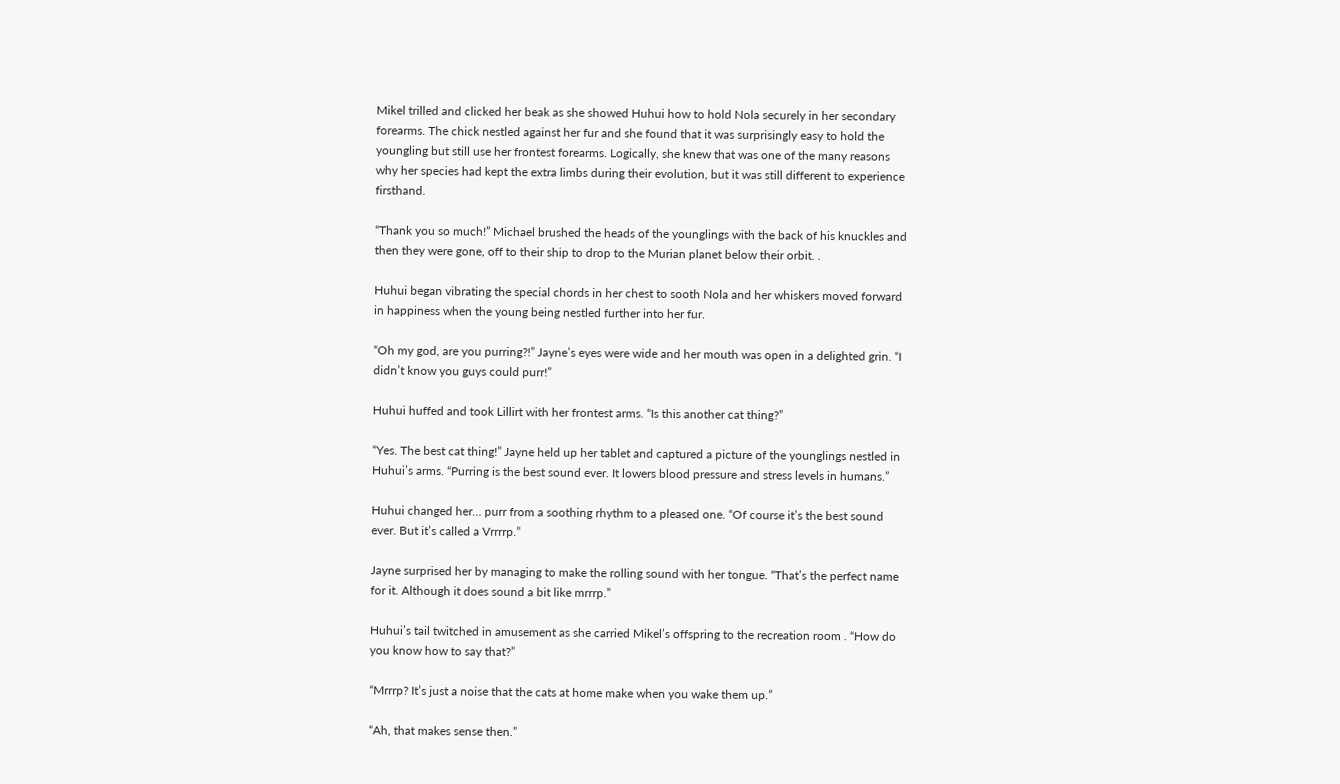Mikel trilled and clicked her beak as she showed Huhui how to hold Nola securely in her secondary forearms. The chick nestled against her fur and she found that it was surprisingly easy to hold the youngling but still use her frontest forearms. Logically, she knew that was one of the many reasons why her species had kept the extra limbs during their evolution, but it was still different to experience firsthand.

“Thank you so much!” Michael brushed the heads of the younglings with the back of his knuckles and then they were gone, off to their ship to drop to the Murian planet below their orbit. .

Huhui began vibrating the special chords in her chest to sooth Nola and her whiskers moved forward in happiness when the young being nestled further into her fur.

“Oh my god, are you purring?!” Jayne’s eyes were wide and her mouth was open in a delighted grin. “I didn’t know you guys could purr!”

Huhui huffed and took Lillirt with her frontest arms. “Is this another cat thing?”

“Yes. The best cat thing!” Jayne held up her tablet and captured a picture of the younglings nestled in Huhui’s arms. “Purring is the best sound ever. It lowers blood pressure and stress levels in humans.”

Huhui changed her… purr from a soothing rhythm to a pleased one. “Of course it’s the best sound ever. But it’s called a Vrrrrp.”

Jayne surprised her by managing to make the rolling sound with her tongue. “That’s the perfect name for it. Although it does sound a bit like mrrrp.”

Huhui’s tail twitched in amusement as she carried Mikel’s offspring to the recreation room . “How do you know how to say that?”

“Mrrrp? It’s just a noise that the cats at home make when you wake them up.”

“Ah, that makes sense then.”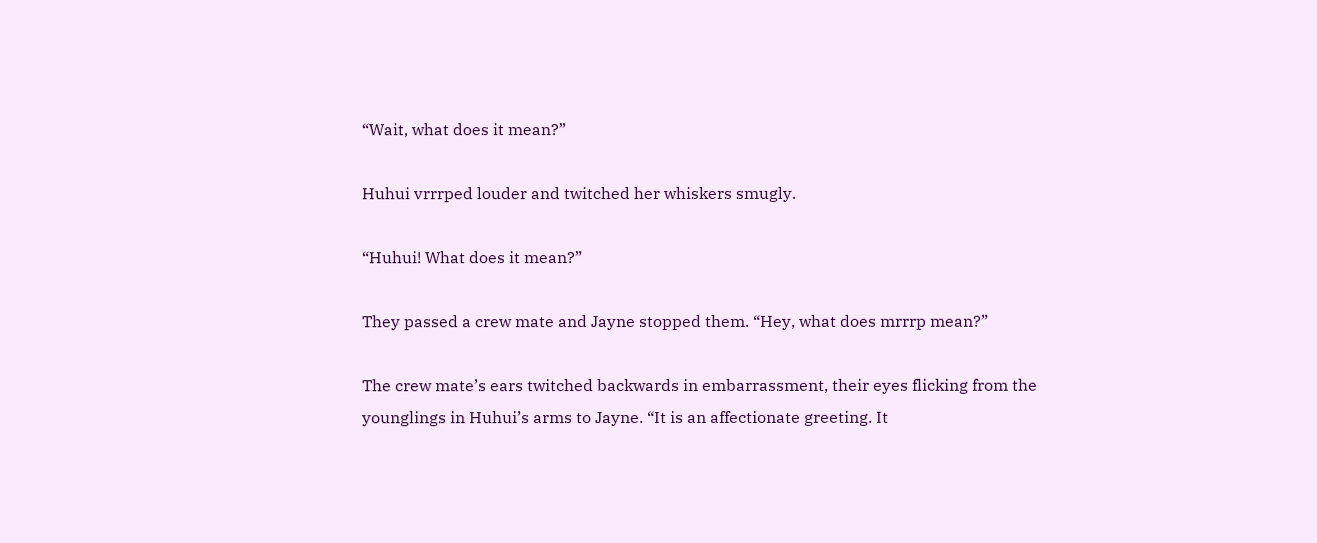“Wait, what does it mean?”

Huhui vrrrped louder and twitched her whiskers smugly.

“Huhui! What does it mean?”

They passed a crew mate and Jayne stopped them. “Hey, what does mrrrp mean?”

The crew mate’s ears twitched backwards in embarrassment, their eyes flicking from the younglings in Huhui’s arms to Jayne. “It is an affectionate greeting. It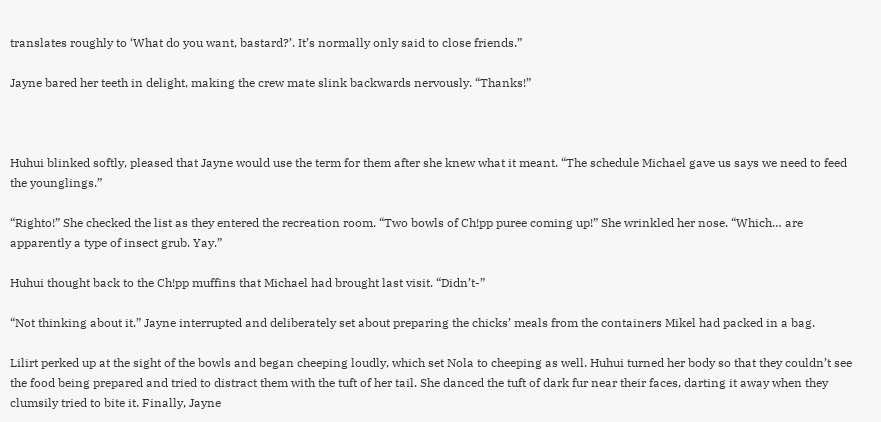translates roughly to ‘What do you want, bastard?’. It’s normally only said to close friends.”

Jayne bared her teeth in delight, making the crew mate slink backwards nervously. “Thanks!”



Huhui blinked softly, pleased that Jayne would use the term for them after she knew what it meant. “The schedule Michael gave us says we need to feed the younglings.”

“Righto!” She checked the list as they entered the recreation room. “Two bowls of Ch!pp puree coming up!” She wrinkled her nose. “Which… are apparently a type of insect grub. Yay.”

Huhui thought back to the Ch!pp muffins that Michael had brought last visit. “Didn’t-”

“Not thinking about it.” Jayne interrupted and deliberately set about preparing the chicks’ meals from the containers Mikel had packed in a bag.

Lilirt perked up at the sight of the bowls and began cheeping loudly, which set Nola to cheeping as well. Huhui turned her body so that they couldn’t see the food being prepared and tried to distract them with the tuft of her tail. She danced the tuft of dark fur near their faces, darting it away when they clumsily tried to bite it. Finally, Jayne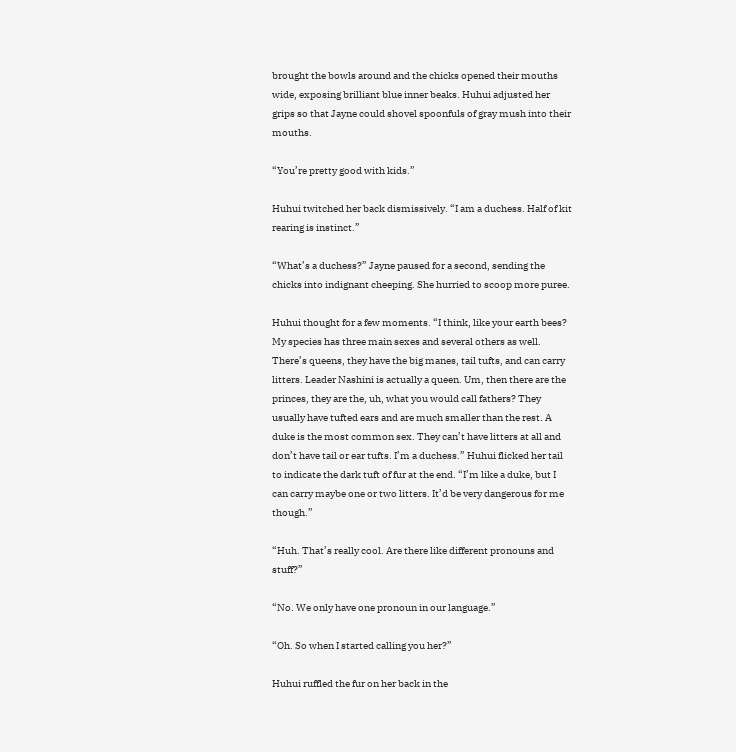brought the bowls around and the chicks opened their mouths wide, exposing brilliant blue inner beaks. Huhui adjusted her grips so that Jayne could shovel spoonfuls of gray mush into their mouths.

“You’re pretty good with kids.”

Huhui twitched her back dismissively. “I am a duchess. Half of kit rearing is instinct.”

“What’s a duchess?” Jayne paused for a second, sending the chicks into indignant cheeping. She hurried to scoop more puree.

Huhui thought for a few moments. “I think, like your earth bees? My species has three main sexes and several others as well. There’s queens, they have the big manes, tail tufts, and can carry litters. Leader Nashini is actually a queen. Um, then there are the princes, they are the, uh, what you would call fathers? They usually have tufted ears and are much smaller than the rest. A duke is the most common sex. They can’t have litters at all and don’t have tail or ear tufts. I’m a duchess.” Huhui flicked her tail to indicate the dark tuft of fur at the end. “I’m like a duke, but I can carry maybe one or two litters. It’d be very dangerous for me though.”

“Huh. That’s really cool. Are there like different pronouns and stuff?”

“No. We only have one pronoun in our language.”

“Oh. So when I started calling you her?”

Huhui ruffled the fur on her back in the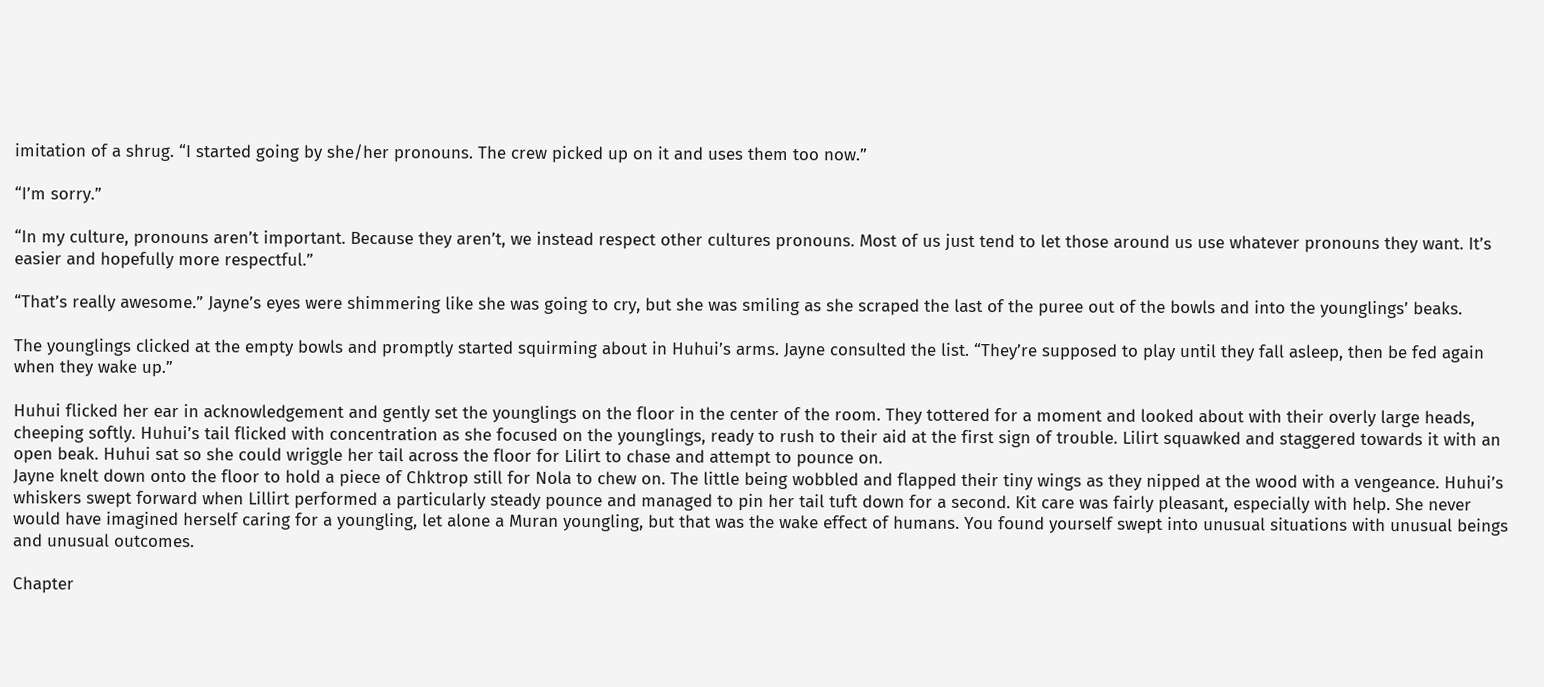imitation of a shrug. “I started going by she/her pronouns. The crew picked up on it and uses them too now.”

“I’m sorry.”

“In my culture, pronouns aren’t important. Because they aren’t, we instead respect other cultures pronouns. Most of us just tend to let those around us use whatever pronouns they want. It’s easier and hopefully more respectful.”

“That’s really awesome.” Jayne’s eyes were shimmering like she was going to cry, but she was smiling as she scraped the last of the puree out of the bowls and into the younglings’ beaks.

The younglings clicked at the empty bowls and promptly started squirming about in Huhui’s arms. Jayne consulted the list. “They’re supposed to play until they fall asleep, then be fed again when they wake up.”

Huhui flicked her ear in acknowledgement and gently set the younglings on the floor in the center of the room. They tottered for a moment and looked about with their overly large heads, cheeping softly. Huhui’s tail flicked with concentration as she focused on the younglings, ready to rush to their aid at the first sign of trouble. Lilirt squawked and staggered towards it with an open beak. Huhui sat so she could wriggle her tail across the floor for Lilirt to chase and attempt to pounce on.
Jayne knelt down onto the floor to hold a piece of Chktrop still for Nola to chew on. The little being wobbled and flapped their tiny wings as they nipped at the wood with a vengeance. Huhui’s whiskers swept forward when Lillirt performed a particularly steady pounce and managed to pin her tail tuft down for a second. Kit care was fairly pleasant, especially with help. She never would have imagined herself caring for a youngling, let alone a Muran youngling, but that was the wake effect of humans. You found yourself swept into unusual situations with unusual beings and unusual outcomes.

Chapter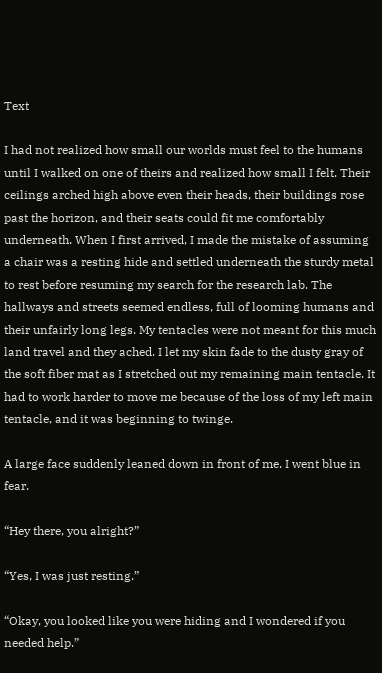Text

I had not realized how small our worlds must feel to the humans until I walked on one of theirs and realized how small I felt. Their ceilings arched high above even their heads, their buildings rose past the horizon, and their seats could fit me comfortably underneath. When I first arrived, I made the mistake of assuming a chair was a resting hide and settled underneath the sturdy metal to rest before resuming my search for the research lab. The hallways and streets seemed endless, full of looming humans and their unfairly long legs. My tentacles were not meant for this much land travel and they ached. I let my skin fade to the dusty gray of the soft fiber mat as I stretched out my remaining main tentacle. It had to work harder to move me because of the loss of my left main tentacle, and it was beginning to twinge.

A large face suddenly leaned down in front of me. I went blue in fear.

“Hey there, you alright?”

“Yes, I was just resting.”

“Okay, you looked like you were hiding and I wondered if you needed help.”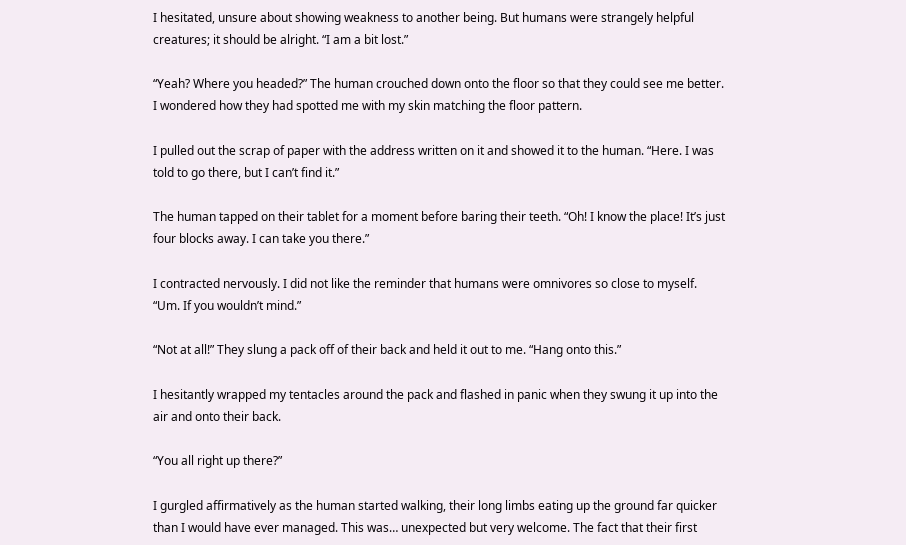I hesitated, unsure about showing weakness to another being. But humans were strangely helpful creatures; it should be alright. “I am a bit lost.”

“Yeah? Where you headed?” The human crouched down onto the floor so that they could see me better. I wondered how they had spotted me with my skin matching the floor pattern.

I pulled out the scrap of paper with the address written on it and showed it to the human. “Here. I was told to go there, but I can’t find it.”

The human tapped on their tablet for a moment before baring their teeth. “Oh! I know the place! It’s just four blocks away. I can take you there.”

I contracted nervously. I did not like the reminder that humans were omnivores so close to myself. “Um. If you wouldn’t mind.”

“Not at all!” They slung a pack off of their back and held it out to me. “Hang onto this.”

I hesitantly wrapped my tentacles around the pack and flashed in panic when they swung it up into the air and onto their back.

“You all right up there?”

I gurgled affirmatively as the human started walking, their long limbs eating up the ground far quicker than I would have ever managed. This was… unexpected but very welcome. The fact that their first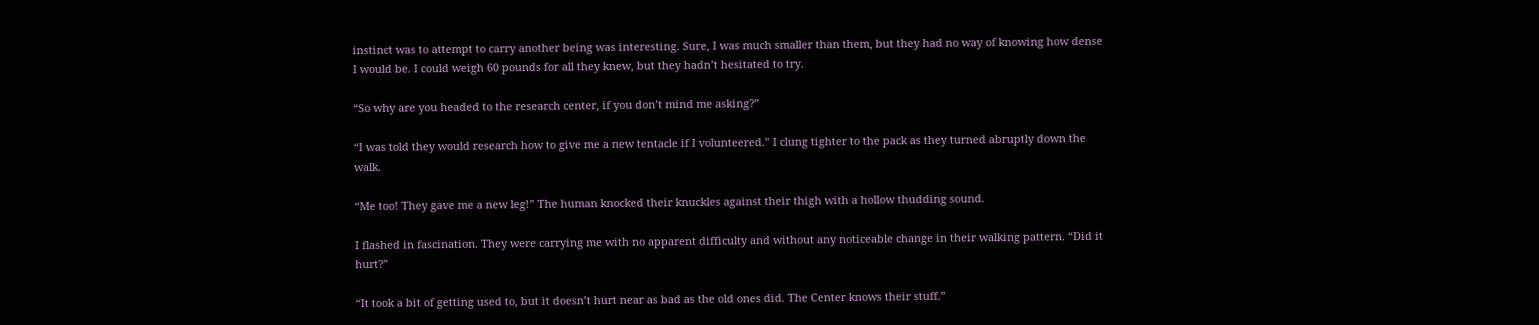instinct was to attempt to carry another being was interesting. Sure, I was much smaller than them, but they had no way of knowing how dense I would be. I could weigh 60 pounds for all they knew, but they hadn’t hesitated to try.

“So why are you headed to the research center, if you don’t mind me asking?”

“I was told they would research how to give me a new tentacle if I volunteered.” I clung tighter to the pack as they turned abruptly down the walk.

“Me too! They gave me a new leg!” The human knocked their knuckles against their thigh with a hollow thudding sound.

I flashed in fascination. They were carrying me with no apparent difficulty and without any noticeable change in their walking pattern. “Did it hurt?”

“It took a bit of getting used to, but it doesn’t hurt near as bad as the old ones did. The Center knows their stuff.”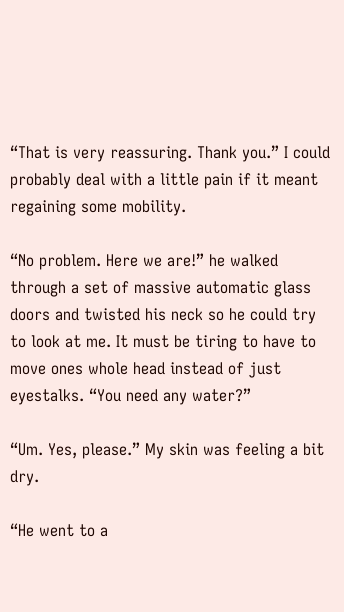“That is very reassuring. Thank you.” I could probably deal with a little pain if it meant regaining some mobility.

“No problem. Here we are!” he walked through a set of massive automatic glass doors and twisted his neck so he could try to look at me. It must be tiring to have to move ones whole head instead of just eyestalks. “You need any water?”

“Um. Yes, please.” My skin was feeling a bit dry.

“He went to a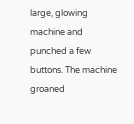large, glowing machine and punched a few buttons. The machine groaned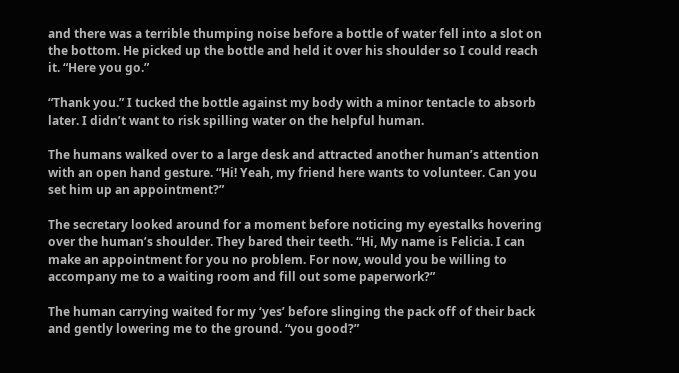and there was a terrible thumping noise before a bottle of water fell into a slot on the bottom. He picked up the bottle and held it over his shoulder so I could reach it. “Here you go.”

“Thank you.” I tucked the bottle against my body with a minor tentacle to absorb later. I didn’t want to risk spilling water on the helpful human.

The humans walked over to a large desk and attracted another human’s attention with an open hand gesture. “Hi! Yeah, my friend here wants to volunteer. Can you set him up an appointment?”

The secretary looked around for a moment before noticing my eyestalks hovering over the human’s shoulder. They bared their teeth. “Hi, My name is Felicia. I can make an appointment for you no problem. For now, would you be willing to accompany me to a waiting room and fill out some paperwork?”

The human carrying waited for my ‘yes’ before slinging the pack off of their back and gently lowering me to the ground. “you good?”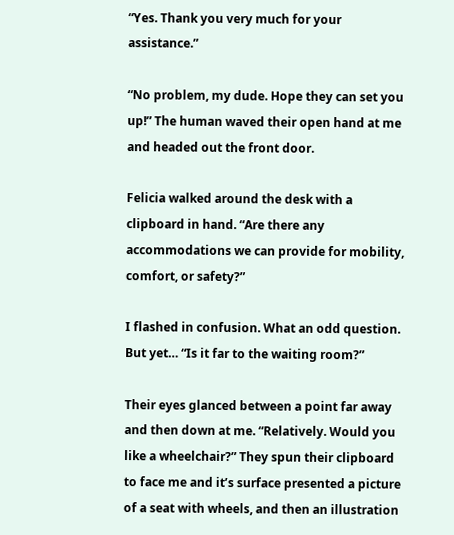“Yes. Thank you very much for your assistance.”

“No problem, my dude. Hope they can set you up!” The human waved their open hand at me and headed out the front door.

Felicia walked around the desk with a clipboard in hand. “Are there any accommodations we can provide for mobility, comfort, or safety?”

I flashed in confusion. What an odd question. But yet… “Is it far to the waiting room?”

Their eyes glanced between a point far away and then down at me. “Relatively. Would you like a wheelchair?” They spun their clipboard to face me and it’s surface presented a picture of a seat with wheels, and then an illustration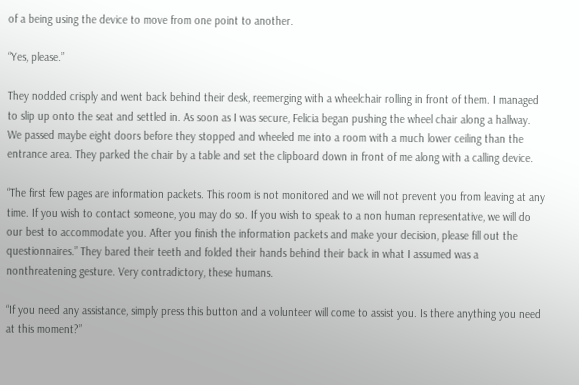of a being using the device to move from one point to another.

“Yes, please.”

They nodded crisply and went back behind their desk, reemerging with a wheelchair rolling in front of them. I managed to slip up onto the seat and settled in. As soon as I was secure, Felicia began pushing the wheel chair along a hallway. We passed maybe eight doors before they stopped and wheeled me into a room with a much lower ceiling than the entrance area. They parked the chair by a table and set the clipboard down in front of me along with a calling device.

“The first few pages are information packets. This room is not monitored and we will not prevent you from leaving at any time. If you wish to contact someone, you may do so. If you wish to speak to a non human representative, we will do our best to accommodate you. After you finish the information packets and make your decision, please fill out the questionnaires.” They bared their teeth and folded their hands behind their back in what I assumed was a nonthreatening gesture. Very contradictory, these humans.

“If you need any assistance, simply press this button and a volunteer will come to assist you. Is there anything you need at this moment?”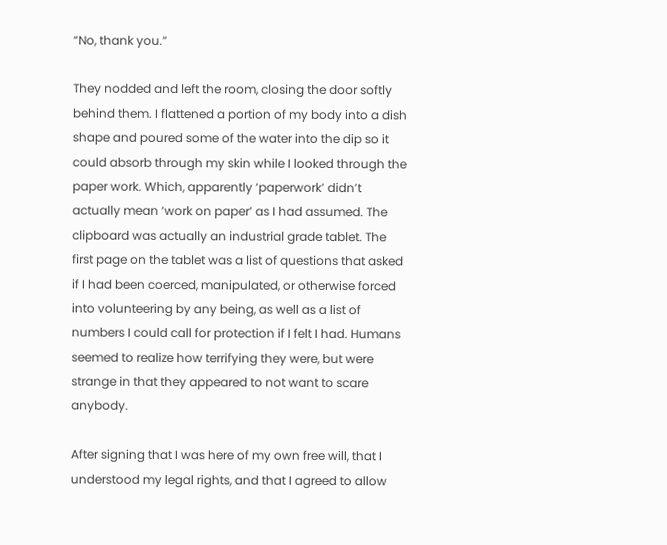“No, thank you.”

They nodded and left the room, closing the door softly behind them. I flattened a portion of my body into a dish shape and poured some of the water into the dip so it could absorb through my skin while I looked through the paper work. Which, apparently ‘paperwork’ didn’t actually mean ‘work on paper’ as I had assumed. The clipboard was actually an industrial grade tablet. The first page on the tablet was a list of questions that asked if I had been coerced, manipulated, or otherwise forced into volunteering by any being, as well as a list of numbers I could call for protection if I felt I had. Humans seemed to realize how terrifying they were, but were strange in that they appeared to not want to scare anybody.

After signing that I was here of my own free will, that I understood my legal rights, and that I agreed to allow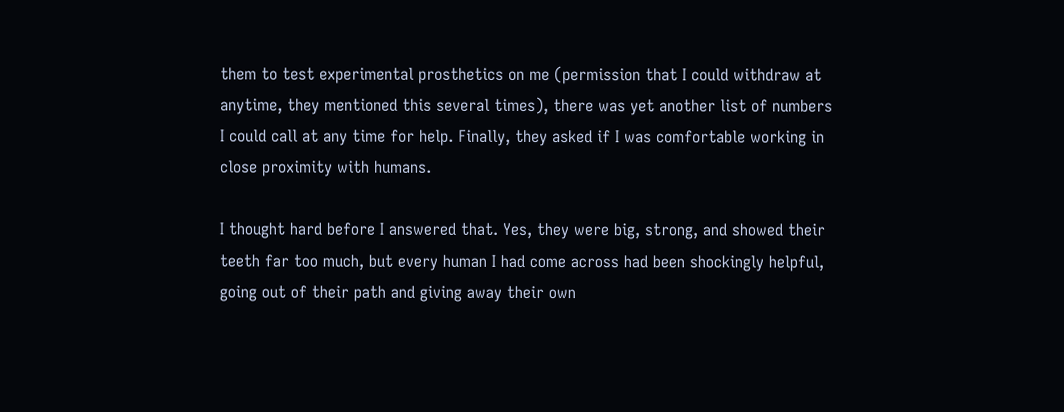them to test experimental prosthetics on me (permission that I could withdraw at anytime, they mentioned this several times), there was yet another list of numbers I could call at any time for help. Finally, they asked if I was comfortable working in close proximity with humans.

I thought hard before I answered that. Yes, they were big, strong, and showed their teeth far too much, but every human I had come across had been shockingly helpful, going out of their path and giving away their own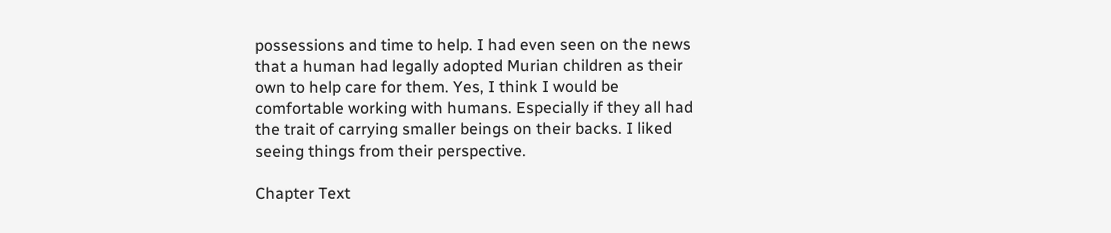possessions and time to help. I had even seen on the news that a human had legally adopted Murian children as their own to help care for them. Yes, I think I would be comfortable working with humans. Especially if they all had the trait of carrying smaller beings on their backs. I liked seeing things from their perspective.

Chapter Text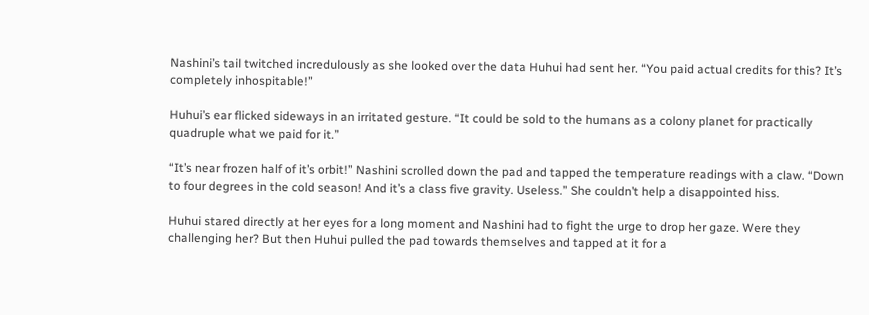Nashini’s tail twitched incredulously as she looked over the data Huhui had sent her. “You paid actual credits for this? It’s completely inhospitable!”

Huhui’s ear flicked sideways in an irritated gesture. “It could be sold to the humans as a colony planet for practically quadruple what we paid for it.”

“It’s near frozen half of it’s orbit!” Nashini scrolled down the pad and tapped the temperature readings with a claw. “Down to four degrees in the cold season! And it’s a class five gravity. Useless.” She couldn’t help a disappointed hiss.

Huhui stared directly at her eyes for a long moment and Nashini had to fight the urge to drop her gaze. Were they challenging her? But then Huhui pulled the pad towards themselves and tapped at it for a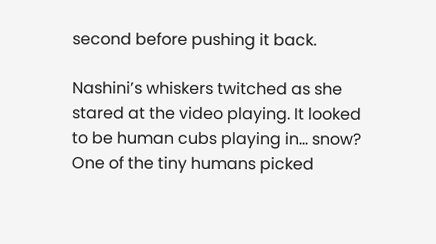second before pushing it back.

Nashini’s whiskers twitched as she stared at the video playing. It looked to be human cubs playing in… snow? One of the tiny humans picked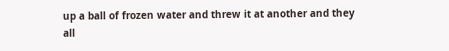up a ball of frozen water and threw it at another and they all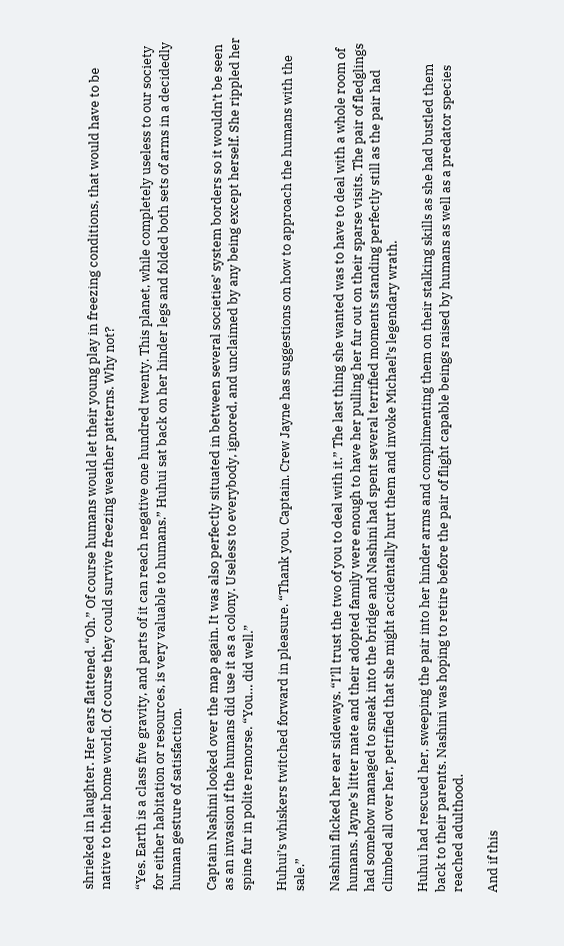shrieked in laughter. Her ears flattened. “Oh.” Of course humans would let their young play in freezing conditions, that would have to be native to their home world. Of course they could survive freezing weather patterns. Why not?

“Yes. Earth is a class five gravity, and parts of it can reach negative one hundred twenty. This planet, while completely useless to our society for either habitation or resources, is very valuable to humans.” Huhui sat back on her hinder legs and folded both sets of arms in a decidedly human gesture of satisfaction.

Captain Nashini looked over the map again. It was also perfectly situated in between several societies’ system borders so it wouldn’t be seen as an invasion if the humans did use it as a colony. Useless to everybody, ignored, and unclaimed by any being except herself. She rippled her spine fur in polite remorse. “You… did well.”

Huhui’s whiskers twitched forward in pleasure. “Thank you, Captain. Crew Jayne has suggestions on how to approach the humans with the sale.”

Nashini flicked her ear sideways. “I’ll trust the two of you to deal with it.” The last thing she wanted was to have to deal with a whole room of humans. Jayne’s litter mate and their adopted family were enough to have her pulling her fur out on their sparse visits. The pair of fledglings had somehow managed to sneak into the bridge and Nashini had spent several terrified moments standing perfectly still as the pair had climbed all over her, petrified that she might accidentally hurt them and invoke Michael’s legendary wrath.

Huhui had rescued her, sweeping the pair into her hinder arms and complimenting them on their stalking skills as she had bustled them back to their parents. Nashini was hoping to retire before the pair of flight capable beings raised by humans as well as a predator species reached adulthood.

And if this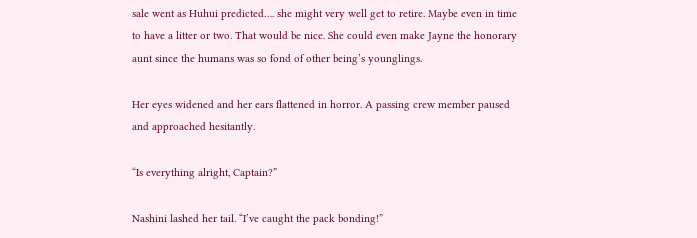sale went as Huhui predicted…. she might very well get to retire. Maybe even in time to have a litter or two. That would be nice. She could even make Jayne the honorary aunt since the humans was so fond of other being’s younglings.

Her eyes widened and her ears flattened in horror. A passing crew member paused and approached hesitantly.

“Is everything alright, Captain?”

Nashini lashed her tail. “I’ve caught the pack bonding!”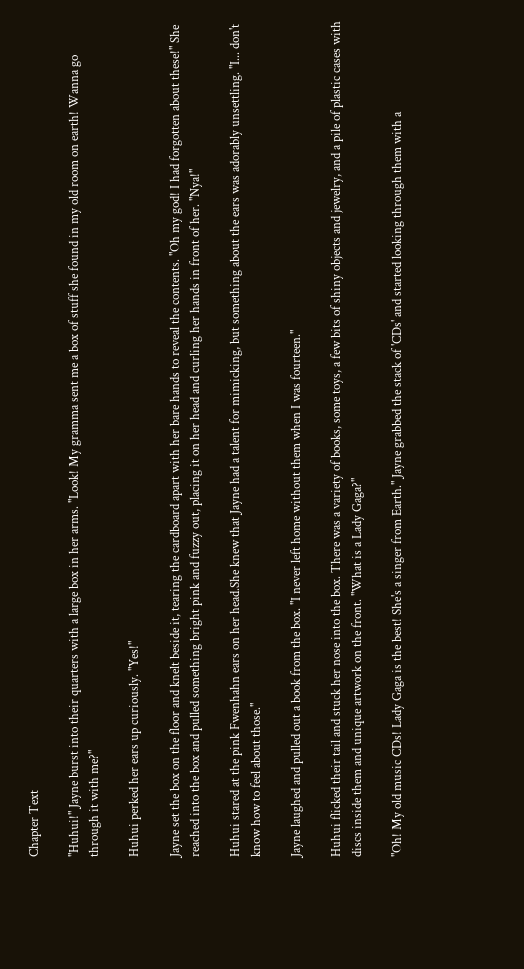Chapter Text

"Huhui!" Jayne burst into their quarters with a large box in her arms. "Look! My gramma sent me a box of stuff she found in my old room on earth! Wanna go through it with me?"

Huhui perked her ears up curiously. "Yes!"

Jayne set the box on the floor and knelt beside it, tearing the cardboard apart with her bare hands to reveal the contents. "Oh my god! I had forgotten about these!" She reached into the box and pulled something bright pink and fuzzy out, placing it on her head and curling her hands in front of her. "Nya!"

Huhui stared at the pink Fwenhahn ears on her head.She knew that Jayne had a talent for mimicking, but something about the ears was adorably unsettling. "I... don't know how to feel about those."

Jayne laughed and pulled out a book from the box. "I never left home without them when I was fourteen."

Huhui flicked their tail and stuck her nose into the box. There was a variety of books, some toys, a few bits of shiny objects and jewelry, and a pile of plastic cases with discs inside them and unique artwork on the front. "What is a Lady Gaga?"

"Oh! My old music CDs! Lady Gaga is the best! She's a singer from Earth." Jayne grabbed the stack of 'CDs' and started looking through them with a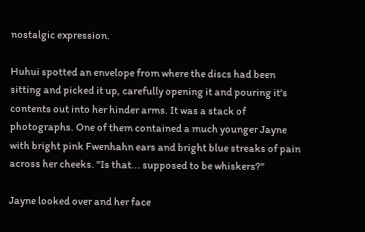nostalgic expression.

Huhui spotted an envelope from where the discs had been sitting and picked it up, carefully opening it and pouring it's contents out into her hinder arms. It was a stack of photographs. One of them contained a much younger Jayne with bright pink Fwenhahn ears and bright blue streaks of pain across her cheeks. "Is that... supposed to be whiskers?"

Jayne looked over and her face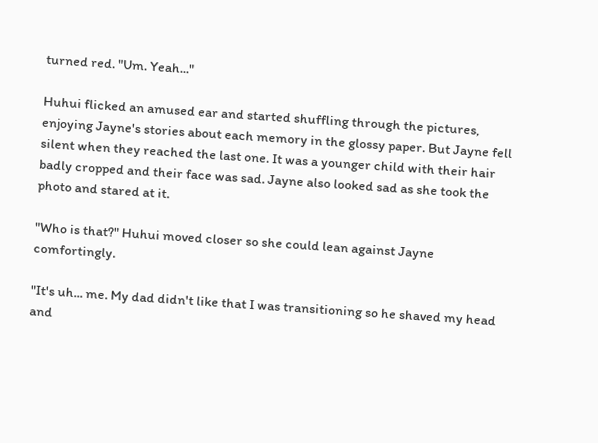turned red. "Um. Yeah..."

Huhui flicked an amused ear and started shuffling through the pictures, enjoying Jayne's stories about each memory in the glossy paper. But Jayne fell silent when they reached the last one. It was a younger child with their hair badly cropped and their face was sad. Jayne also looked sad as she took the photo and stared at it.

"Who is that?" Huhui moved closer so she could lean against Jayne comfortingly.

"It's uh... me. My dad didn't like that I was transitioning so he shaved my head and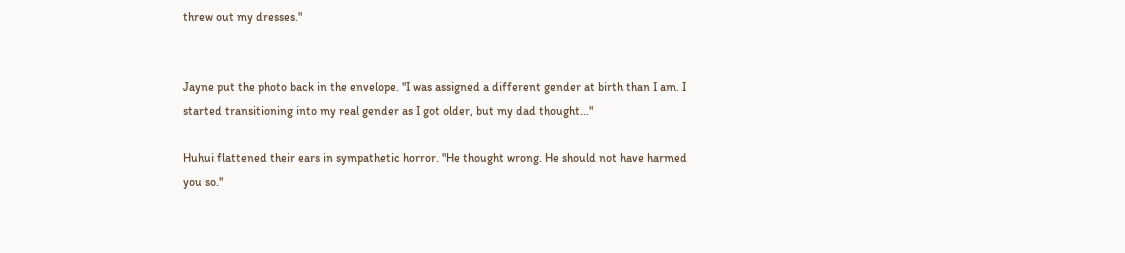threw out my dresses."


Jayne put the photo back in the envelope. "I was assigned a different gender at birth than I am. I started transitioning into my real gender as I got older, but my dad thought..."

Huhui flattened their ears in sympathetic horror. "He thought wrong. He should not have harmed you so."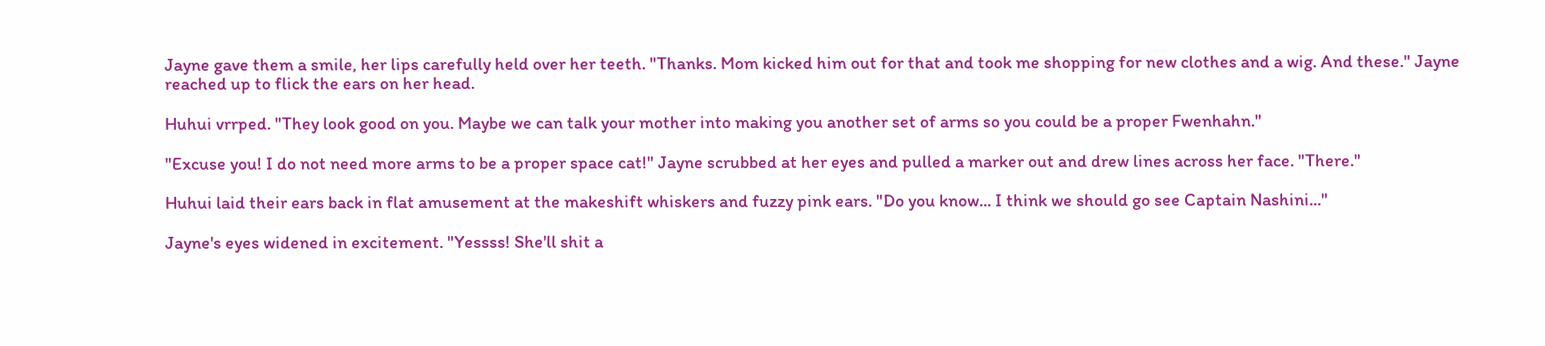Jayne gave them a smile, her lips carefully held over her teeth. "Thanks. Mom kicked him out for that and took me shopping for new clothes and a wig. And these." Jayne reached up to flick the ears on her head.

Huhui vrrped. "They look good on you. Maybe we can talk your mother into making you another set of arms so you could be a proper Fwenhahn."

"Excuse you! I do not need more arms to be a proper space cat!" Jayne scrubbed at her eyes and pulled a marker out and drew lines across her face. "There."

Huhui laid their ears back in flat amusement at the makeshift whiskers and fuzzy pink ears. "Do you know... I think we should go see Captain Nashini..."

Jayne's eyes widened in excitement. "Yessss! She'll shit a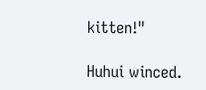kitten!"

Huhui winced.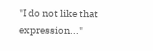"I do not like that expression..."